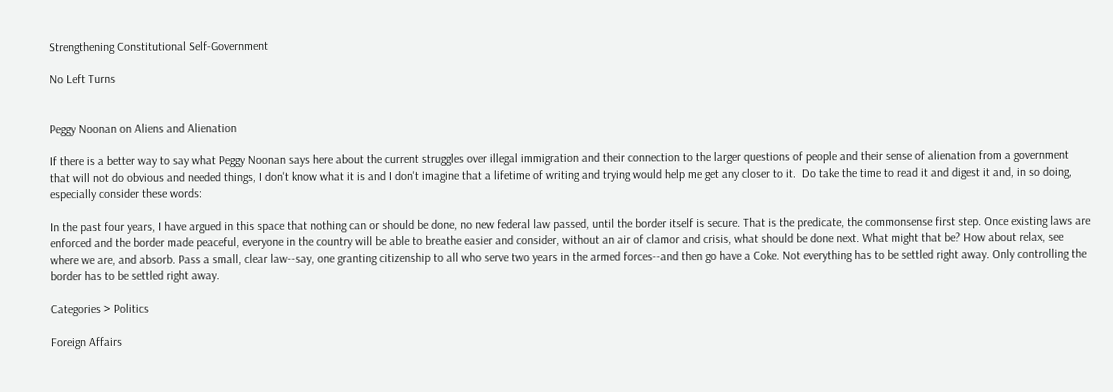Strengthening Constitutional Self-Government

No Left Turns


Peggy Noonan on Aliens and Alienation

If there is a better way to say what Peggy Noonan says here about the current struggles over illegal immigration and their connection to the larger questions of people and their sense of alienation from a government that will not do obvious and needed things, I don't know what it is and I don't imagine that a lifetime of writing and trying would help me get any closer to it.  Do take the time to read it and digest it and, in so doing, especially consider these words:

In the past four years, I have argued in this space that nothing can or should be done, no new federal law passed, until the border itself is secure. That is the predicate, the commonsense first step. Once existing laws are enforced and the border made peaceful, everyone in the country will be able to breathe easier and consider, without an air of clamor and crisis, what should be done next. What might that be? How about relax, see where we are, and absorb. Pass a small, clear law--say, one granting citizenship to all who serve two years in the armed forces--and then go have a Coke. Not everything has to be settled right away. Only controlling the border has to be settled right away.

Categories > Politics

Foreign Affairs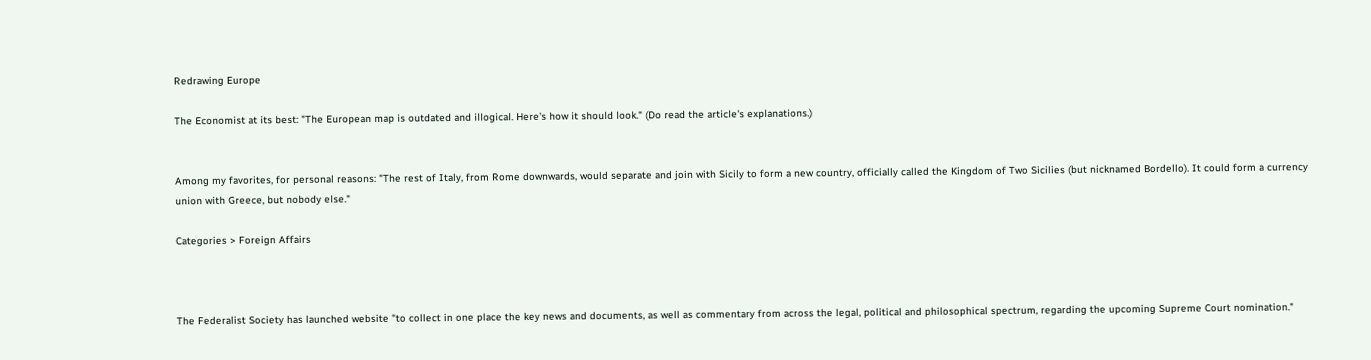Redrawing Europe

The Economist at its best: "The European map is outdated and illogical. Here's how it should look." (Do read the article's explanations.)


Among my favorites, for personal reasons: "The rest of Italy, from Rome downwards, would separate and join with Sicily to form a new country, officially called the Kingdom of Two Sicilies (but nicknamed Bordello). It could form a currency union with Greece, but nobody else."

Categories > Foreign Affairs



The Federalist Society has launched website "to collect in one place the key news and documents, as well as commentary from across the legal, political and philosophical spectrum, regarding the upcoming Supreme Court nomination."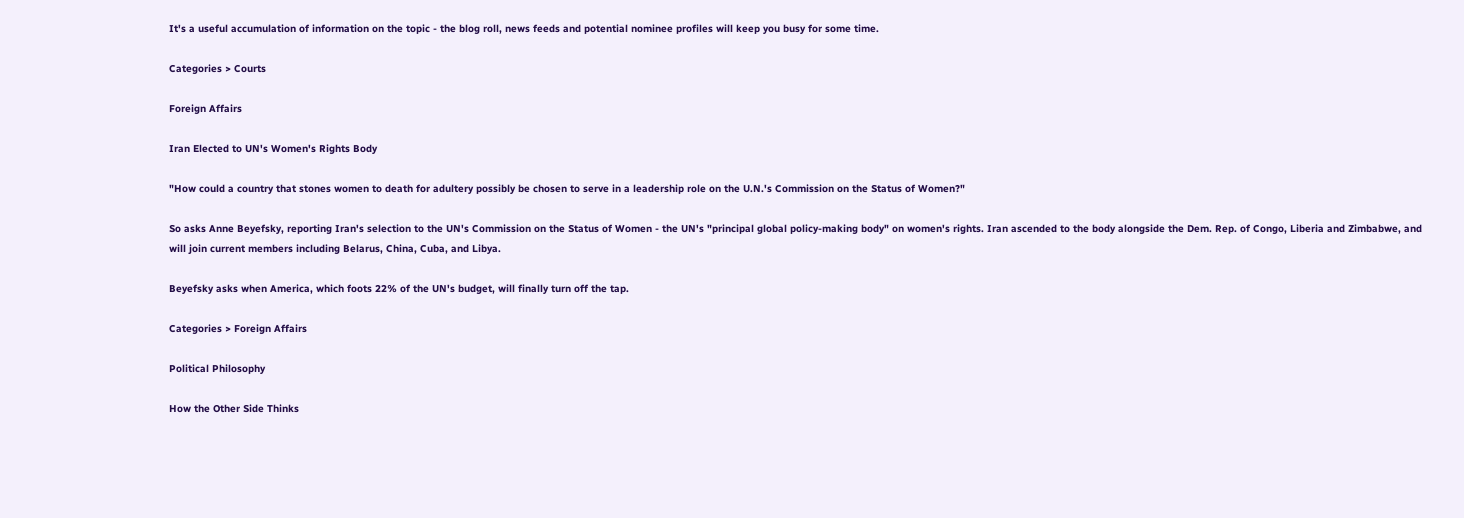It's a useful accumulation of information on the topic - the blog roll, news feeds and potential nominee profiles will keep you busy for some time.

Categories > Courts

Foreign Affairs

Iran Elected to UN's Women's Rights Body

"How could a country that stones women to death for adultery possibly be chosen to serve in a leadership role on the U.N.'s Commission on the Status of Women?"

So asks Anne Beyefsky, reporting Iran's selection to the UN's Commission on the Status of Women - the UN's "principal global policy-making body" on women's rights. Iran ascended to the body alongside the Dem. Rep. of Congo, Liberia and Zimbabwe, and will join current members including Belarus, China, Cuba, and Libya.

Beyefsky asks when America, which foots 22% of the UN's budget, will finally turn off the tap.

Categories > Foreign Affairs

Political Philosophy

How the Other Side Thinks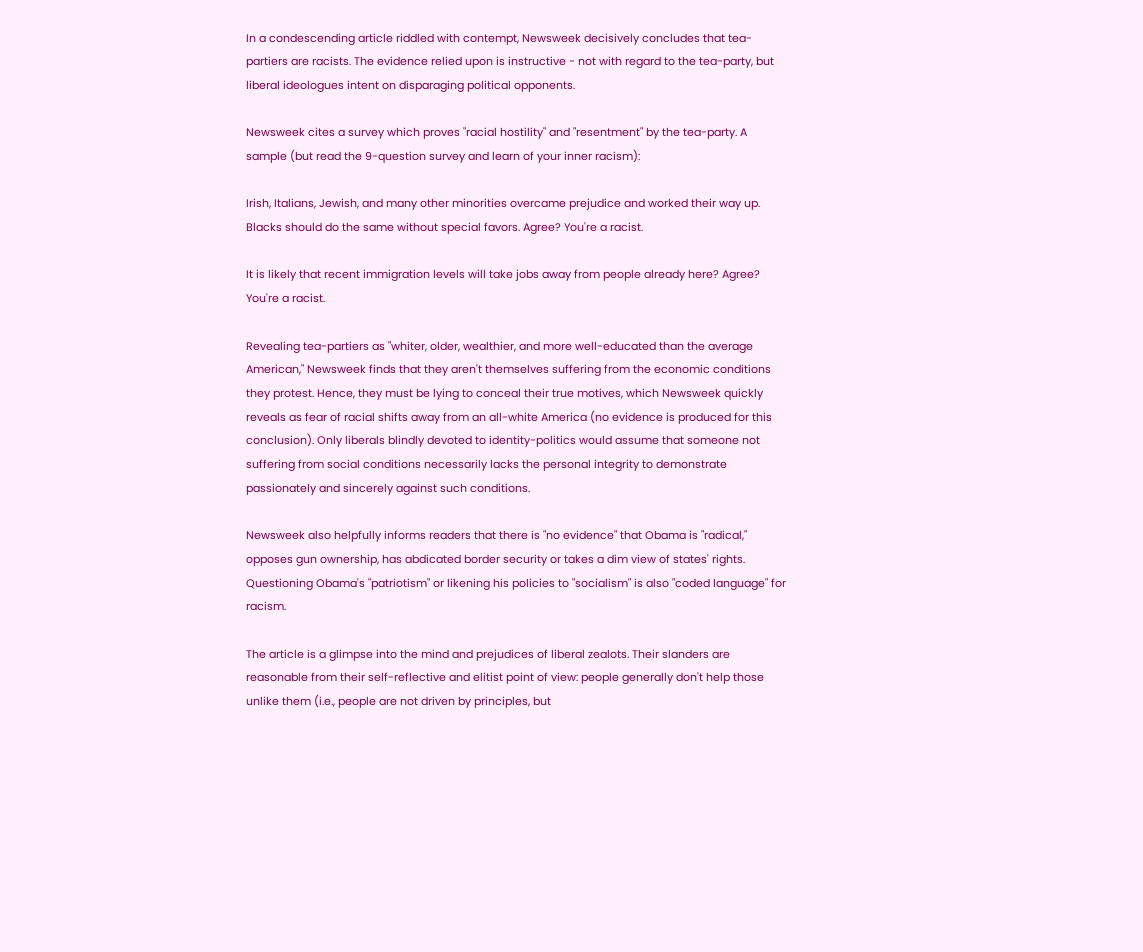In a condescending article riddled with contempt, Newsweek decisively concludes that tea-partiers are racists. The evidence relied upon is instructive - not with regard to the tea-party, but liberal ideologues intent on disparaging political opponents.

Newsweek cites a survey which proves "racial hostility" and "resentment" by the tea-party. A sample (but read the 9-question survey and learn of your inner racism):

Irish, Italians, Jewish, and many other minorities overcame prejudice and worked their way up. Blacks should do the same without special favors. Agree? You're a racist.

It is likely that recent immigration levels will take jobs away from people already here? Agree? You're a racist.

Revealing tea-partiers as "whiter, older, wealthier, and more well-educated than the average American," Newsweek finds that they aren't themselves suffering from the economic conditions they protest. Hence, they must be lying to conceal their true motives, which Newsweek quickly reveals as fear of racial shifts away from an all-white America (no evidence is produced for this conclusion). Only liberals blindly devoted to identity-politics would assume that someone not suffering from social conditions necessarily lacks the personal integrity to demonstrate passionately and sincerely against such conditions.

Newsweek also helpfully informs readers that there is "no evidence" that Obama is "radical," opposes gun ownership, has abdicated border security or takes a dim view of states' rights. Questioning Obama's "patriotism" or likening his policies to "socialism" is also "coded language" for racism.

The article is a glimpse into the mind and prejudices of liberal zealots. Their slanders are reasonable from their self-reflective and elitist point of view: people generally don't help those unlike them (i.e., people are not driven by principles, but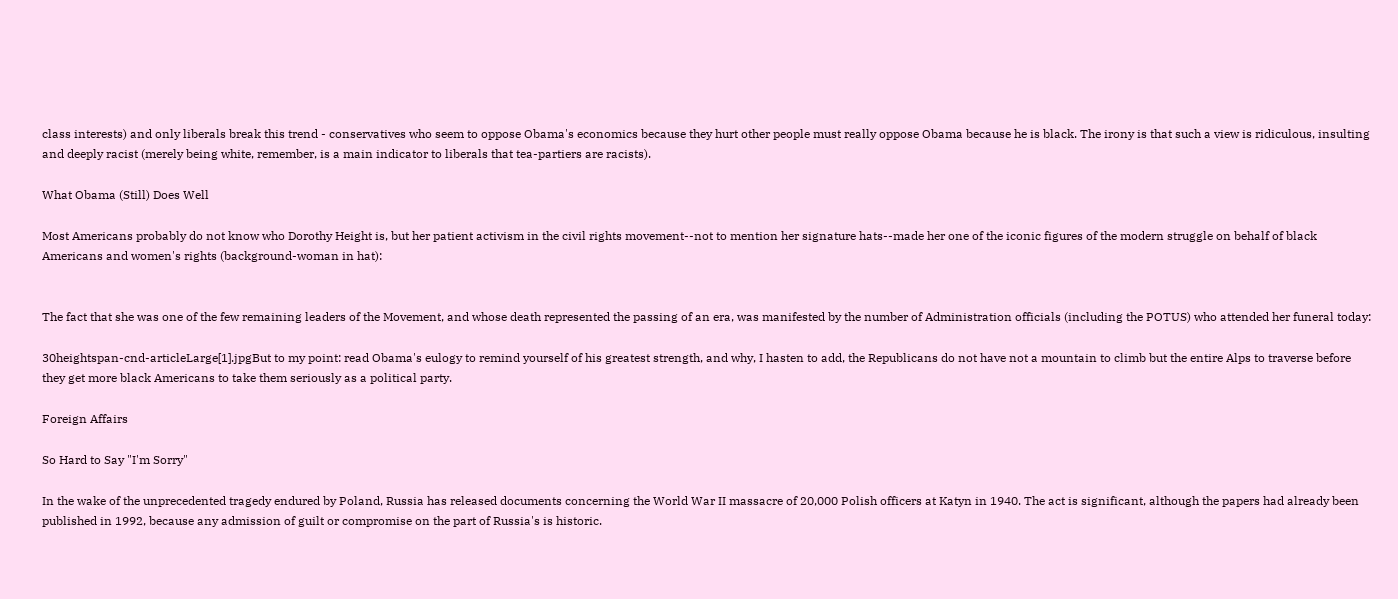class interests) and only liberals break this trend - conservatives who seem to oppose Obama's economics because they hurt other people must really oppose Obama because he is black. The irony is that such a view is ridiculous, insulting and deeply racist (merely being white, remember, is a main indicator to liberals that tea-partiers are racists).

What Obama (Still) Does Well

Most Americans probably do not know who Dorothy Height is, but her patient activism in the civil rights movement--not to mention her signature hats--made her one of the iconic figures of the modern struggle on behalf of black Americans and women's rights (background-woman in hat):


The fact that she was one of the few remaining leaders of the Movement, and whose death represented the passing of an era, was manifested by the number of Administration officials (including the POTUS) who attended her funeral today:

30heightspan-cnd-articleLarge[1].jpgBut to my point: read Obama's eulogy to remind yourself of his greatest strength, and why, I hasten to add, the Republicans do not have not a mountain to climb but the entire Alps to traverse before they get more black Americans to take them seriously as a political party.

Foreign Affairs

So Hard to Say "I'm Sorry"

In the wake of the unprecedented tragedy endured by Poland, Russia has released documents concerning the World War II massacre of 20,000 Polish officers at Katyn in 1940. The act is significant, although the papers had already been published in 1992, because any admission of guilt or compromise on the part of Russia's is historic.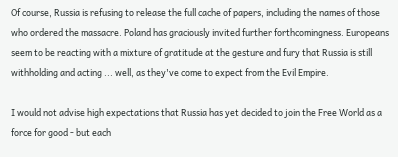Of course, Russia is refusing to release the full cache of papers, including the names of those who ordered the massacre. Poland has graciously invited further forthcomingness. Europeans seem to be reacting with a mixture of gratitude at the gesture and fury that Russia is still withholding and acting ... well, as they've come to expect from the Evil Empire.

I would not advise high expectations that Russia has yet decided to join the Free World as a force for good - but each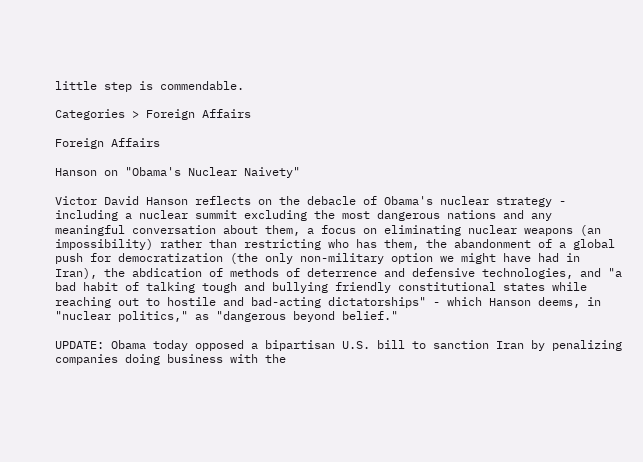little step is commendable.

Categories > Foreign Affairs

Foreign Affairs

Hanson on "Obama's Nuclear Naivety"

Victor David Hanson reflects on the debacle of Obama's nuclear strategy - including a nuclear summit excluding the most dangerous nations and any meaningful conversation about them, a focus on eliminating nuclear weapons (an impossibility) rather than restricting who has them, the abandonment of a global push for democratization (the only non-military option we might have had in Iran), the abdication of methods of deterrence and defensive technologies, and "a bad habit of talking tough and bullying friendly constitutional states while reaching out to hostile and bad-acting dictatorships" - which Hanson deems, in "nuclear politics," as "dangerous beyond belief."

UPDATE: Obama today opposed a bipartisan U.S. bill to sanction Iran by penalizing companies doing business with the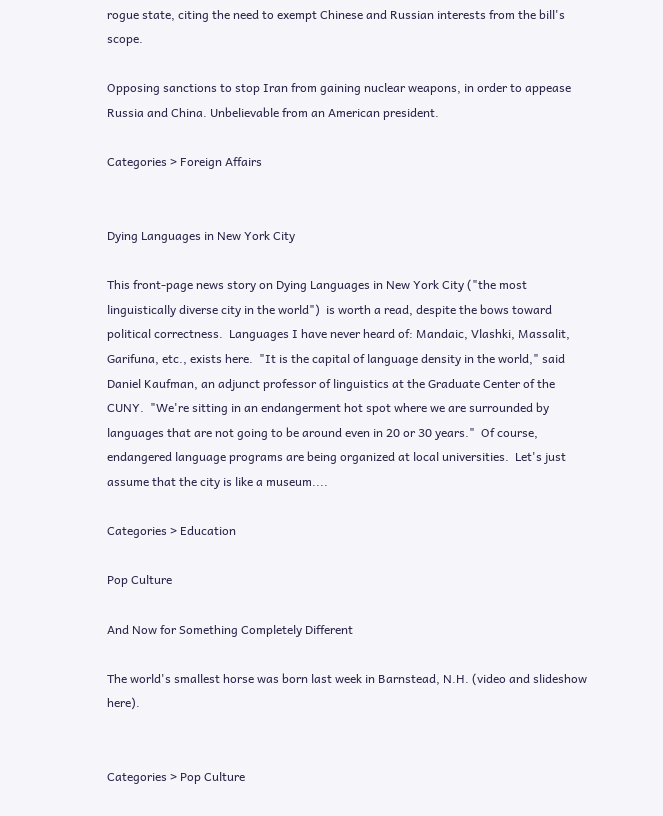rogue state, citing the need to exempt Chinese and Russian interests from the bill's scope.

Opposing sanctions to stop Iran from gaining nuclear weapons, in order to appease Russia and China. Unbelievable from an American president.

Categories > Foreign Affairs


Dying Languages in New York City

This front-page news story on Dying Languages in New York City ("the most linguistically diverse city in the world")  is worth a read, despite the bows toward political correctness.  Languages I have never heard of: Mandaic, Vlashki, Massalit, Garifuna, etc., exists here.  "It is the capital of language density in the world," said Daniel Kaufman, an adjunct professor of linguistics at the Graduate Center of the CUNY.  "We're sitting in an endangerment hot spot where we are surrounded by languages that are not going to be around even in 20 or 30 years."  Of course, endangered language programs are being organized at local universities.  Let's just assume that the city is like a museum....

Categories > Education

Pop Culture

And Now for Something Completely Different

The world's smallest horse was born last week in Barnstead, N.H. (video and slideshow here).


Categories > Pop Culture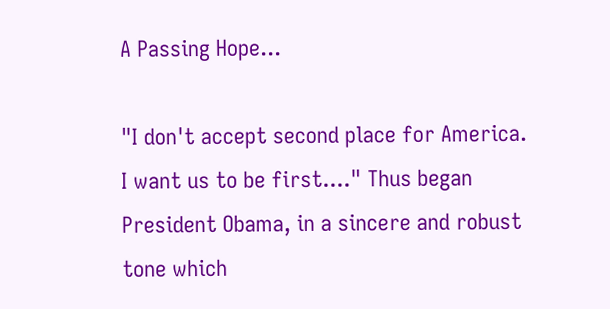A Passing Hope...

"I don't accept second place for America. I want us to be first...." Thus began President Obama, in a sincere and robust tone which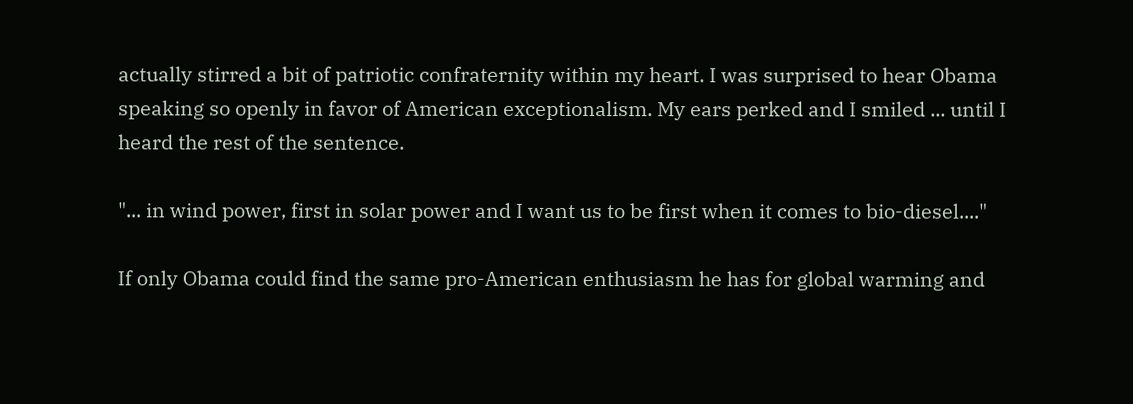actually stirred a bit of patriotic confraternity within my heart. I was surprised to hear Obama speaking so openly in favor of American exceptionalism. My ears perked and I smiled ... until I heard the rest of the sentence.

"... in wind power, first in solar power and I want us to be first when it comes to bio-diesel...."

If only Obama could find the same pro-American enthusiasm he has for global warming and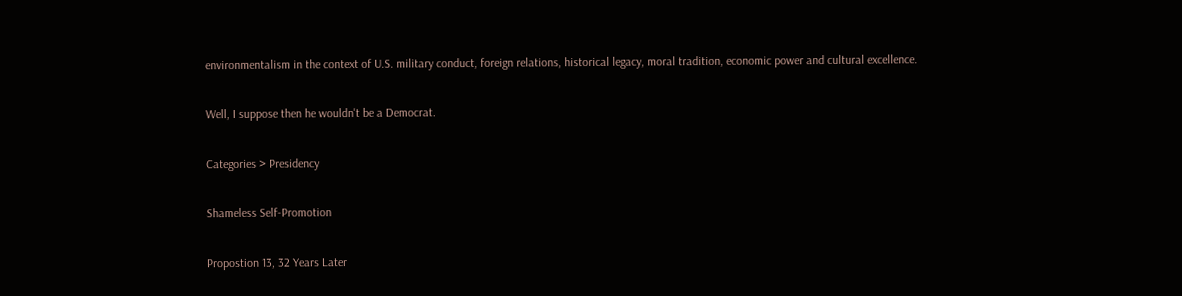environmentalism in the context of U.S. military conduct, foreign relations, historical legacy, moral tradition, economic power and cultural excellence.

Well, I suppose then he wouldn't be a Democrat.

Categories > Presidency

Shameless Self-Promotion

Propostion 13, 32 Years Later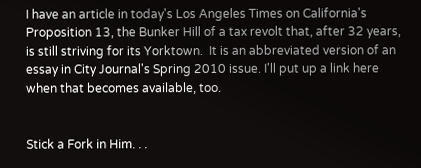I have an article in today's Los Angeles Times on California's Proposition 13, the Bunker Hill of a tax revolt that, after 32 years, is still striving for its Yorktown.  It is an abbreviated version of an essay in City Journal's Spring 2010 issue. I'll put up a link here when that becomes available, too.


Stick a Fork in Him. . .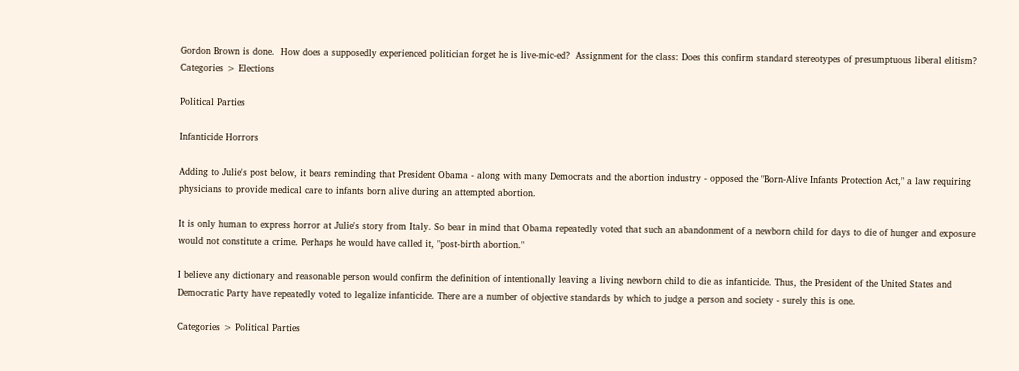Gordon Brown is done.  How does a supposedly experienced politician forget he is live-mic-ed?  Assignment for the class: Does this confirm standard stereotypes of presumptuous liberal elitism?
Categories > Elections

Political Parties

Infanticide Horrors

Adding to Julie's post below, it bears reminding that President Obama - along with many Democrats and the abortion industry - opposed the "Born-Alive Infants Protection Act," a law requiring physicians to provide medical care to infants born alive during an attempted abortion.

It is only human to express horror at Julie's story from Italy. So bear in mind that Obama repeatedly voted that such an abandonment of a newborn child for days to die of hunger and exposure would not constitute a crime. Perhaps he would have called it, "post-birth abortion."

I believe any dictionary and reasonable person would confirm the definition of intentionally leaving a living newborn child to die as infanticide. Thus, the President of the United States and Democratic Party have repeatedly voted to legalize infanticide. There are a number of objective standards by which to judge a person and society - surely this is one.

Categories > Political Parties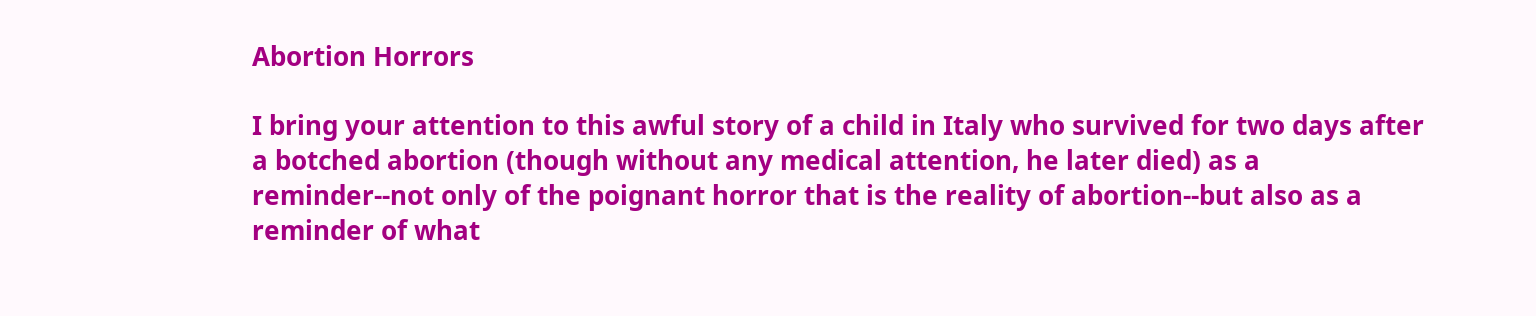Abortion Horrors

I bring your attention to this awful story of a child in Italy who survived for two days after a botched abortion (though without any medical attention, he later died) as a reminder--not only of the poignant horror that is the reality of abortion--but also as a reminder of what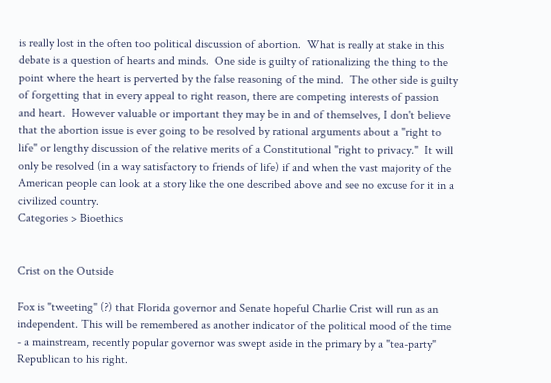is really lost in the often too political discussion of abortion.  What is really at stake in this debate is a question of hearts and minds.  One side is guilty of rationalizing the thing to the point where the heart is perverted by the false reasoning of the mind.  The other side is guilty of forgetting that in every appeal to right reason, there are competing interests of passion and heart.  However valuable or important they may be in and of themselves, I don't believe that the abortion issue is ever going to be resolved by rational arguments about a "right to life" or lengthy discussion of the relative merits of a Constitutional "right to privacy."  It will only be resolved (in a way satisfactory to friends of life) if and when the vast majority of the American people can look at a story like the one described above and see no excuse for it in a civilized country.
Categories > Bioethics


Crist on the Outside

Fox is "tweeting" (?) that Florida governor and Senate hopeful Charlie Crist will run as an independent. This will be remembered as another indicator of the political mood of the time - a mainstream, recently popular governor was swept aside in the primary by a "tea-party" Republican to his right.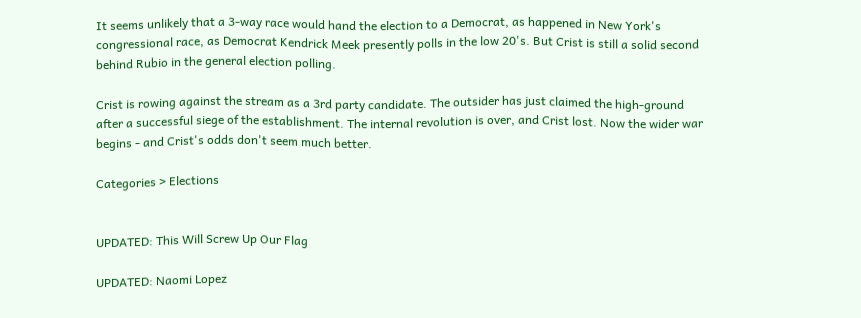It seems unlikely that a 3-way race would hand the election to a Democrat, as happened in New York's congressional race, as Democrat Kendrick Meek presently polls in the low 20's. But Crist is still a solid second behind Rubio in the general election polling.

Crist is rowing against the stream as a 3rd party candidate. The outsider has just claimed the high-ground after a successful siege of the establishment. The internal revolution is over, and Crist lost. Now the wider war begins - and Crist's odds don't seem much better.

Categories > Elections


UPDATED: This Will Screw Up Our Flag

UPDATED: Naomi Lopez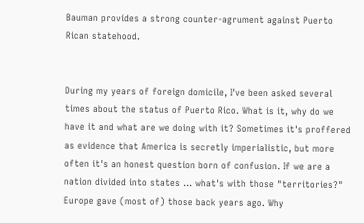Bauman provides a strong counter-agrument against Puerto Rican statehood.


During my years of foreign domicile, I've been asked several times about the status of Puerto Rico. What is it, why do we have it and what are we doing with it? Sometimes it's proffered as evidence that America is secretly imperialistic, but more often it's an honest question born of confusion. If we are a nation divided into states ... what's with those "territories?" Europe gave (most of) those back years ago. Why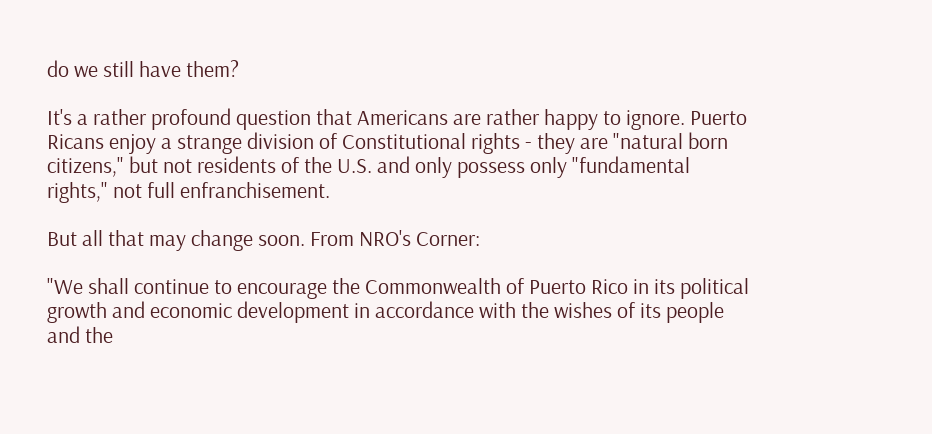do we still have them?

It's a rather profound question that Americans are rather happy to ignore. Puerto Ricans enjoy a strange division of Constitutional rights - they are "natural born citizens," but not residents of the U.S. and only possess only "fundamental rights," not full enfranchisement.

But all that may change soon. From NRO's Corner:

"We shall continue to encourage the Commonwealth of Puerto Rico in its political growth and economic development in accordance with the wishes of its people and the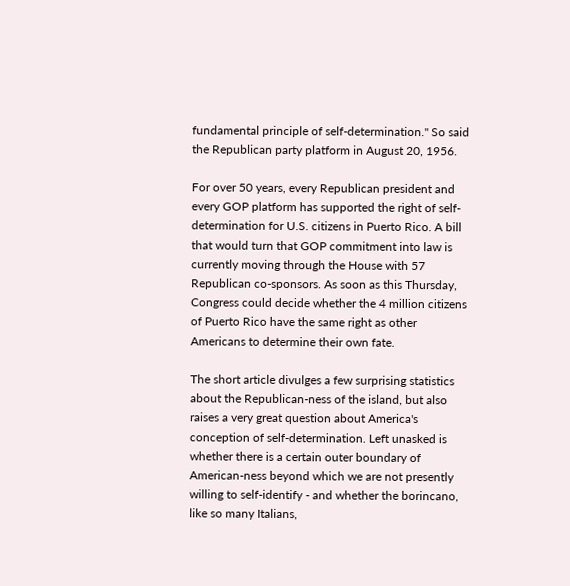fundamental principle of self-determination." So said the Republican party platform in August 20, 1956.

For over 50 years, every Republican president and every GOP platform has supported the right of self-determination for U.S. citizens in Puerto Rico. A bill that would turn that GOP commitment into law is currently moving through the House with 57 Republican co-sponsors. As soon as this Thursday, Congress could decide whether the 4 million citizens of Puerto Rico have the same right as other Americans to determine their own fate.

The short article divulges a few surprising statistics about the Republican-ness of the island, but also raises a very great question about America's conception of self-determination. Left unasked is whether there is a certain outer boundary of American-ness beyond which we are not presently willing to self-identify - and whether the borincano, like so many Italians,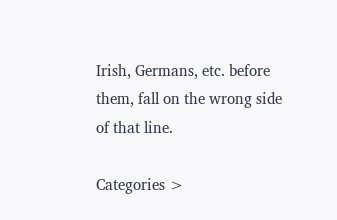Irish, Germans, etc. before them, fall on the wrong side of that line.

Categories >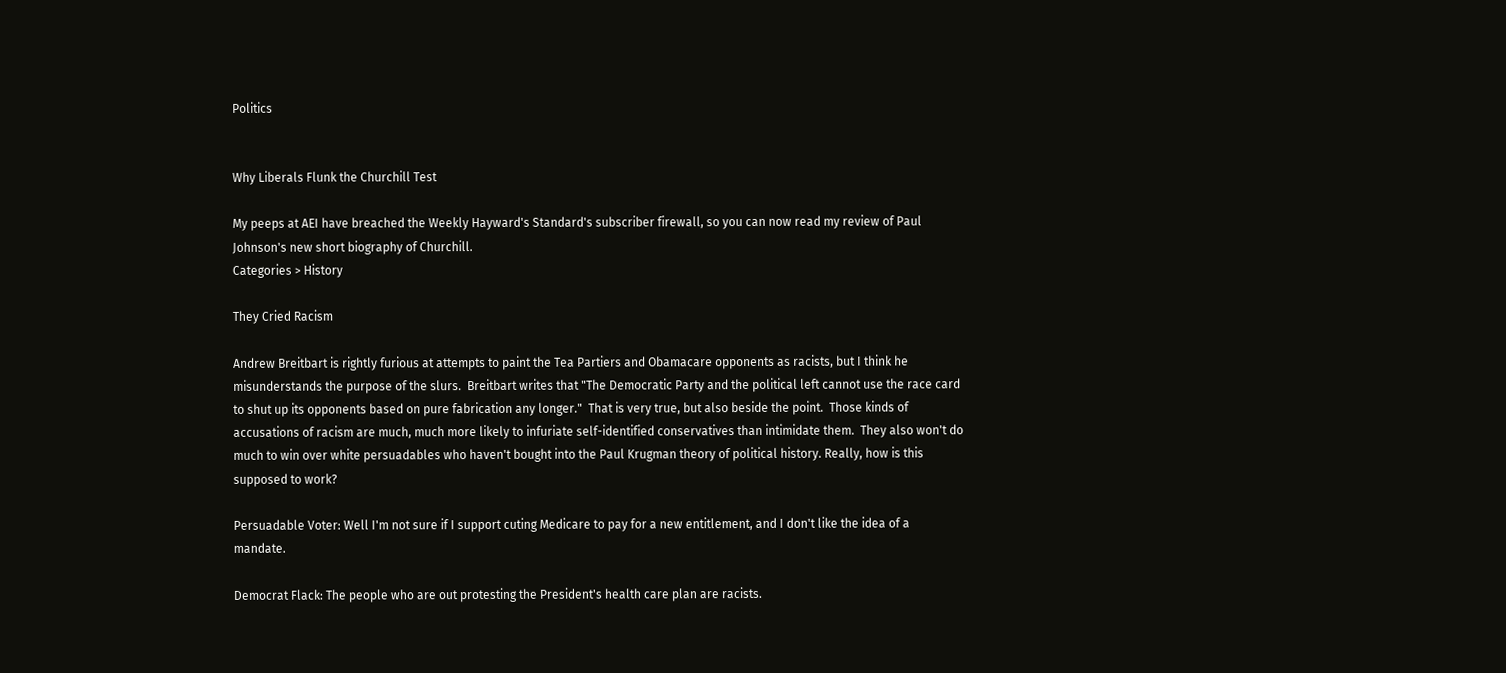Politics


Why Liberals Flunk the Churchill Test

My peeps at AEI have breached the Weekly Hayward's Standard's subscriber firewall, so you can now read my review of Paul Johnson's new short biography of Churchill.
Categories > History

They Cried Racism

Andrew Breitbart is rightly furious at attempts to paint the Tea Partiers and Obamacare opponents as racists, but I think he misunderstands the purpose of the slurs.  Breitbart writes that "The Democratic Party and the political left cannot use the race card to shut up its opponents based on pure fabrication any longer."  That is very true, but also beside the point.  Those kinds of accusations of racism are much, much more likely to infuriate self-identified conservatives than intimidate them.  They also won't do much to win over white persuadables who haven't bought into the Paul Krugman theory of political history. Really, how is this supposed to work?

Persuadable Voter: Well I'm not sure if I support cuting Medicare to pay for a new entitlement, and I don't like the idea of a mandate.

Democrat Flack: The people who are out protesting the President's health care plan are racists.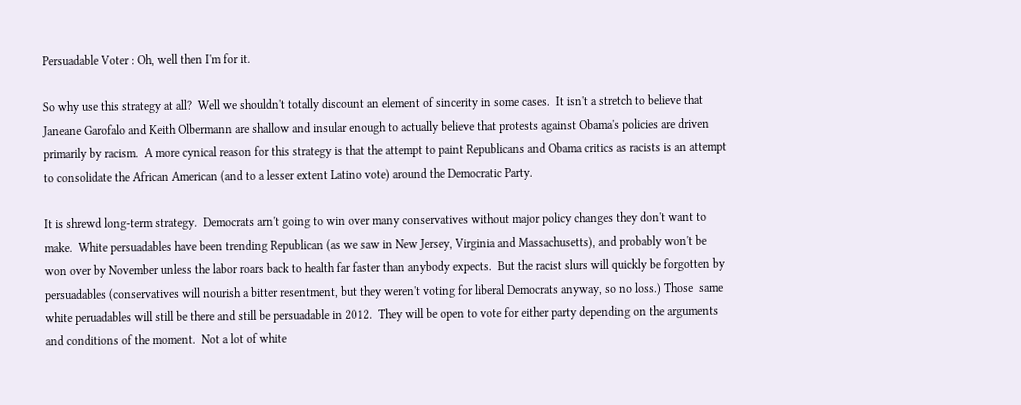Persuadable Voter : Oh, well then I'm for it.

So why use this strategy at all?  Well we shouldn't totally discount an element of sincerity in some cases.  It isn't a stretch to believe that Janeane Garofalo and Keith Olbermann are shallow and insular enough to actually believe that protests against Obama's policies are driven primarily by racism.  A more cynical reason for this strategy is that the attempt to paint Republicans and Obama critics as racists is an attempt to consolidate the African American (and to a lesser extent Latino vote) around the Democratic Party.

It is shrewd long-term strategy.  Democrats arn't going to win over many conservatives without major policy changes they don't want to make.  White persuadables have been trending Republican (as we saw in New Jersey, Virginia and Massachusetts), and probably won't be won over by November unless the labor roars back to health far faster than anybody expects.  But the racist slurs will quickly be forgotten by persuadables (conservatives will nourish a bitter resentment, but they weren't voting for liberal Democrats anyway, so no loss.) Those  same white peruadables will still be there and still be persuadable in 2012.  They will be open to vote for either party depending on the arguments and conditions of the moment.  Not a lot of white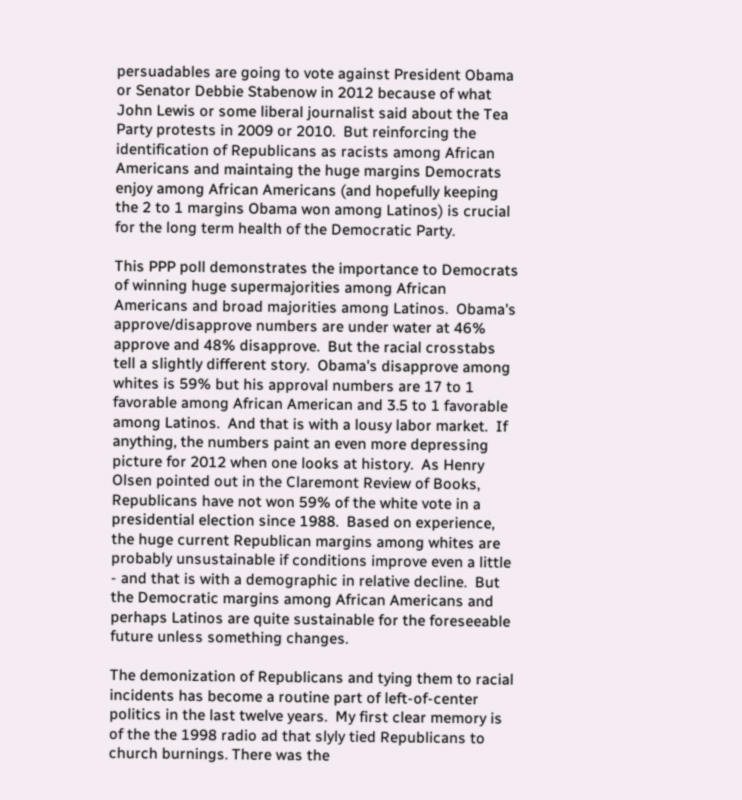persuadables are going to vote against President Obama or Senator Debbie Stabenow in 2012 because of what John Lewis or some liberal journalist said about the Tea Party protests in 2009 or 2010.  But reinforcing the identification of Republicans as racists among African Americans and maintaing the huge margins Democrats enjoy among African Americans (and hopefully keeping the 2 to 1 margins Obama won among Latinos) is crucial for the long term health of the Democratic Party.

This PPP poll demonstrates the importance to Democrats of winning huge supermajorities among African Americans and broad majorities among Latinos.  Obama's approve/disapprove numbers are under water at 46% approve and 48% disapprove.  But the racial crosstabs tell a slightly different story.  Obama's disapprove among whites is 59% but his approval numbers are 17 to 1 favorable among African American and 3.5 to 1 favorable among Latinos.  And that is with a lousy labor market.  If anything, the numbers paint an even more depressing picture for 2012 when one looks at history.  As Henry Olsen pointed out in the Claremont Review of Books, Republicans have not won 59% of the white vote in a presidential election since 1988.  Based on experience, the huge current Republican margins among whites are probably unsustainable if conditions improve even a little - and that is with a demographic in relative decline.  But the Democratic margins among African Americans and perhaps Latinos are quite sustainable for the foreseeable future unless something changes.

The demonization of Republicans and tying them to racial incidents has become a routine part of left-of-center politics in the last twelve years.  My first clear memory is of the the 1998 radio ad that slyly tied Republicans to church burnings. There was the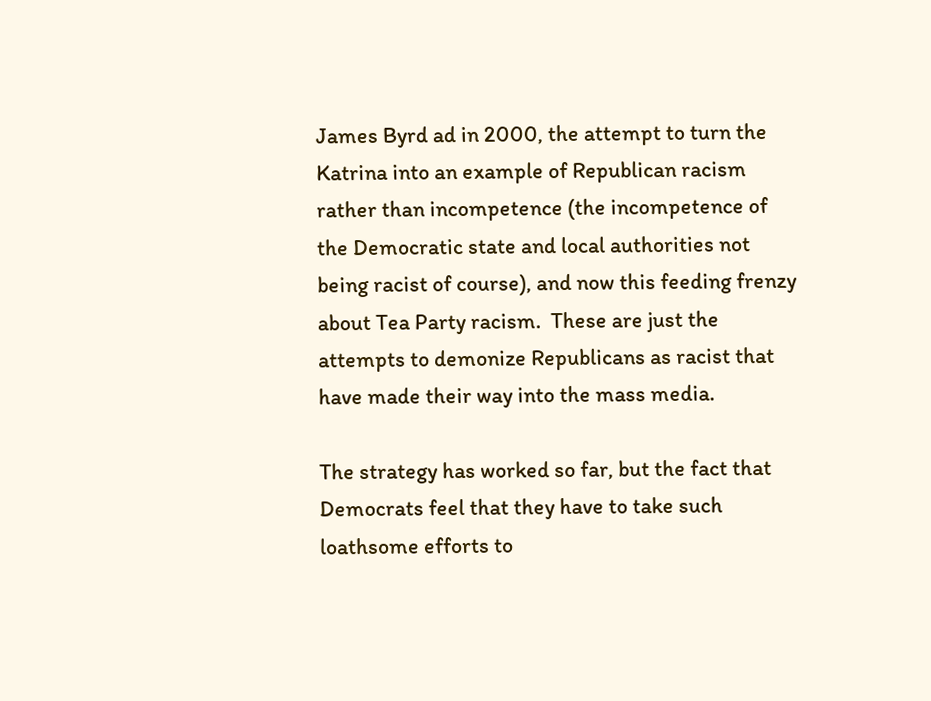James Byrd ad in 2000, the attempt to turn the Katrina into an example of Republican racism rather than incompetence (the incompetence of the Democratic state and local authorities not being racist of course), and now this feeding frenzy about Tea Party racism.  These are just the attempts to demonize Republicans as racist that have made their way into the mass media.

The strategy has worked so far, but the fact that Democrats feel that they have to take such loathsome efforts to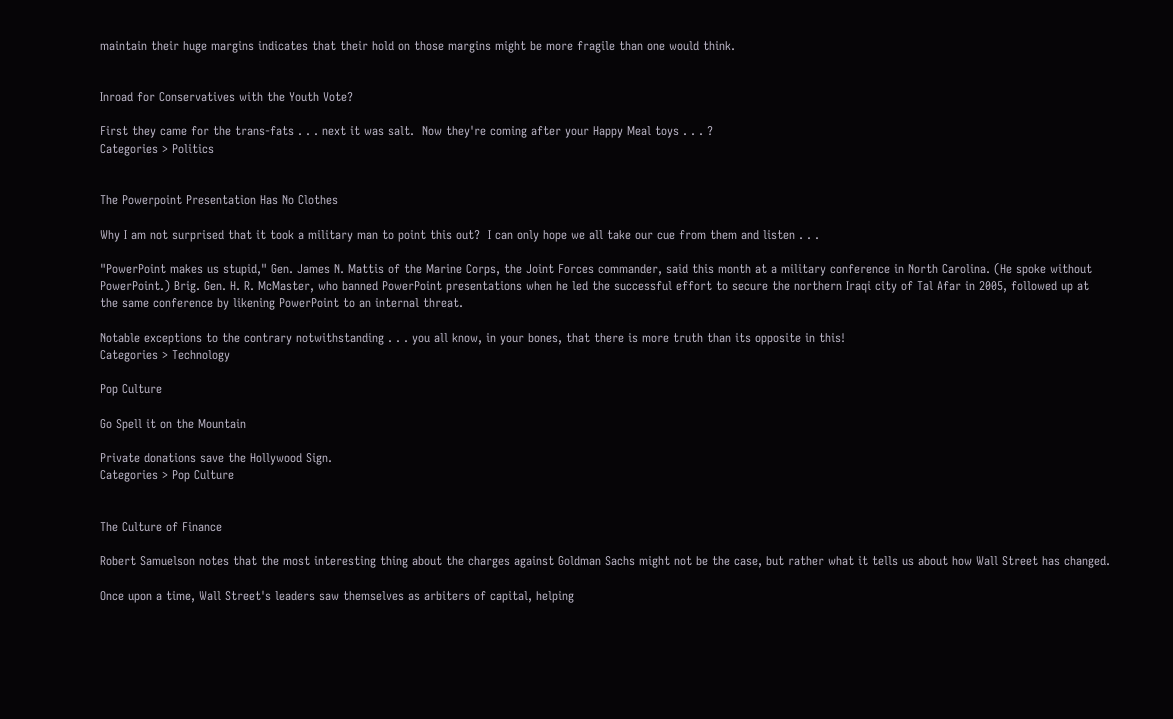maintain their huge margins indicates that their hold on those margins might be more fragile than one would think.


Inroad for Conservatives with the Youth Vote?

First they came for the trans-fats . . . next it was salt.  Now they're coming after your Happy Meal toys . . . ?
Categories > Politics


The Powerpoint Presentation Has No Clothes

Why I am not surprised that it took a military man to point this out?  I can only hope we all take our cue from them and listen . . .

"PowerPoint makes us stupid," Gen. James N. Mattis of the Marine Corps, the Joint Forces commander, said this month at a military conference in North Carolina. (He spoke without PowerPoint.) Brig. Gen. H. R. McMaster, who banned PowerPoint presentations when he led the successful effort to secure the northern Iraqi city of Tal Afar in 2005, followed up at the same conference by likening PowerPoint to an internal threat.

Notable exceptions to the contrary notwithstanding . . . you all know, in your bones, that there is more truth than its opposite in this!
Categories > Technology

Pop Culture

Go Spell it on the Mountain

Private donations save the Hollywood Sign.
Categories > Pop Culture


The Culture of Finance

Robert Samuelson notes that the most interesting thing about the charges against Goldman Sachs might not be the case, but rather what it tells us about how Wall Street has changed.

Once upon a time, Wall Street's leaders saw themselves as arbiters of capital, helping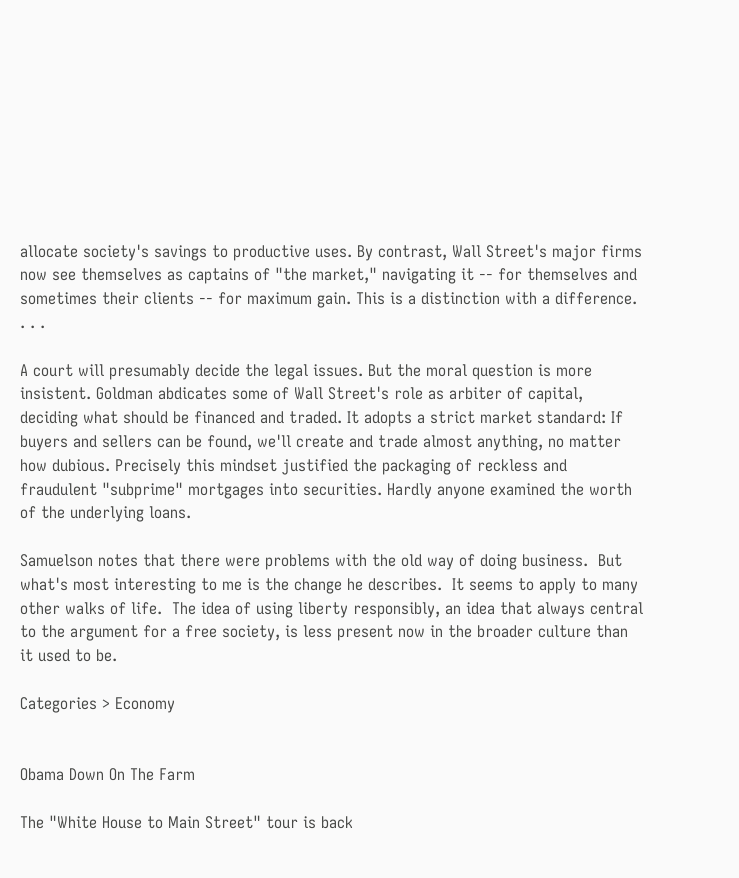allocate society's savings to productive uses. By contrast, Wall Street's major firms now see themselves as captains of "the market," navigating it -- for themselves and sometimes their clients -- for maximum gain. This is a distinction with a difference. . . .

A court will presumably decide the legal issues. But the moral question is more insistent. Goldman abdicates some of Wall Street's role as arbiter of capital, deciding what should be financed and traded. It adopts a strict market standard: If buyers and sellers can be found, we'll create and trade almost anything, no matter how dubious. Precisely this mindset justified the packaging of reckless and fraudulent "subprime" mortgages into securities. Hardly anyone examined the worth of the underlying loans.

Samuelson notes that there were problems with the old way of doing business.  But what's most interesting to me is the change he describes.  It seems to apply to many other walks of life.  The idea of using liberty responsibly, an idea that always central to the argument for a free society, is less present now in the broader culture than it used to be.

Categories > Economy


Obama Down On The Farm

The "White House to Main Street" tour is back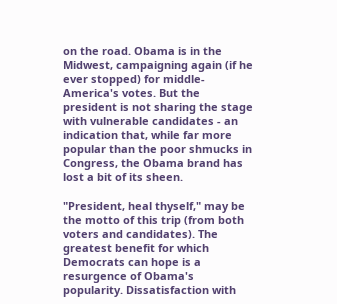on the road. Obama is in the Midwest, campaigning again (if he ever stopped) for middle-America's votes. But the president is not sharing the stage with vulnerable candidates - an indication that, while far more popular than the poor shmucks in Congress, the Obama brand has lost a bit of its sheen.

"President, heal thyself," may be the motto of this trip (from both voters and candidates). The greatest benefit for which Democrats can hope is a resurgence of Obama's popularity. Dissatisfaction with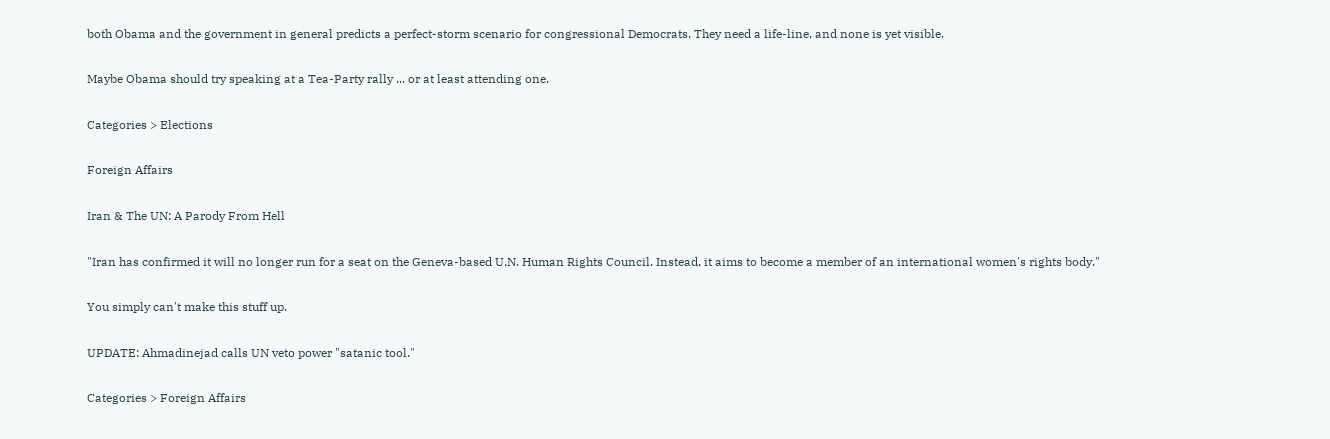both Obama and the government in general predicts a perfect-storm scenario for congressional Democrats. They need a life-line, and none is yet visible.

Maybe Obama should try speaking at a Tea-Party rally ... or at least attending one.

Categories > Elections

Foreign Affairs

Iran & The UN: A Parody From Hell

"Iran has confirmed it will no longer run for a seat on the Geneva-based U.N. Human Rights Council. Instead, it aims to become a member of an international women's rights body."

You simply can't make this stuff up.

UPDATE: Ahmadinejad calls UN veto power "satanic tool."

Categories > Foreign Affairs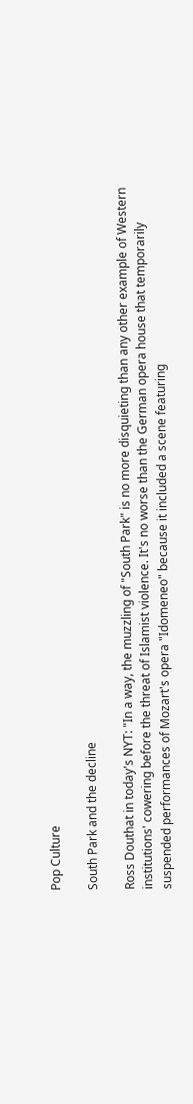Pop Culture

South Park and the decline

Ross Douthat in today's NYT: "In a way, the muzzling of "South Park" is no more disquieting than any other example of Western institutions' cowering before the threat of Islamist violence. It's no worse than the German opera house that temporarily suspended performances of Mozart's opera "Idomeneo" because it included a scene featuring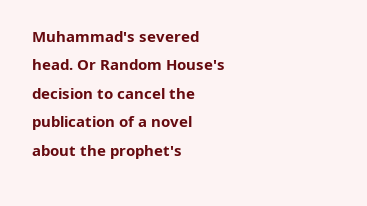Muhammad's severed head. Or Random House's decision to cancel the publication of a novel about the prophet's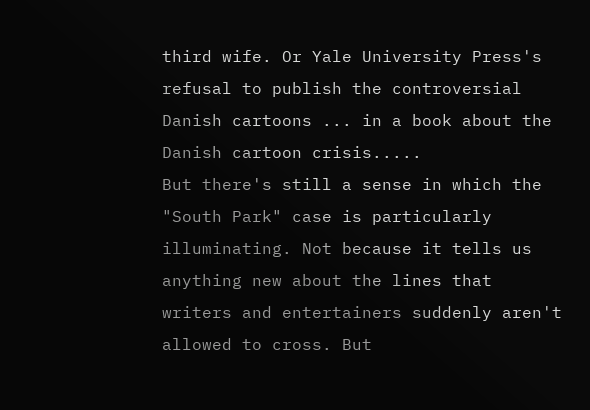third wife. Or Yale University Press's refusal to publish the controversial Danish cartoons ... in a book about the Danish cartoon crisis.....
But there's still a sense in which the "South Park" case is particularly illuminating. Not because it tells us anything new about the lines that writers and entertainers suddenly aren't allowed to cross. But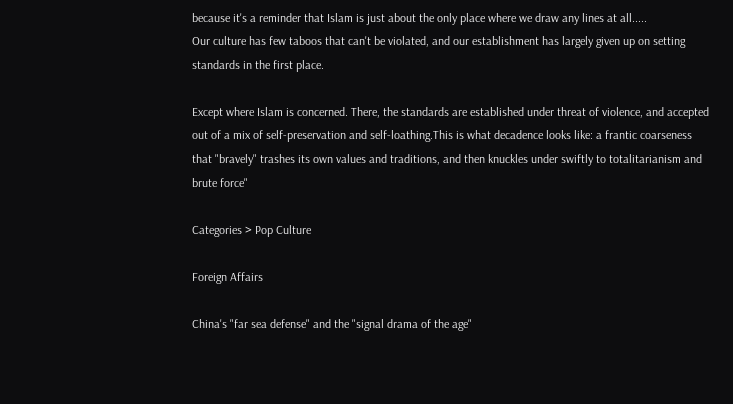because it's a reminder that Islam is just about the only place where we draw any lines at all.....
Our culture has few taboos that can't be violated, and our establishment has largely given up on setting standards in the first place.

Except where Islam is concerned. There, the standards are established under threat of violence, and accepted out of a mix of self-preservation and self-loathing.This is what decadence looks like: a frantic coarseness that "bravely" trashes its own values and traditions, and then knuckles under swiftly to totalitarianism and brute force"

Categories > Pop Culture

Foreign Affairs

China's "far sea defense" and the "signal drama of the age"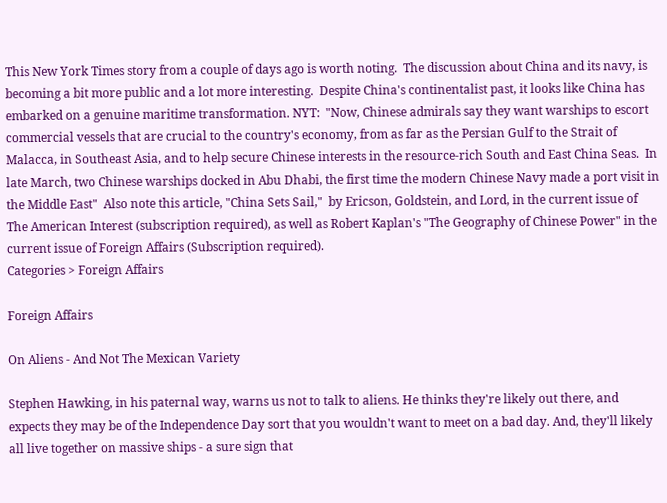This New York Times story from a couple of days ago is worth noting.  The discussion about China and its navy, is becoming a bit more public and a lot more interesting.  Despite China's continentalist past, it looks like China has embarked on a genuine maritime transformation. NYT:  "Now, Chinese admirals say they want warships to escort commercial vessels that are crucial to the country's economy, from as far as the Persian Gulf to the Strait of Malacca, in Southeast Asia, and to help secure Chinese interests in the resource-rich South and East China Seas.  In late March, two Chinese warships docked in Abu Dhabi, the first time the modern Chinese Navy made a port visit in the Middle East"  Also note this article, "China Sets Sail,"  by Ericson, Goldstein, and Lord, in the current issue of The American Interest (subscription required), as well as Robert Kaplan's "The Geography of Chinese Power" in the current issue of Foreign Affairs (Subscription required).
Categories > Foreign Affairs

Foreign Affairs

On Aliens - And Not The Mexican Variety

Stephen Hawking, in his paternal way, warns us not to talk to aliens. He thinks they're likely out there, and expects they may be of the Independence Day sort that you wouldn't want to meet on a bad day. And, they'll likely all live together on massive ships - a sure sign that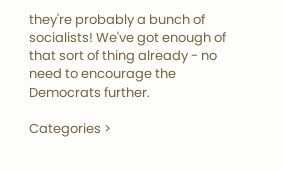they're probably a bunch of socialists! We've got enough of that sort of thing already - no need to encourage the Democrats further.

Categories >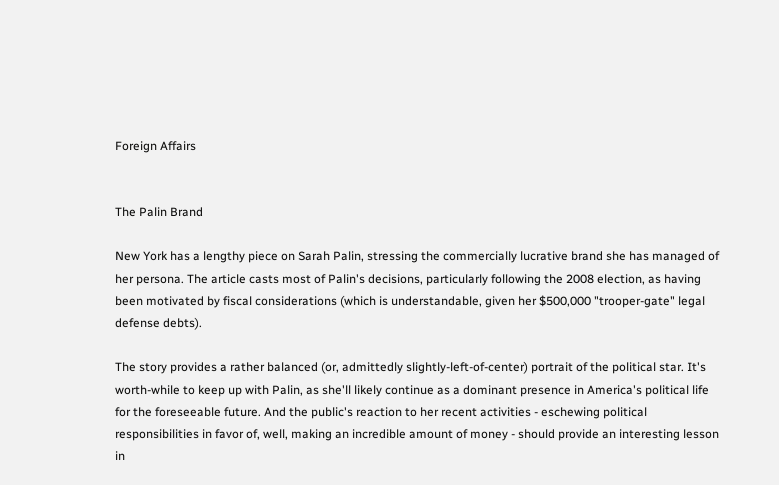Foreign Affairs


The Palin Brand

New York has a lengthy piece on Sarah Palin, stressing the commercially lucrative brand she has managed of her persona. The article casts most of Palin's decisions, particularly following the 2008 election, as having been motivated by fiscal considerations (which is understandable, given her $500,000 "trooper-gate" legal defense debts).

The story provides a rather balanced (or, admittedly slightly-left-of-center) portrait of the political star. It's worth-while to keep up with Palin, as she'll likely continue as a dominant presence in America's political life for the foreseeable future. And the public's reaction to her recent activities - eschewing political responsibilities in favor of, well, making an incredible amount of money - should provide an interesting lesson in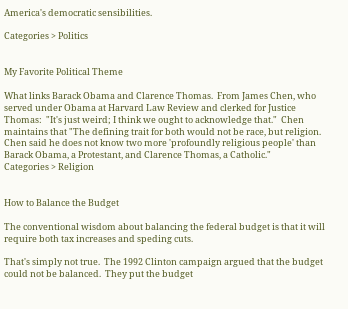America's democratic sensibilities.

Categories > Politics


My Favorite Political Theme

What links Barack Obama and Clarence Thomas.  From James Chen, who served under Obama at Harvard Law Review and clerked for Justice Thomas:  "It's just weird; I think we ought to acknowledge that."  Chen maintains that "The defining trait for both would not be race, but religion. Chen said he does not know two more 'profoundly religious people' than Barack Obama, a Protestant, and Clarence Thomas, a Catholic."
Categories > Religion


How to Balance the Budget

The conventional wisdom about balancing the federal budget is that it will require both tax increases and speding cuts.

That's simply not true.  The 1992 Clinton campaign argued that the budget could not be balanced.  They put the budget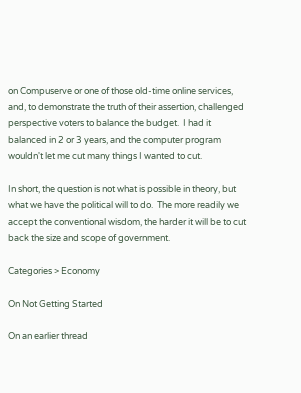on Compuserve or one of those old-time online services, and, to demonstrate the truth of their assertion, challenged perspective voters to balance the budget.  I had it balanced in 2 or 3 years, and the computer program wouldn't let me cut many things I wanted to cut.

In short, the question is not what is possible in theory, but what we have the political will to do.  The more readily we accept the conventional wisdom, the harder it will be to cut back the size and scope of government.

Categories > Economy

On Not Getting Started

On an earlier thread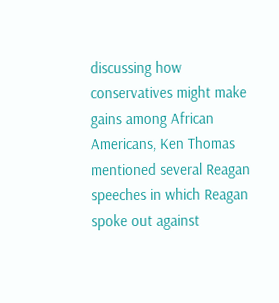discussing how conservatives might make gains among African Americans, Ken Thomas mentioned several Reagan speeches in which Reagan spoke out against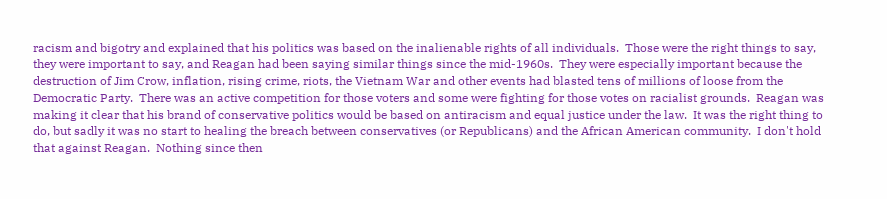racism and bigotry and explained that his politics was based on the inalienable rights of all individuals.  Those were the right things to say, they were important to say, and Reagan had been saying similar things since the mid-1960s.  They were especially important because the destruction of Jim Crow, inflation, rising crime, riots, the Vietnam War and other events had blasted tens of millions of loose from the Democratic Party.  There was an active competition for those voters and some were fighting for those votes on racialist grounds.  Reagan was making it clear that his brand of conservative politics would be based on antiracism and equal justice under the law.  It was the right thing to do, but sadly it was no start to healing the breach between conservatives (or Republicans) and the African American community.  I don't hold that against Reagan.  Nothing since then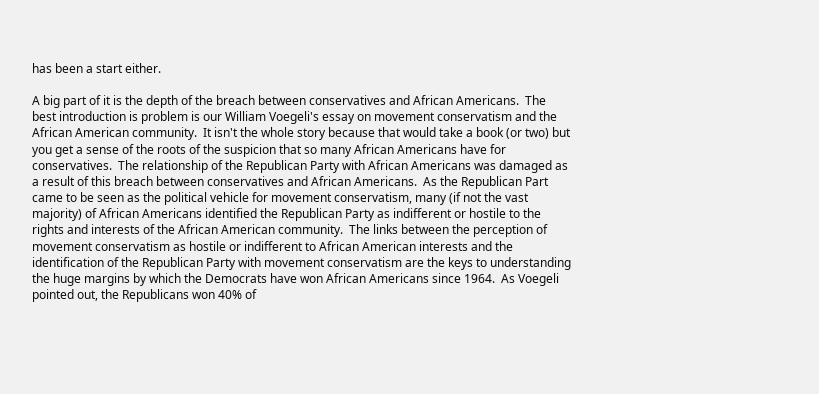has been a start either.

A big part of it is the depth of the breach between conservatives and African Americans.  The best introduction is problem is our William Voegeli's essay on movement conservatism and the African American community.  It isn't the whole story because that would take a book (or two) but you get a sense of the roots of the suspicion that so many African Americans have for conservatives.  The relationship of the Republican Party with African Americans was damaged as a result of this breach between conservatives and African Americans.  As the Republican Part came to be seen as the political vehicle for movement conservatism, many (if not the vast majority) of African Americans identified the Republican Party as indifferent or hostile to the rights and interests of the African American community.  The links between the perception of movement conservatism as hostile or indifferent to African American interests and the identification of the Republican Party with movement conservatism are the keys to understanding the huge margins by which the Democrats have won African Americans since 1964.  As Voegeli pointed out, the Republicans won 40% of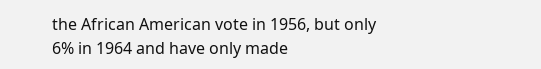the African American vote in 1956, but only 6% in 1964 and have only made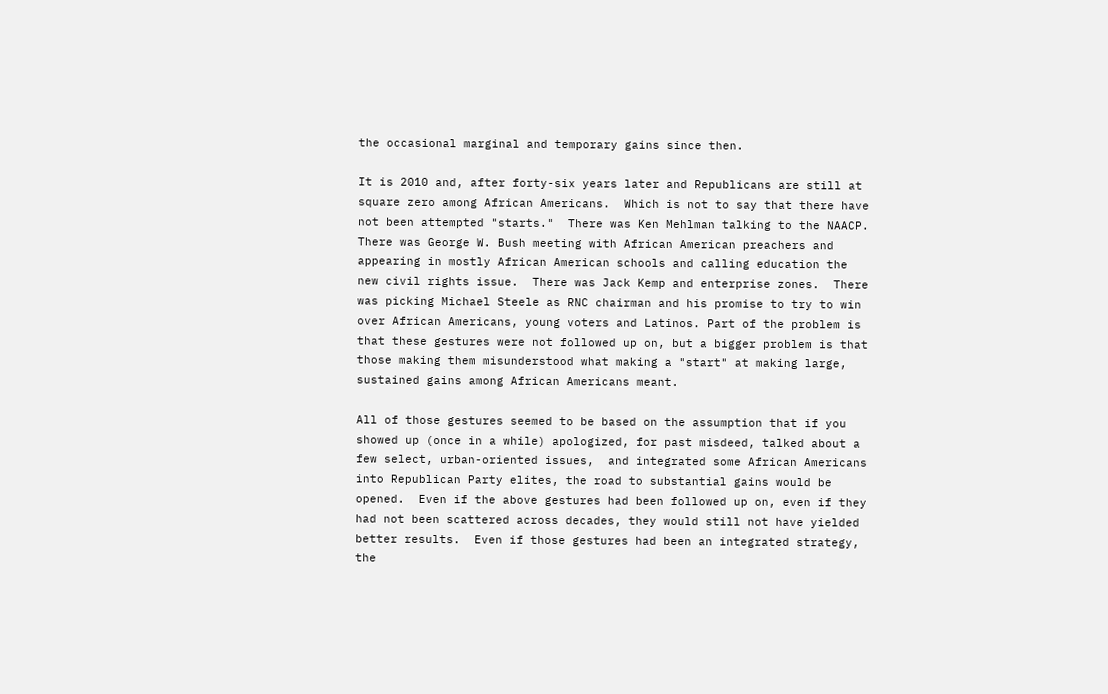the occasional marginal and temporary gains since then.

It is 2010 and, after forty-six years later and Republicans are still at square zero among African Americans.  Which is not to say that there have not been attempted "starts."  There was Ken Mehlman talking to the NAACP.  There was George W. Bush meeting with African American preachers and appearing in mostly African American schools and calling education the new civil rights issue.  There was Jack Kemp and enterprise zones.  There was picking Michael Steele as RNC chairman and his promise to try to win over African Americans, young voters and Latinos. Part of the problem is that these gestures were not followed up on, but a bigger problem is that those making them misunderstood what making a "start" at making large, sustained gains among African Americans meant.

All of those gestures seemed to be based on the assumption that if you showed up (once in a while) apologized, for past misdeed, talked about a few select, urban-oriented issues,  and integrated some African Americans into Republican Party elites, the road to substantial gains would be opened.  Even if the above gestures had been followed up on, even if they had not been scattered across decades, they would still not have yielded better results.  Even if those gestures had been an integrated strategy, the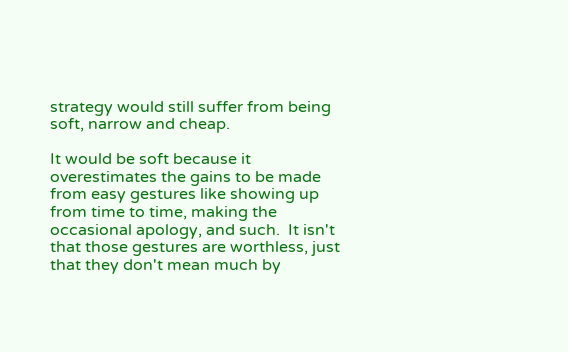strategy would still suffer from being soft, narrow and cheap.

It would be soft because it overestimates the gains to be made from easy gestures like showing up from time to time, making the occasional apology, and such.  It isn't that those gestures are worthless, just that they don't mean much by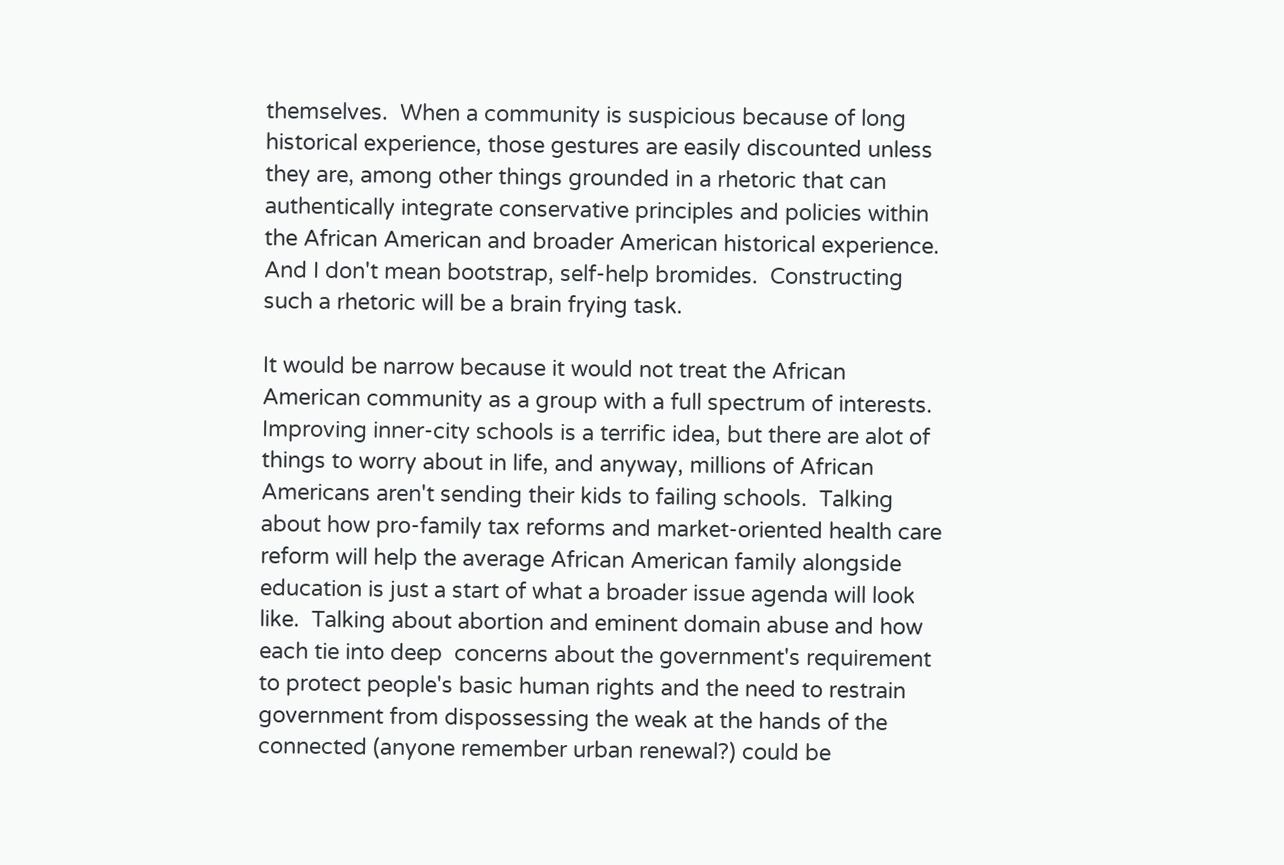themselves.  When a community is suspicious because of long historical experience, those gestures are easily discounted unless they are, among other things grounded in a rhetoric that can authentically integrate conservative principles and policies within the African American and broader American historical experience.  And I don't mean bootstrap, self-help bromides.  Constructing such a rhetoric will be a brain frying task.

It would be narrow because it would not treat the African American community as a group with a full spectrum of interests.  Improving inner-city schools is a terrific idea, but there are alot of things to worry about in life, and anyway, millions of African Americans aren't sending their kids to failing schools.  Talking about how pro-family tax reforms and market-oriented health care reform will help the average African American family alongside education is just a start of what a broader issue agenda will look like.  Talking about abortion and eminent domain abuse and how each tie into deep  concerns about the government's requirement to protect people's basic human rights and the need to restrain government from dispossessing the weak at the hands of the connected (anyone remember urban renewal?) could be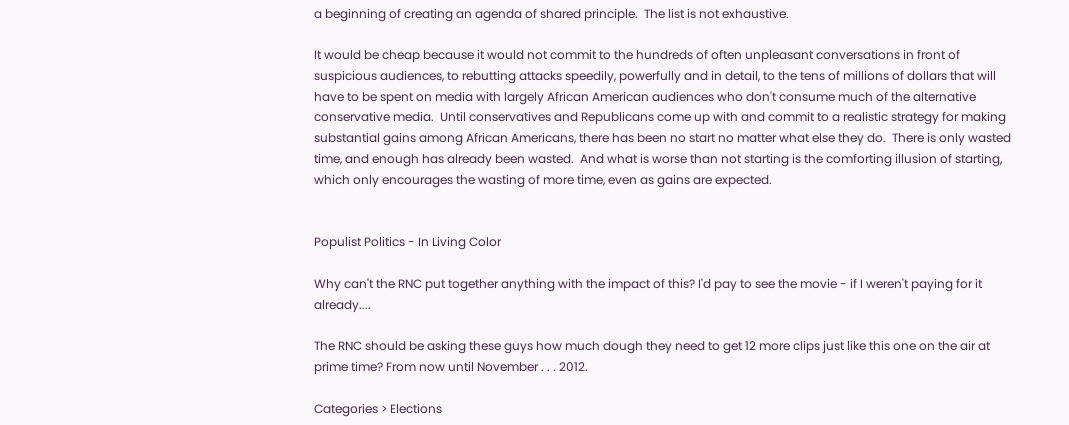a beginning of creating an agenda of shared principle.  The list is not exhaustive.

It would be cheap because it would not commit to the hundreds of often unpleasant conversations in front of suspicious audiences, to rebutting attacks speedily, powerfully and in detail, to the tens of millions of dollars that will have to be spent on media with largely African American audiences who don't consume much of the alternative conservative media.  Until conservatives and Republicans come up with and commit to a realistic strategy for making substantial gains among African Americans, there has been no start no matter what else they do.  There is only wasted time, and enough has already been wasted.  And what is worse than not starting is the comforting illusion of starting, which only encourages the wasting of more time, even as gains are expected.


Populist Politics - In Living Color

Why can't the RNC put together anything with the impact of this? I'd pay to see the movie - if I weren't paying for it already....

The RNC should be asking these guys how much dough they need to get 12 more clips just like this one on the air at prime time? From now until November . . . 2012.

Categories > Elections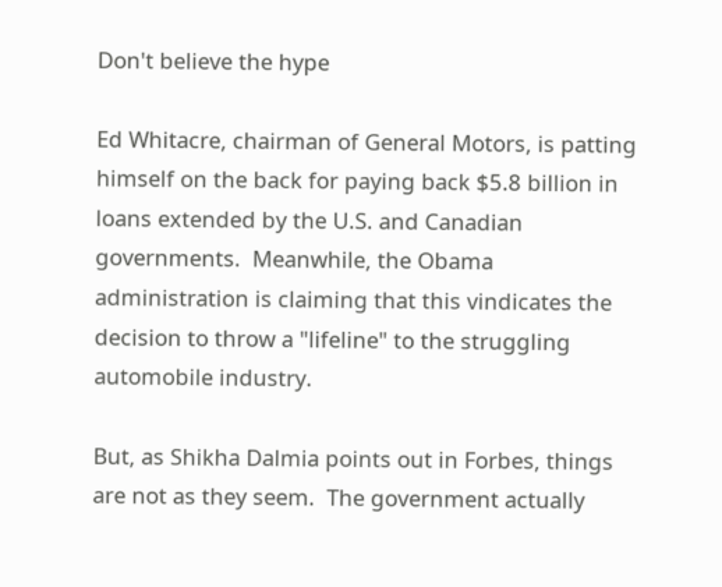Don't believe the hype

Ed Whitacre, chairman of General Motors, is patting himself on the back for paying back $5.8 billion in loans extended by the U.S. and Canadian governments.  Meanwhile, the Obama administration is claiming that this vindicates the decision to throw a "lifeline" to the struggling automobile industry.

But, as Shikha Dalmia points out in Forbes, things are not as they seem.  The government actually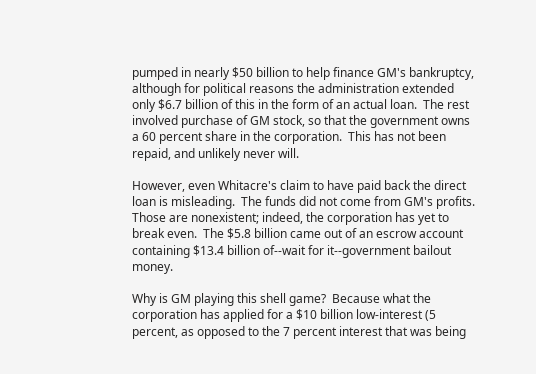pumped in nearly $50 billion to help finance GM's bankruptcy, although for political reasons the administration extended only $6.7 billion of this in the form of an actual loan.  The rest involved purchase of GM stock, so that the government owns a 60 percent share in the corporation.  This has not been repaid, and unlikely never will.

However, even Whitacre's claim to have paid back the direct loan is misleading.  The funds did not come from GM's profits.  Those are nonexistent; indeed, the corporation has yet to break even.  The $5.8 billion came out of an escrow account containing $13.4 billion of--wait for it--government bailout money.

Why is GM playing this shell game?  Because what the corporation has applied for a $10 billion low-interest (5 percent, as opposed to the 7 percent interest that was being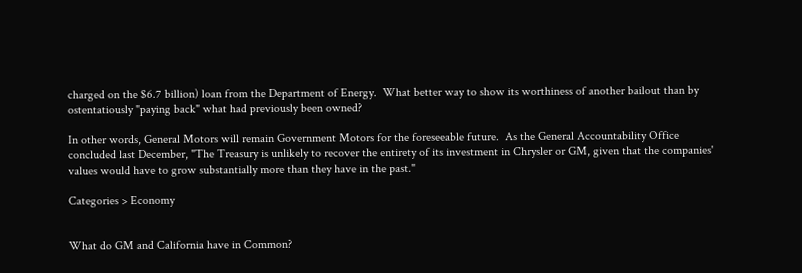charged on the $6.7 billion) loan from the Department of Energy.  What better way to show its worthiness of another bailout than by ostentatiously "paying back" what had previously been owned?

In other words, General Motors will remain Government Motors for the foreseeable future.  As the General Accountability Office concluded last December, "The Treasury is unlikely to recover the entirety of its investment in Chrysler or GM, given that the companies' values would have to grow substantially more than they have in the past."

Categories > Economy


What do GM and California have in Common?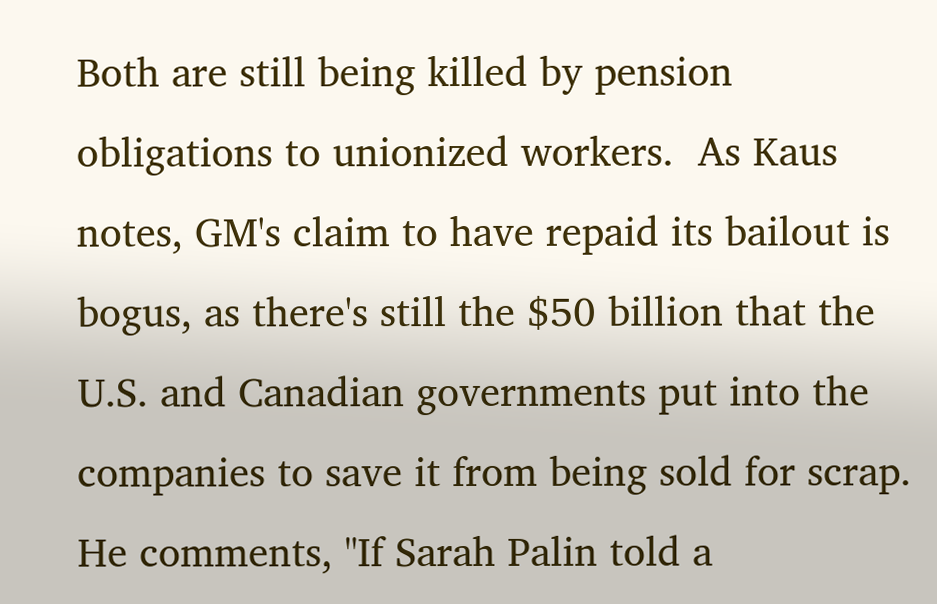Both are still being killed by pension obligations to unionized workers.  As Kaus notes, GM's claim to have repaid its bailout is bogus, as there's still the $50 billion that the U.S. and Canadian governments put into the companies to save it from being sold for scrap.  He comments, "If Sarah Palin told a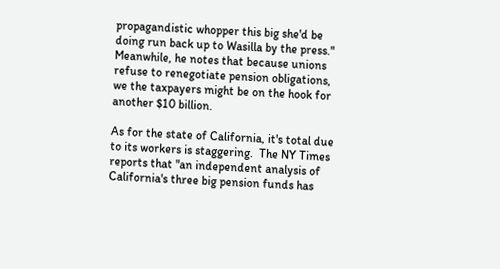propagandistic whopper this big she'd be doing run back up to Wasilla by the press."  Meanwhile, he notes that because unions refuse to renegotiate pension obligations, we the taxpayers might be on the hook for another $10 billion.

As for the state of California, it's total due to its workers is staggering.  The NY Times reports that "an independent analysis of California's three big pension funds has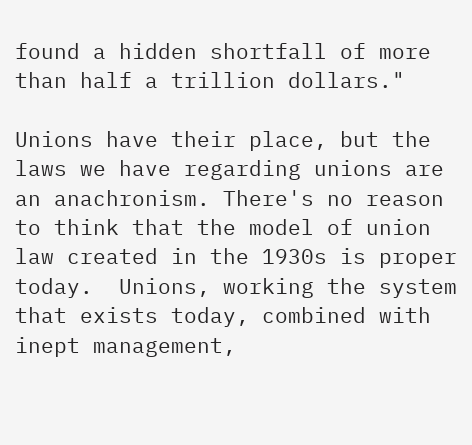found a hidden shortfall of more than half a trillion dollars."

Unions have their place, but the laws we have regarding unions are an anachronism. There's no reason to think that the model of union law created in the 1930s is proper today.  Unions, working the system that exists today, combined with inept management,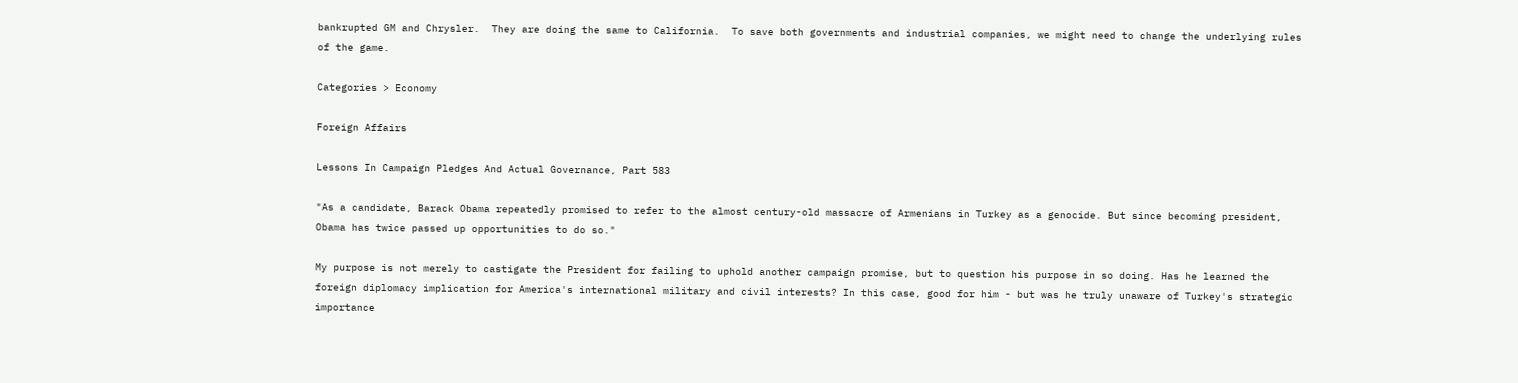bankrupted GM and Chrysler.  They are doing the same to California.  To save both governments and industrial companies, we might need to change the underlying rules of the game.

Categories > Economy

Foreign Affairs

Lessons In Campaign Pledges And Actual Governance, Part 583

"As a candidate, Barack Obama repeatedly promised to refer to the almost century-old massacre of Armenians in Turkey as a genocide. But since becoming president, Obama has twice passed up opportunities to do so."

My purpose is not merely to castigate the President for failing to uphold another campaign promise, but to question his purpose in so doing. Has he learned the foreign diplomacy implication for America's international military and civil interests? In this case, good for him - but was he truly unaware of Turkey's strategic importance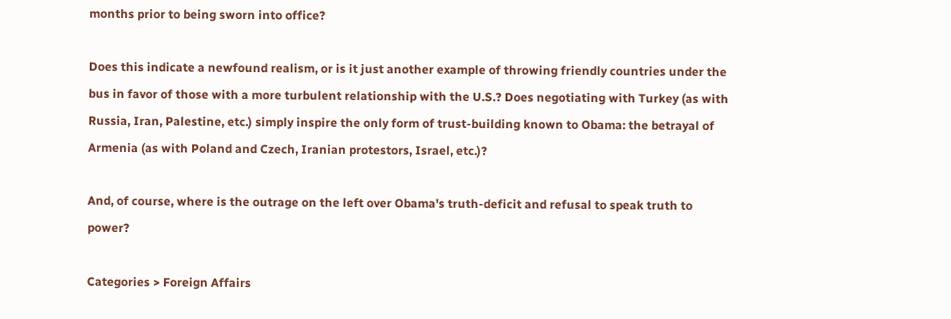months prior to being sworn into office?

Does this indicate a newfound realism, or is it just another example of throwing friendly countries under the bus in favor of those with a more turbulent relationship with the U.S.? Does negotiating with Turkey (as with Russia, Iran, Palestine, etc.) simply inspire the only form of trust-building known to Obama: the betrayal of Armenia (as with Poland and Czech, Iranian protestors, Israel, etc.)?

And, of course, where is the outrage on the left over Obama's truth-deficit and refusal to speak truth to power?

Categories > Foreign Affairs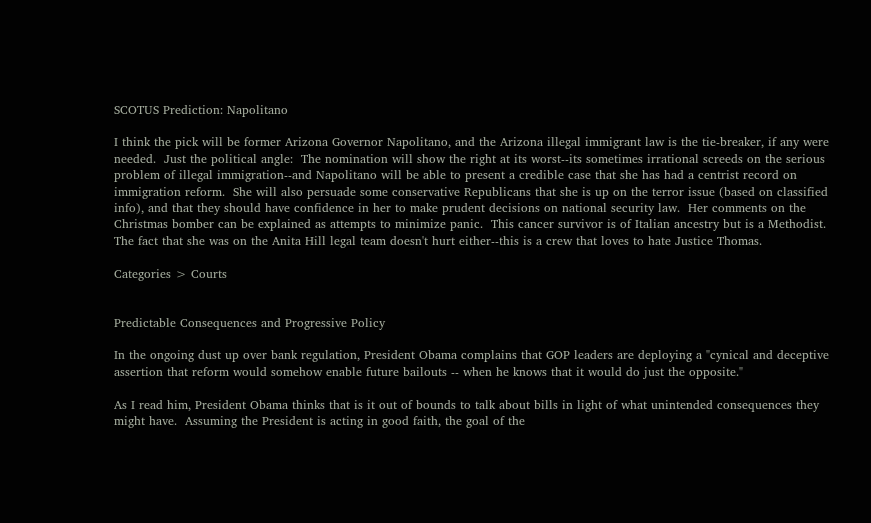SCOTUS Prediction: Napolitano

I think the pick will be former Arizona Governor Napolitano, and the Arizona illegal immigrant law is the tie-breaker, if any were needed.  Just the political angle:  The nomination will show the right at its worst--its sometimes irrational screeds on the serious problem of illegal immigration--and Napolitano will be able to present a credible case that she has had a centrist record on immigration reform.  She will also persuade some conservative Republicans that she is up on the terror issue (based on classified info), and that they should have confidence in her to make prudent decisions on national security law.  Her comments on the Christmas bomber can be explained as attempts to minimize panic.  This cancer survivor is of Italian ancestry but is a Methodist.  The fact that she was on the Anita Hill legal team doesn't hurt either--this is a crew that loves to hate Justice Thomas.

Categories > Courts


Predictable Consequences and Progressive Policy

In the ongoing dust up over bank regulation, President Obama complains that GOP leaders are deploying a "cynical and deceptive assertion that reform would somehow enable future bailouts -- when he knows that it would do just the opposite."

As I read him, President Obama thinks that is it out of bounds to talk about bills in light of what unintended consequences they might have.  Assuming the President is acting in good faith, the goal of the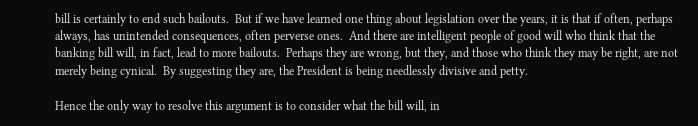bill is certainly to end such bailouts.  But if we have learned one thing about legislation over the years, it is that if often, perhaps always, has unintended consequences, often perverse ones.  And there are intelligent people of good will who think that the banking bill will, in fact, lead to more bailouts.  Perhaps they are wrong, but they, and those who think they may be right, are not merely being cynical.  By suggesting they are, the President is being needlessly divisive and petty.

Hence the only way to resolve this argument is to consider what the bill will, in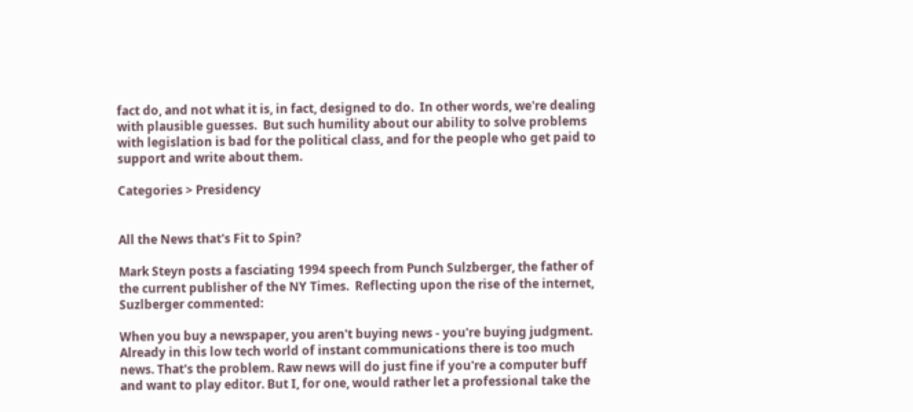fact do, and not what it is, in fact, designed to do.  In other words, we're dealing with plausible guesses.  But such humility about our ability to solve problems with legislation is bad for the political class, and for the people who get paid to support and write about them.

Categories > Presidency


All the News that's Fit to Spin?

Mark Steyn posts a fasciating 1994 speech from Punch Sulzberger, the father of the current publisher of the NY Times.  Reflecting upon the rise of the internet, Suzlberger commented:

When you buy a newspaper, you aren't buying news - you're buying judgment. Already in this low tech world of instant communications there is too much news. That's the problem. Raw news will do just fine if you're a computer buff and want to play editor. But I, for one, would rather let a professional take the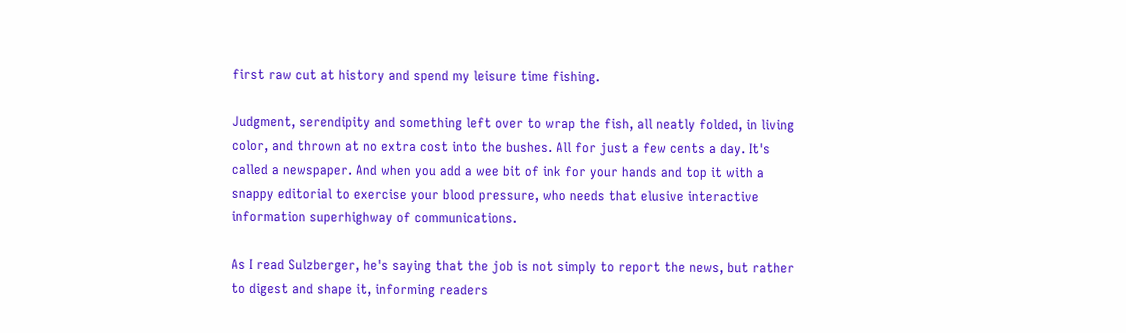first raw cut at history and spend my leisure time fishing.

Judgment, serendipity and something left over to wrap the fish, all neatly folded, in living color, and thrown at no extra cost into the bushes. All for just a few cents a day. It's called a newspaper. And when you add a wee bit of ink for your hands and top it with a snappy editorial to exercise your blood pressure, who needs that elusive interactive information superhighway of communications.

As I read Sulzberger, he's saying that the job is not simply to report the news, but rather to digest and shape it, informing readers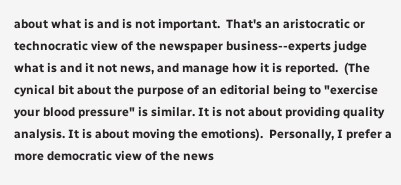about what is and is not important.  That's an aristocratic or technocratic view of the newspaper business--experts judge what is and it not news, and manage how it is reported.  (The cynical bit about the purpose of an editorial being to "exercise your blood pressure" is similar. It is not about providing quality analysis. It is about moving the emotions).  Personally, I prefer a more democratic view of the news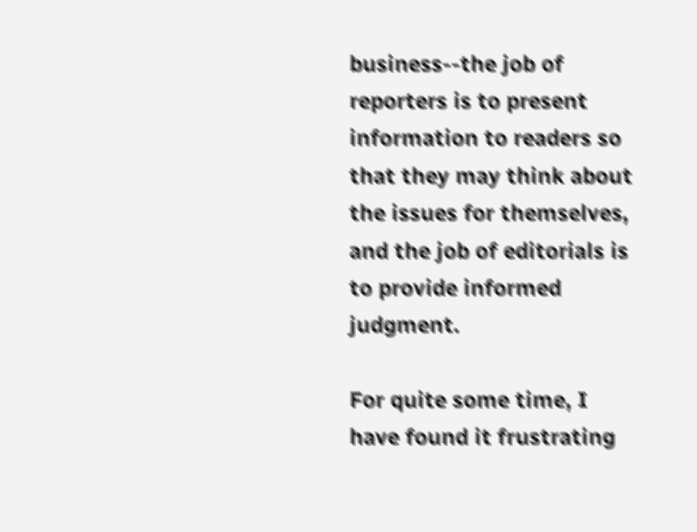business--the job of reporters is to present information to readers so that they may think about the issues for themselves, and the job of editorials is to provide informed judgment.

For quite some time, I have found it frustrating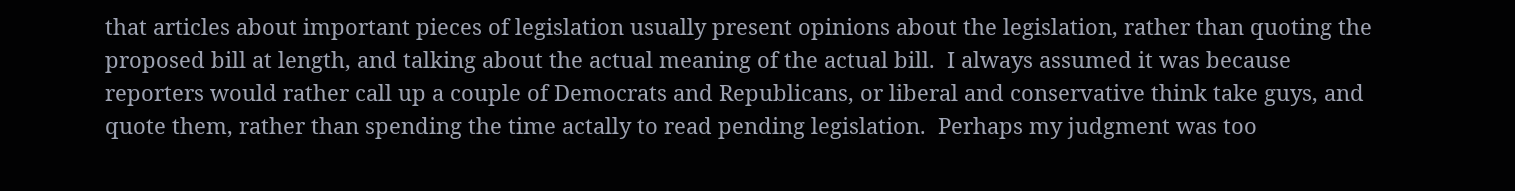that articles about important pieces of legislation usually present opinions about the legislation, rather than quoting the proposed bill at length, and talking about the actual meaning of the actual bill.  I always assumed it was because reporters would rather call up a couple of Democrats and Republicans, or liberal and conservative think take guys, and quote them, rather than spending the time actally to read pending legislation.  Perhaps my judgment was too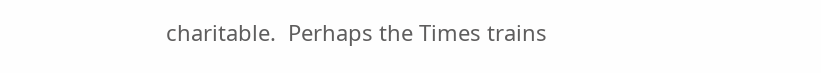charitable.  Perhaps the Times trains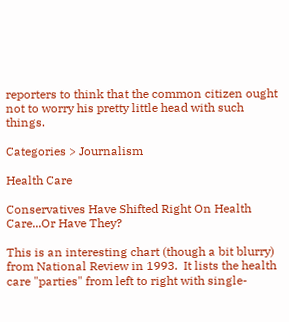reporters to think that the common citizen ought not to worry his pretty little head with such things.

Categories > Journalism

Health Care

Conservatives Have Shifted Right On Health Care...Or Have They?

This is an interesting chart (though a bit blurry) from National Review in 1993.  It lists the health care "parties" from left to right with single-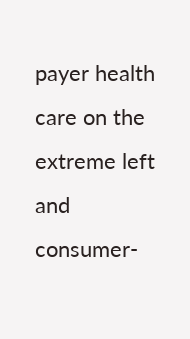payer health care on the extreme left and consumer-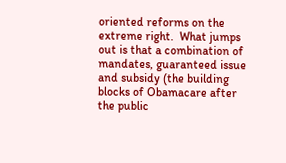oriented reforms on the extreme right.  What jumps out is that a combination of mandates, guaranteed issue and subsidy (the building blocks of Obamacare after the public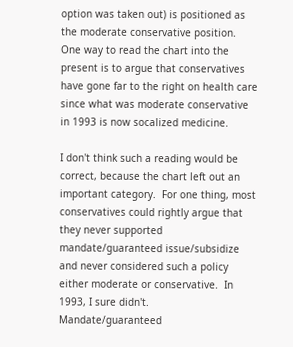option was taken out) is positioned as the moderate conservative position.  One way to read the chart into the present is to argue that conservatives have gone far to the right on health care since what was moderate conservative in 1993 is now socalized medicine.

I don't think such a reading would be correct, because the chart left out an important category.  For one thing, most conservatives could rightly argue that they never supported mandate/guaranteed issue/subsidize and never considered such a policy either moderate or conservative.  In 1993, I sure didn't.  Mandate/guaranteed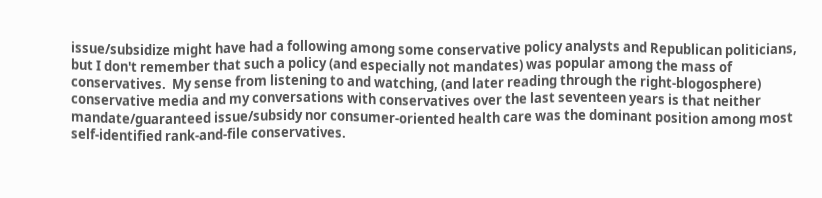issue/subsidize might have had a following among some conservative policy analysts and Republican politicians, but I don't remember that such a policy (and especially not mandates) was popular among the mass of conservatives.  My sense from listening to and watching, (and later reading through the right-blogosphere) conservative media and my conversations with conservatives over the last seventeen years is that neither mandate/guaranteed issue/subsidy nor consumer-oriented health care was the dominant position among most self-identified rank-and-file conservatives.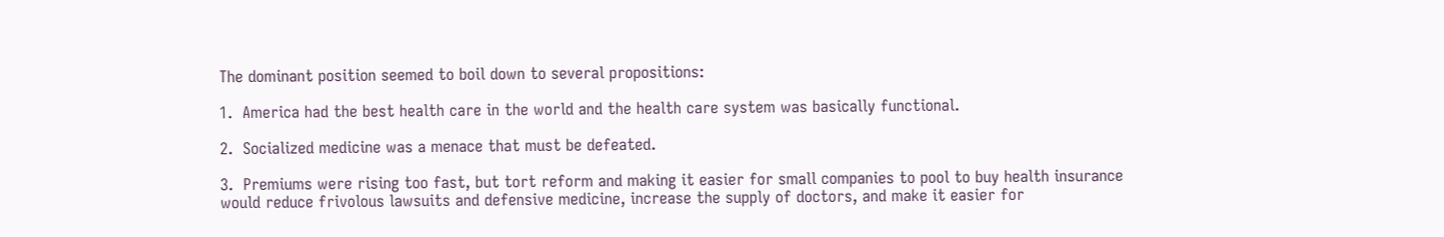The dominant position seemed to boil down to several propositions:

1.  America had the best health care in the world and the health care system was basically functional.

2.  Socialized medicine was a menace that must be defeated.

3.  Premiums were rising too fast, but tort reform and making it easier for small companies to pool to buy health insurance would reduce frivolous lawsuits and defensive medicine, increase the supply of doctors, and make it easier for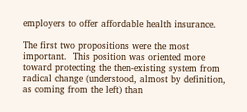employers to offer affordable health insurance.

The first two propositions were the most important.  This position was oriented more toward protecting the then-existing system from radical change (understood, almost by definition, as coming from the left) than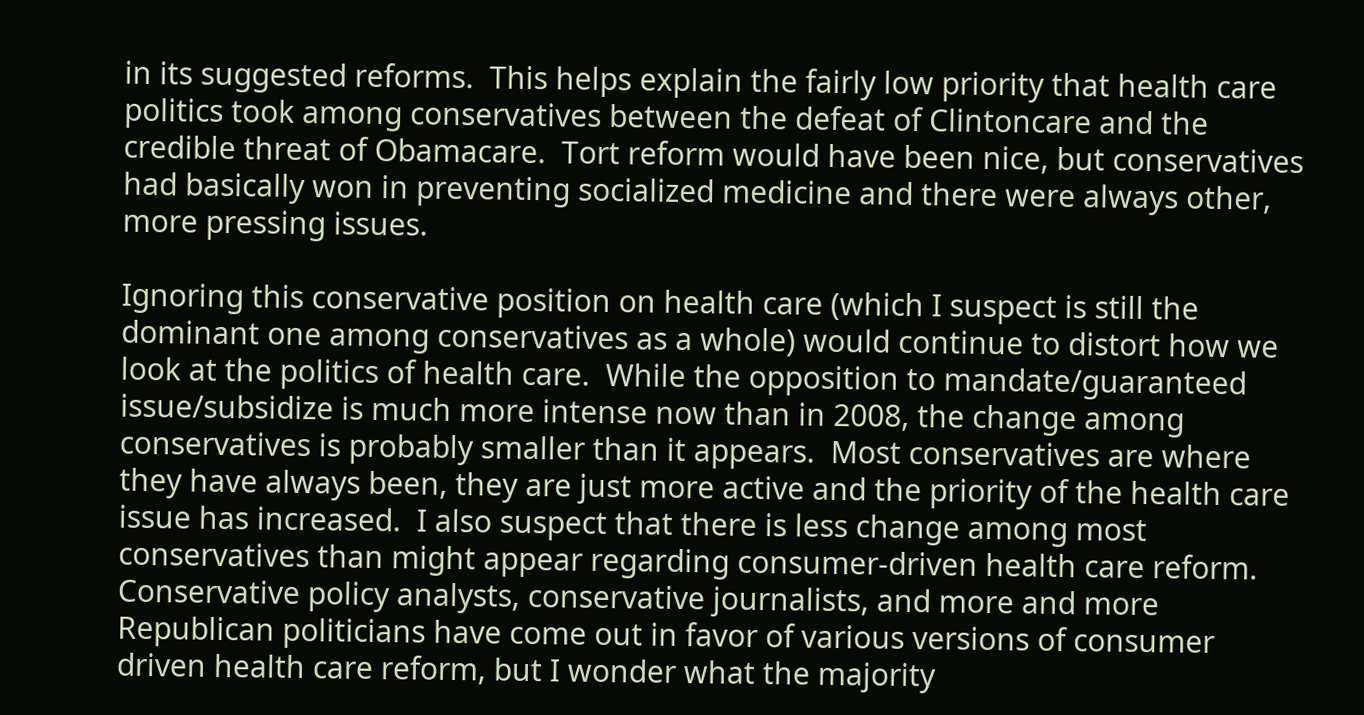in its suggested reforms.  This helps explain the fairly low priority that health care politics took among conservatives between the defeat of Clintoncare and the credible threat of Obamacare.  Tort reform would have been nice, but conservatives had basically won in preventing socialized medicine and there were always other, more pressing issues.

Ignoring this conservative position on health care (which I suspect is still the dominant one among conservatives as a whole) would continue to distort how we look at the politics of health care.  While the opposition to mandate/guaranteed issue/subsidize is much more intense now than in 2008, the change among conservatives is probably smaller than it appears.  Most conservatives are where they have always been, they are just more active and the priority of the health care issue has increased.  I also suspect that there is less change among most conservatives than might appear regarding consumer-driven health care reform.  Conservative policy analysts, conservative journalists, and more and more Republican politicians have come out in favor of various versions of consumer driven health care reform, but I wonder what the majority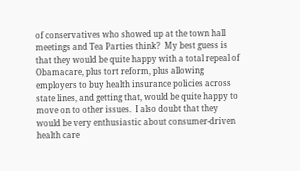of conservatives who showed up at the town hall meetings and Tea Parties think?  My best guess is that they would be quite happy with a total repeal of Obamacare, plus tort reform, plus allowing employers to buy health insurance policies across state lines, and getting that, would be quite happy to move on to other issues.  I also doubt that they would be very enthusiastic about consumer-driven health care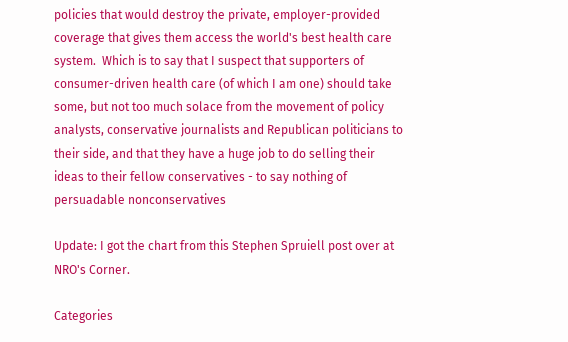policies that would destroy the private, employer-provided coverage that gives them access the world's best health care system.  Which is to say that I suspect that supporters of consumer-driven health care (of which I am one) should take some, but not too much solace from the movement of policy analysts, conservative journalists and Republican politicians to their side, and that they have a huge job to do selling their ideas to their fellow conservatives - to say nothing of persuadable nonconservatives

Update: I got the chart from this Stephen Spruiell post over at NRO's Corner.

Categories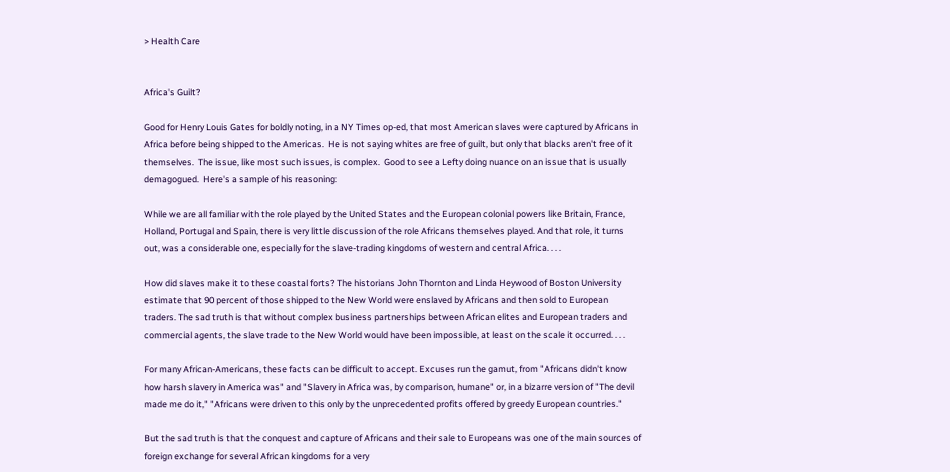> Health Care


Africa's Guilt?

Good for Henry Louis Gates for boldly noting, in a NY Times op-ed, that most American slaves were captured by Africans in Africa before being shipped to the Americas.  He is not saying whites are free of guilt, but only that blacks aren't free of it themselves.  The issue, like most such issues, is complex.  Good to see a Lefty doing nuance on an issue that is usually demagogued.  Here's a sample of his reasoning:

While we are all familiar with the role played by the United States and the European colonial powers like Britain, France, Holland, Portugal and Spain, there is very little discussion of the role Africans themselves played. And that role, it turns out, was a considerable one, especially for the slave-trading kingdoms of western and central Africa. . . .

How did slaves make it to these coastal forts? The historians John Thornton and Linda Heywood of Boston University estimate that 90 percent of those shipped to the New World were enslaved by Africans and then sold to European traders. The sad truth is that without complex business partnerships between African elites and European traders and commercial agents, the slave trade to the New World would have been impossible, at least on the scale it occurred. . . .

For many African-Americans, these facts can be difficult to accept. Excuses run the gamut, from "Africans didn't know how harsh slavery in America was" and "Slavery in Africa was, by comparison, humane" or, in a bizarre version of "The devil made me do it," "Africans were driven to this only by the unprecedented profits offered by greedy European countries."

But the sad truth is that the conquest and capture of Africans and their sale to Europeans was one of the main sources of foreign exchange for several African kingdoms for a very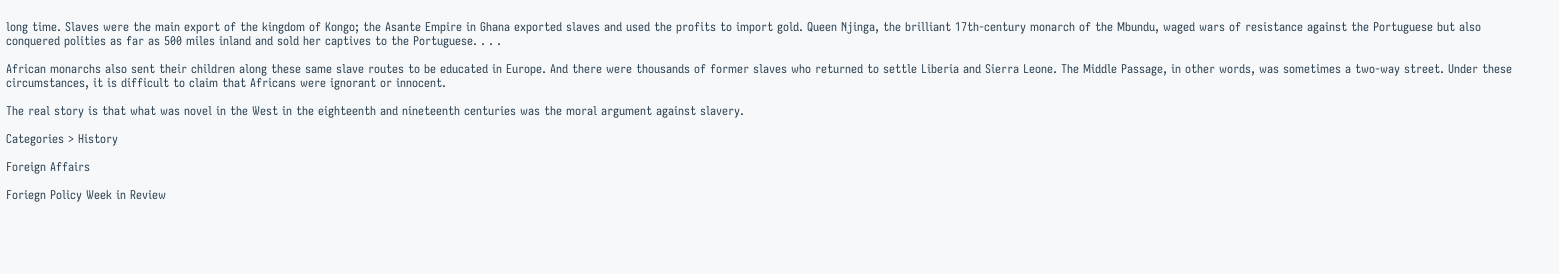long time. Slaves were the main export of the kingdom of Kongo; the Asante Empire in Ghana exported slaves and used the profits to import gold. Queen Njinga, the brilliant 17th-century monarch of the Mbundu, waged wars of resistance against the Portuguese but also conquered polities as far as 500 miles inland and sold her captives to the Portuguese. . . .

African monarchs also sent their children along these same slave routes to be educated in Europe. And there were thousands of former slaves who returned to settle Liberia and Sierra Leone. The Middle Passage, in other words, was sometimes a two-way street. Under these circumstances, it is difficult to claim that Africans were ignorant or innocent.

The real story is that what was novel in the West in the eighteenth and nineteenth centuries was the moral argument against slavery.

Categories > History

Foreign Affairs

Foriegn Policy Week in Review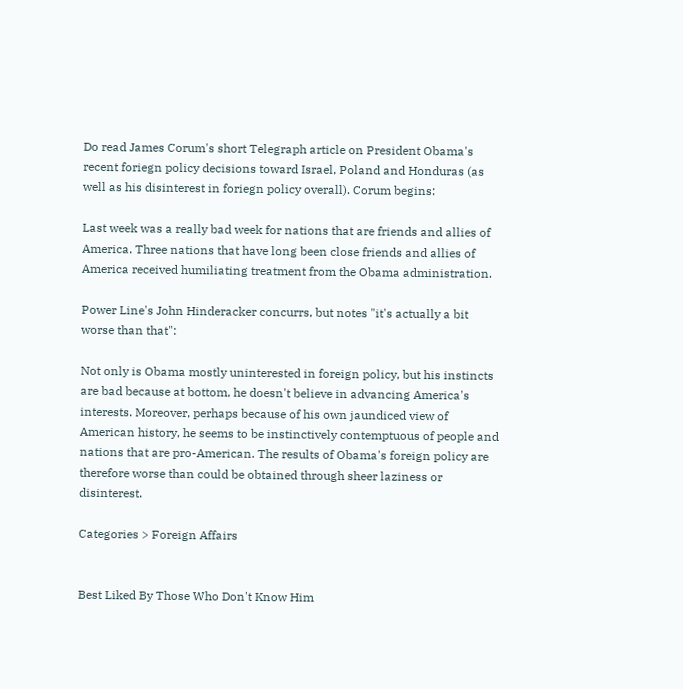Do read James Corum's short Telegraph article on President Obama's recent foriegn policy decisions toward Israel, Poland and Honduras (as well as his disinterest in foriegn policy overall). Corum begins:

Last week was a really bad week for nations that are friends and allies of America. Three nations that have long been close friends and allies of America received humiliating treatment from the Obama administration.

Power Line's John Hinderacker concurrs, but notes "it's actually a bit worse than that":

Not only is Obama mostly uninterested in foreign policy, but his instincts are bad because at bottom, he doesn't believe in advancing America's interests. Moreover, perhaps because of his own jaundiced view of American history, he seems to be instinctively contemptuous of people and nations that are pro-American. The results of Obama's foreign policy are therefore worse than could be obtained through sheer laziness or disinterest.

Categories > Foreign Affairs


Best Liked By Those Who Don't Know Him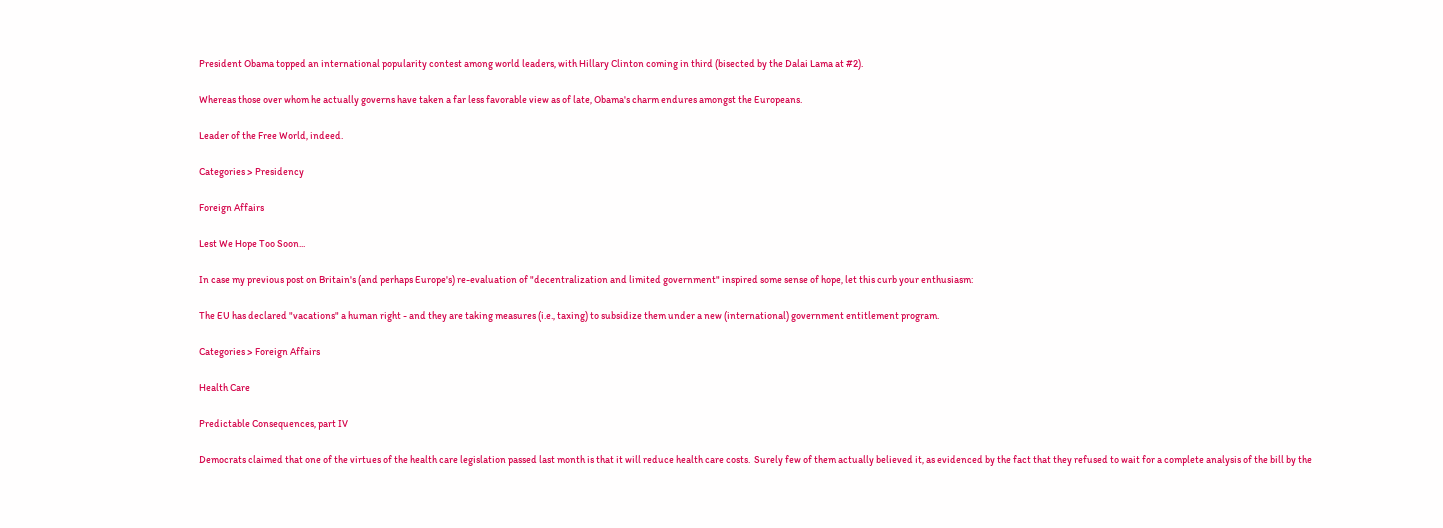President Obama topped an international popularity contest among world leaders, with Hillary Clinton coming in third (bisected by the Dalai Lama at #2).

Whereas those over whom he actually governs have taken a far less favorable view as of late, Obama's charm endures amongst the Europeans.

Leader of the Free World, indeed.

Categories > Presidency

Foreign Affairs

Lest We Hope Too Soon...

In case my previous post on Britain's (and perhaps Europe's) re-evaluation of "decentralization and limited government" inspired some sense of hope, let this curb your enthusiasm:

The EU has declared "vacations" a human right - and they are taking measures (i.e., taxing) to subsidize them under a new (international) government entitlement program.

Categories > Foreign Affairs

Health Care

Predictable Consequences, part IV

Democrats claimed that one of the virtues of the health care legislation passed last month is that it will reduce health care costs.  Surely few of them actually believed it, as evidenced by the fact that they refused to wait for a complete analysis of the bill by the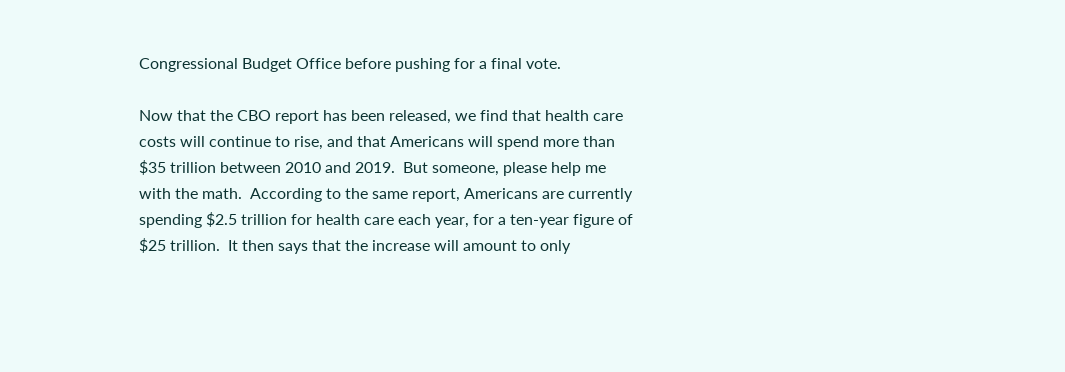Congressional Budget Office before pushing for a final vote.

Now that the CBO report has been released, we find that health care costs will continue to rise, and that Americans will spend more than $35 trillion between 2010 and 2019.  But someone, please help me with the math.  According to the same report, Americans are currently spending $2.5 trillion for health care each year, for a ten-year figure of $25 trillion.  It then says that the increase will amount to only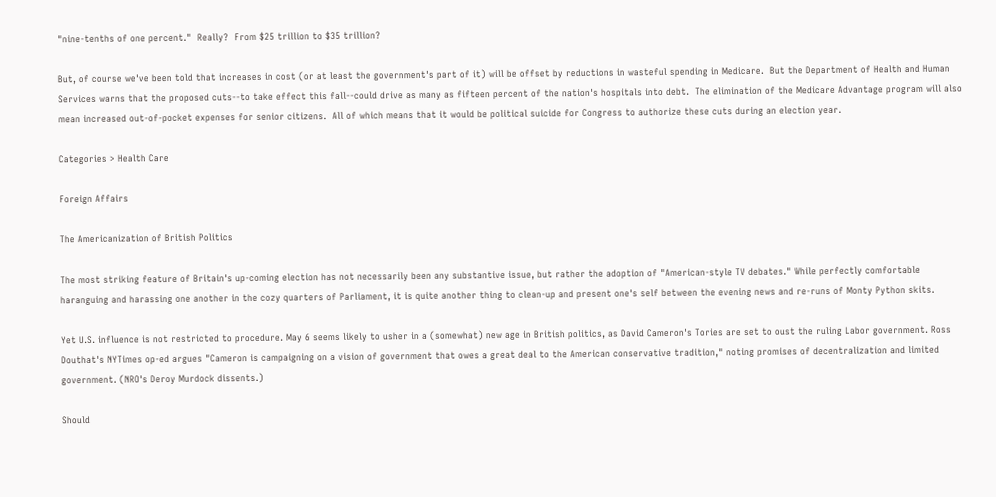"nine-tenths of one percent."  Really?  From $25 trillion to $35 trillion?

But, of course we've been told that increases in cost (or at least the government's part of it) will be offset by reductions in wasteful spending in Medicare.  But the Department of Health and Human Services warns that the proposed cuts--to take effect this fall--could drive as many as fifteen percent of the nation's hospitals into debt.  The elimination of the Medicare Advantage program will also mean increased out-of-pocket expenses for senior citizens.  All of which means that it would be political suicide for Congress to authorize these cuts during an election year.

Categories > Health Care

Foreign Affairs

The Americanization of British Politics

The most striking feature of Britain's up-coming election has not necessarily been any substantive issue, but rather the adoption of "American-style TV debates." While perfectly comfortable haranguing and harassing one another in the cozy quarters of Parliament, it is quite another thing to clean-up and present one's self between the evening news and re-runs of Monty Python skits.

Yet U.S. influence is not restricted to procedure. May 6 seems likely to usher in a (somewhat) new age in British politics, as David Cameron's Tories are set to oust the ruling Labor government. Ross Douthat's NYTimes op-ed argues "Cameron is campaigning on a vision of government that owes a great deal to the American conservative tradition," noting promises of decentralization and limited government. (NRO's Deroy Murdock dissents.)

Should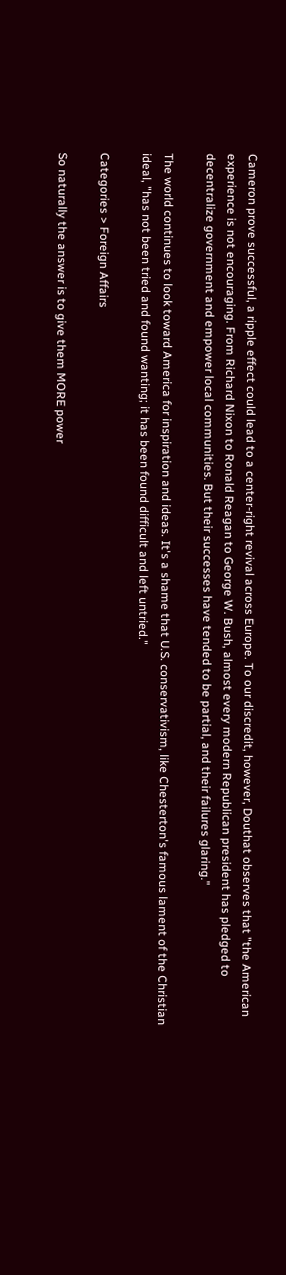Cameron prove successful, a ripple effect could lead to a center-right revival across Europe. To our discredit, however, Douthat observes that "the American experience is not encouraging. From Richard Nixon to Ronald Reagan to George W. Bush, almost every modern Republican president has pledged to decentralize government and empower local communities. But their successes have tended to be partial, and their failures glaring."

The world continues to look toward America for inspiration and ideas. It's a shame that U.S. conservativism, like Chesterton's famous lament of the Christian ideal, "has not been tried and found wanting; it has been found difficult and left untried."

Categories > Foreign Affairs

So naturally the answer is to give them MORE power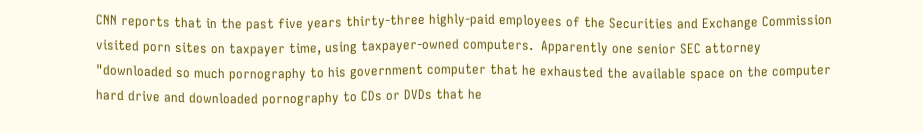CNN reports that in the past five years thirty-three highly-paid employees of the Securities and Exchange Commission visited porn sites on taxpayer time, using taxpayer-owned computers.  Apparently one senior SEC attorney "downloaded so much pornography to his government computer that he exhausted the available space on the computer hard drive and downloaded pornography to CDs or DVDs that he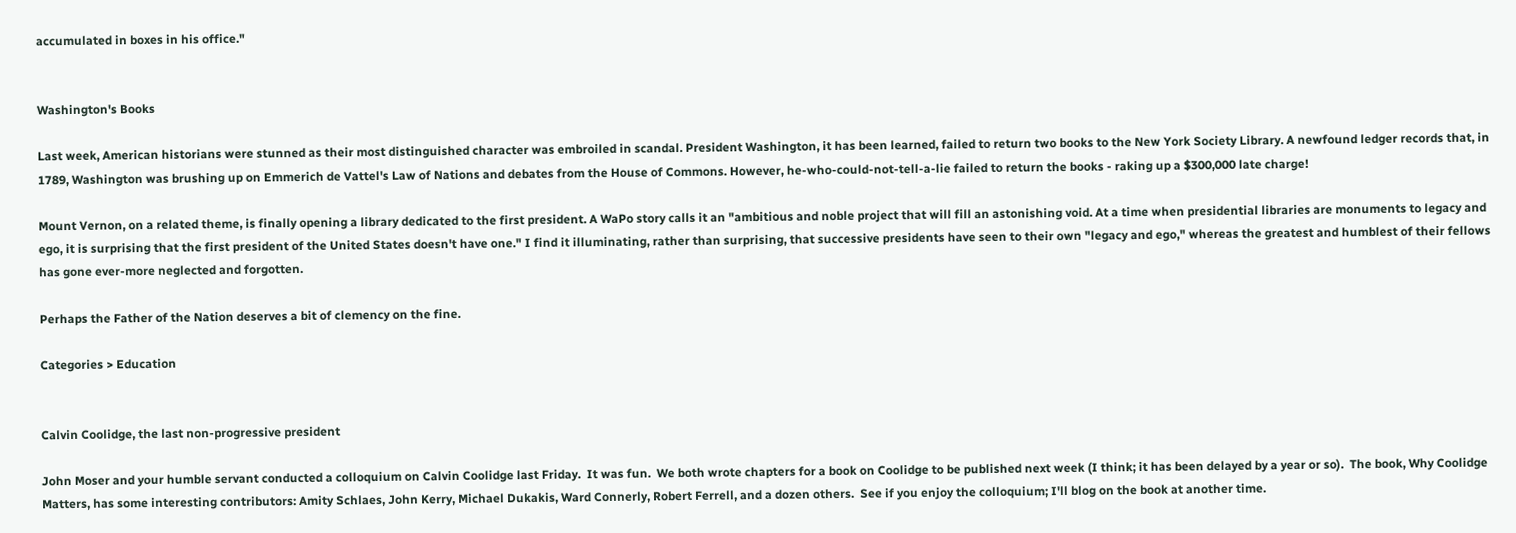accumulated in boxes in his office."


Washington's Books

Last week, American historians were stunned as their most distinguished character was embroiled in scandal. President Washington, it has been learned, failed to return two books to the New York Society Library. A newfound ledger records that, in 1789, Washington was brushing up on Emmerich de Vattel's Law of Nations and debates from the House of Commons. However, he-who-could-not-tell-a-lie failed to return the books - raking up a $300,000 late charge!

Mount Vernon, on a related theme, is finally opening a library dedicated to the first president. A WaPo story calls it an "ambitious and noble project that will fill an astonishing void. At a time when presidential libraries are monuments to legacy and ego, it is surprising that the first president of the United States doesn't have one." I find it illuminating, rather than surprising, that successive presidents have seen to their own "legacy and ego," whereas the greatest and humblest of their fellows has gone ever-more neglected and forgotten.

Perhaps the Father of the Nation deserves a bit of clemency on the fine.

Categories > Education


Calvin Coolidge, the last non-progressive president

John Moser and your humble servant conducted a colloquium on Calvin Coolidge last Friday.  It was fun.  We both wrote chapters for a book on Coolidge to be published next week (I think; it has been delayed by a year or so).  The book, Why Coolidge Matters, has some interesting contributors: Amity Schlaes, John Kerry, Michael Dukakis, Ward Connerly, Robert Ferrell, and a dozen others.  See if you enjoy the colloquium; I'll blog on the book at another time.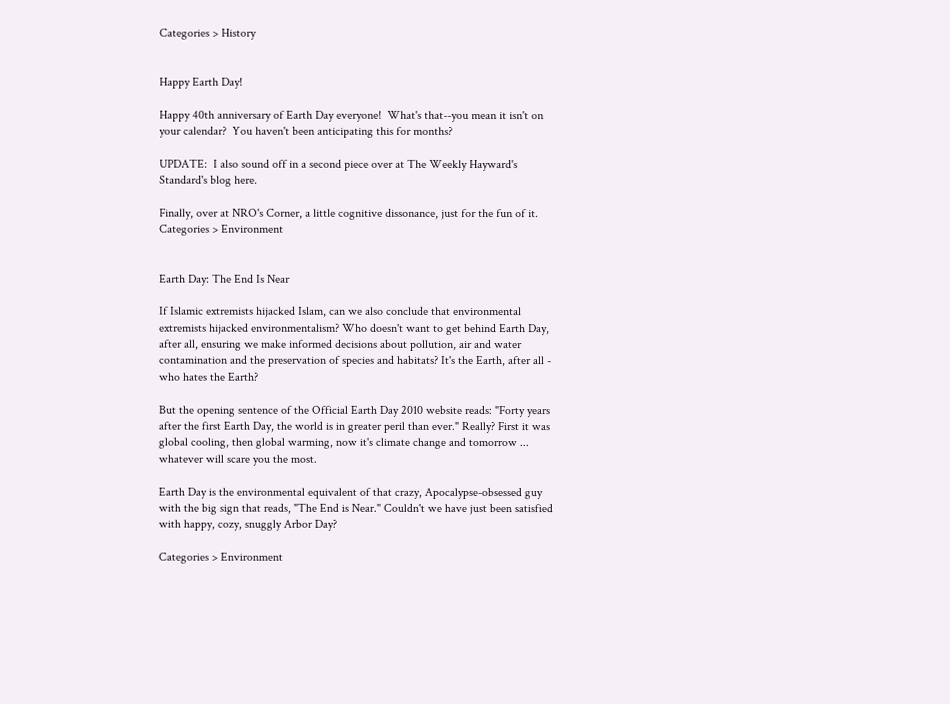Categories > History


Happy Earth Day!

Happy 40th anniversary of Earth Day everyone!  What's that--you mean it isn't on your calendar?  You haven't been anticipating this for months?

UPDATE:  I also sound off in a second piece over at The Weekly Hayward's Standard's blog here.

Finally, over at NRO's Corner, a little cognitive dissonance, just for the fun of it.
Categories > Environment


Earth Day: The End Is Near

If Islamic extremists hijacked Islam, can we also conclude that environmental extremists hijacked environmentalism? Who doesn't want to get behind Earth Day, after all, ensuring we make informed decisions about pollution, air and water contamination and the preservation of species and habitats? It's the Earth, after all - who hates the Earth?

But the opening sentence of the Official Earth Day 2010 website reads: "Forty years after the first Earth Day, the world is in greater peril than ever." Really? First it was global cooling, then global warming, now it's climate change and tomorrow ... whatever will scare you the most.

Earth Day is the environmental equivalent of that crazy, Apocalypse-obsessed guy with the big sign that reads, "The End is Near." Couldn't we have just been satisfied with happy, cozy, snuggly Arbor Day?

Categories > Environment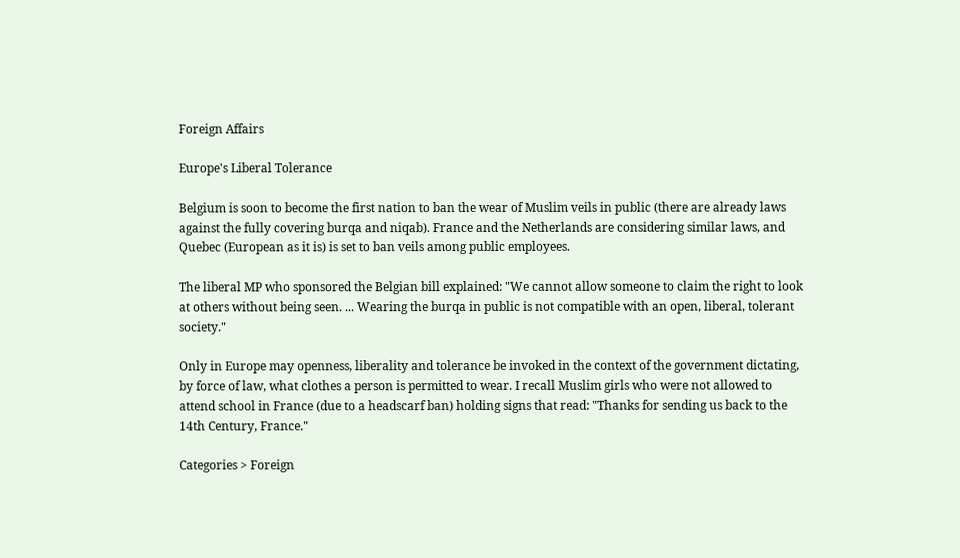Foreign Affairs

Europe's Liberal Tolerance

Belgium is soon to become the first nation to ban the wear of Muslim veils in public (there are already laws against the fully covering burqa and niqab). France and the Netherlands are considering similar laws, and Quebec (European as it is) is set to ban veils among public employees.

The liberal MP who sponsored the Belgian bill explained: "We cannot allow someone to claim the right to look at others without being seen. ... Wearing the burqa in public is not compatible with an open, liberal, tolerant society."

Only in Europe may openness, liberality and tolerance be invoked in the context of the government dictating, by force of law, what clothes a person is permitted to wear. I recall Muslim girls who were not allowed to attend school in France (due to a headscarf ban) holding signs that read: "Thanks for sending us back to the 14th Century, France."

Categories > Foreign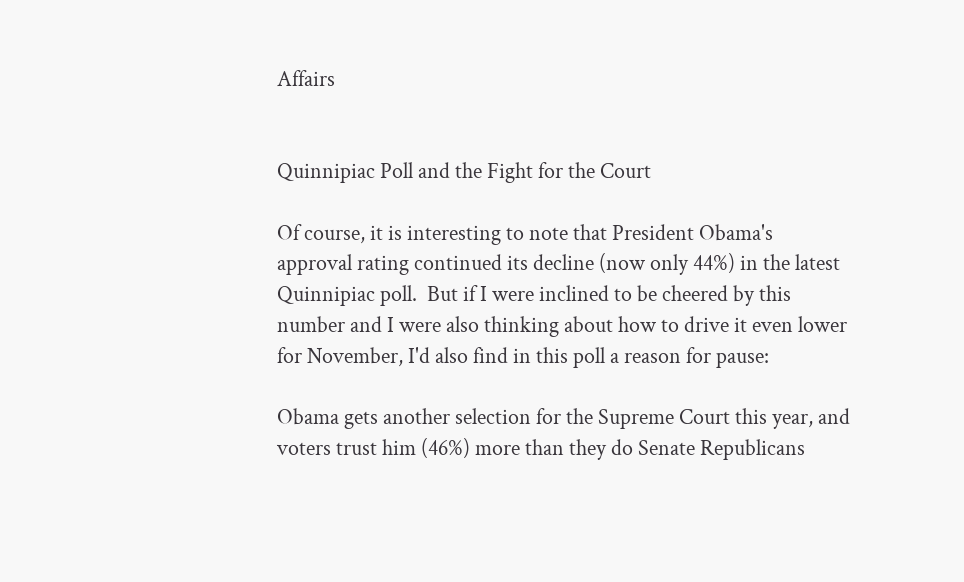Affairs


Quinnipiac Poll and the Fight for the Court

Of course, it is interesting to note that President Obama's approval rating continued its decline (now only 44%) in the latest Quinnipiac poll.  But if I were inclined to be cheered by this number and I were also thinking about how to drive it even lower for November, I'd also find in this poll a reason for pause:

Obama gets another selection for the Supreme Court this year, and voters trust him (46%) more than they do Senate Republicans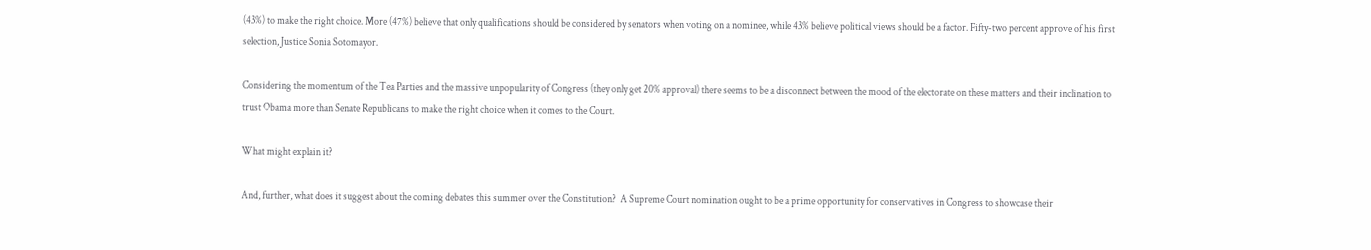(43%) to make the right choice. More (47%) believe that only qualifications should be considered by senators when voting on a nominee, while 43% believe political views should be a factor. Fifty-two percent approve of his first selection, Justice Sonia Sotomayor.

Considering the momentum of the Tea Parties and the massive unpopularity of Congress (they only get 20% approval) there seems to be a disconnect between the mood of the electorate on these matters and their inclination to trust Obama more than Senate Republicans to make the right choice when it comes to the Court.

What might explain it?

And, further, what does it suggest about the coming debates this summer over the Constitution?  A Supreme Court nomination ought to be a prime opportunity for conservatives in Congress to showcase their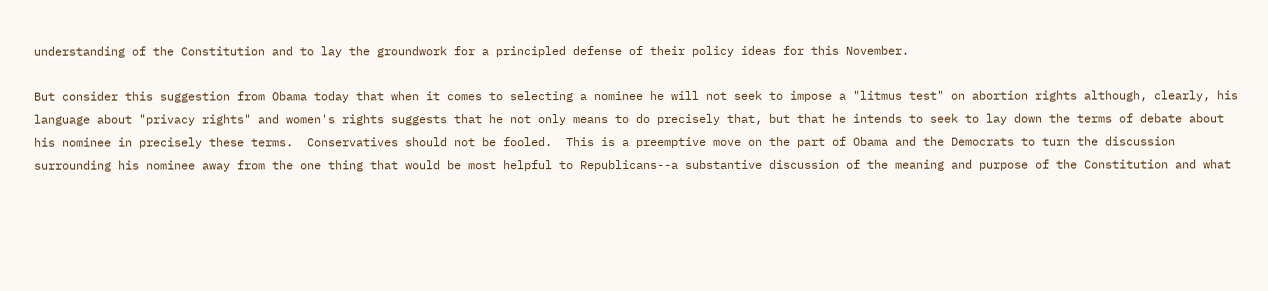understanding of the Constitution and to lay the groundwork for a principled defense of their policy ideas for this November.

But consider this suggestion from Obama today that when it comes to selecting a nominee he will not seek to impose a "litmus test" on abortion rights although, clearly, his language about "privacy rights" and women's rights suggests that he not only means to do precisely that, but that he intends to seek to lay down the terms of debate about his nominee in precisely these terms.  Conservatives should not be fooled.  This is a preemptive move on the part of Obama and the Democrats to turn the discussion surrounding his nominee away from the one thing that would be most helpful to Republicans--a substantive discussion of the meaning and purpose of the Constitution and what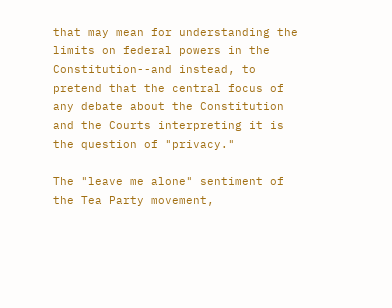that may mean for understanding the limits on federal powers in the Constitution--and instead, to pretend that the central focus of any debate about the Constitution and the Courts interpreting it is the question of "privacy."

The "leave me alone" sentiment of the Tea Party movement,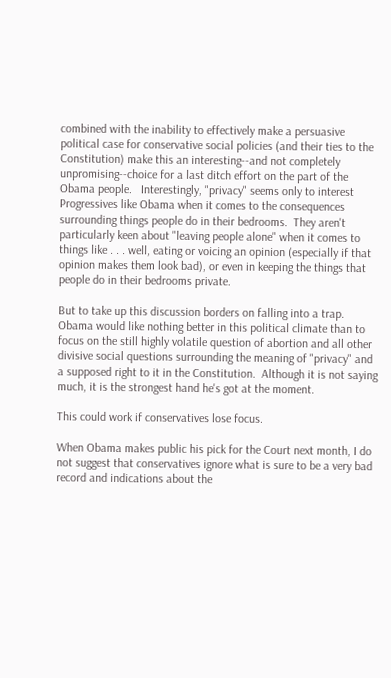combined with the inability to effectively make a persuasive political case for conservative social policies (and their ties to the Constitution) make this an interesting--and not completely unpromising--choice for a last ditch effort on the part of the Obama people.   Interestingly, "privacy" seems only to interest Progressives like Obama when it comes to the consequences surrounding things people do in their bedrooms.  They aren't particularly keen about "leaving people alone" when it comes to things like . . . well, eating or voicing an opinion (especially if that opinion makes them look bad), or even in keeping the things that people do in their bedrooms private.

But to take up this discussion borders on falling into a trap.  Obama would like nothing better in this political climate than to focus on the still highly volatile question of abortion and all other divisive social questions surrounding the meaning of "privacy" and a supposed right to it in the Constitution.  Although it is not saying much, it is the strongest hand he's got at the moment.

This could work if conservatives lose focus.

When Obama makes public his pick for the Court next month, I do not suggest that conservatives ignore what is sure to be a very bad record and indications about the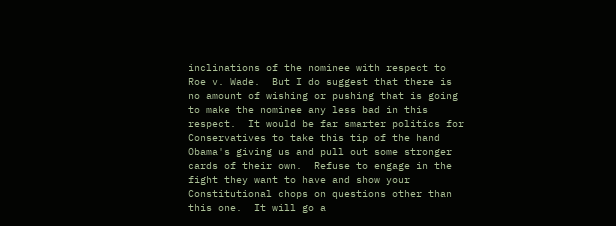inclinations of the nominee with respect to Roe v. Wade.  But I do suggest that there is no amount of wishing or pushing that is going to make the nominee any less bad in this respect.  It would be far smarter politics for Conservatives to take this tip of the hand Obama's giving us and pull out some stronger cards of their own.  Refuse to engage in the fight they want to have and show your Constitutional chops on questions other than this one.  It will go a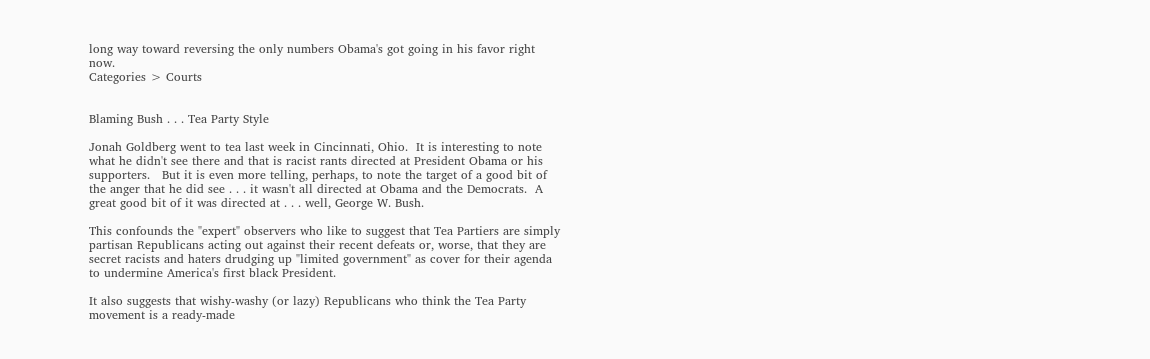long way toward reversing the only numbers Obama's got going in his favor right now.
Categories > Courts


Blaming Bush . . . Tea Party Style

Jonah Goldberg went to tea last week in Cincinnati, Ohio.  It is interesting to note what he didn't see there and that is racist rants directed at President Obama or his supporters.   But it is even more telling, perhaps, to note the target of a good bit of the anger that he did see . . . it wasn't all directed at Obama and the Democrats.  A great good bit of it was directed at . . . well, George W. Bush.

This confounds the "expert" observers who like to suggest that Tea Partiers are simply partisan Republicans acting out against their recent defeats or, worse, that they are secret racists and haters drudging up "limited government" as cover for their agenda to undermine America's first black President.

It also suggests that wishy-washy (or lazy) Republicans who think the Tea Party movement is a ready-made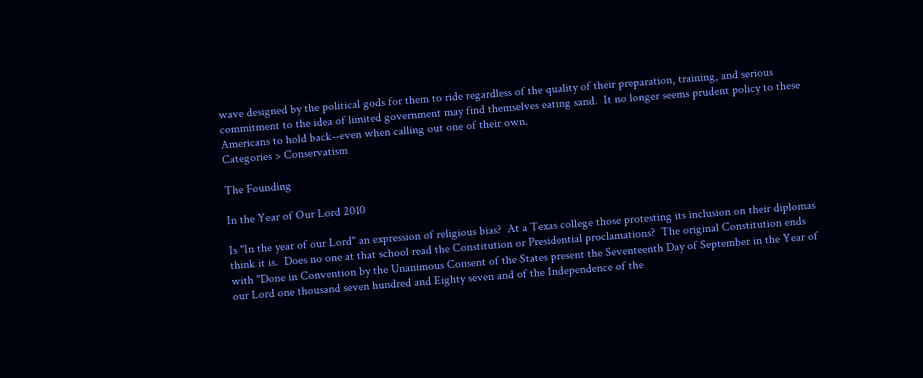wave designed by the political gods for them to ride regardless of the quality of their preparation, training, and serious commitment to the idea of limited government may find themselves eating sand.  It no longer seems prudent policy to these Americans to hold back--even when calling out one of their own.
Categories > Conservatism

The Founding

In the Year of Our Lord 2010

Is "In the year of our Lord" an expression of religious bias?  At a Texas college those protesting its inclusion on their diplomas think it is.  Does no one at that school read the Constitution or Presidential proclamations?  The original Constitution ends with "Done in Convention by the Unanimous Consent of the States present the Seventeenth Day of September in the Year of our Lord one thousand seven hundred and Eighty seven and of the Independence of the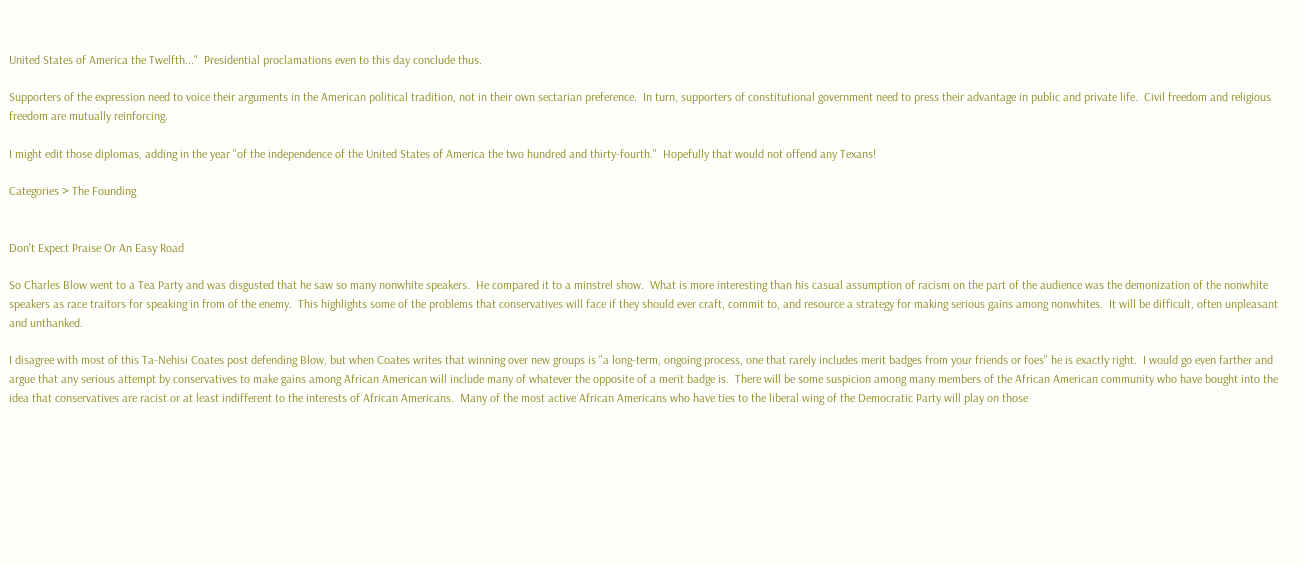United States of America the Twelfth..."  Presidential proclamations even to this day conclude thus.

Supporters of the expression need to voice their arguments in the American political tradition, not in their own sectarian preference.  In turn, supporters of constitutional government need to press their advantage in public and private life.  Civil freedom and religious freedom are mutually reinforcing.

I might edit those diplomas, adding in the year "of the independence of the United States of America the two hundred and thirty-fourth."  Hopefully that would not offend any Texans!

Categories > The Founding


Don't Expect Praise Or An Easy Road

So Charles Blow went to a Tea Party and was disgusted that he saw so many nonwhite speakers.  He compared it to a minstrel show.  What is more interesting than his casual assumption of racism on the part of the audience was the demonization of the nonwhite speakers as race traitors for speaking in from of the enemy.  This highlights some of the problems that conservatives will face if they should ever craft, commit to, and resource a strategy for making serious gains among nonwhites.  It will be difficult, often unpleasant and unthanked.

I disagree with most of this Ta-Nehisi Coates post defending Blow, but when Coates writes that winning over new groups is "a long-term, ongoing process, one that rarely includes merit badges from your friends or foes" he is exactly right.  I would go even farther and argue that any serious attempt by conservatives to make gains among African American will include many of whatever the opposite of a merit badge is.  There will be some suspicion among many members of the African American community who have bought into the idea that conservatives are racist or at least indifferent to the interests of African Americans.  Many of the most active African Americans who have ties to the liberal wing of the Democratic Party will play on those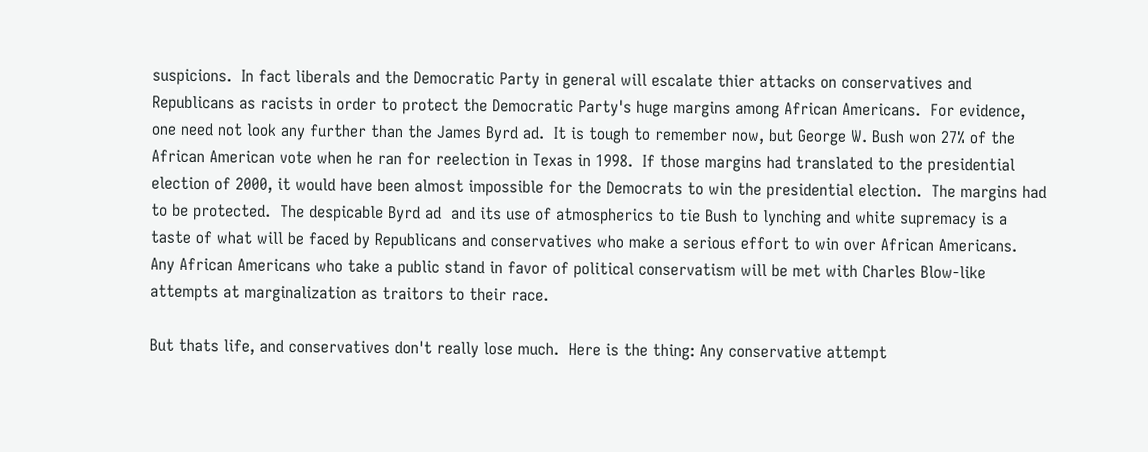suspicions.  In fact liberals and the Democratic Party in general will escalate thier attacks on conservatives and Republicans as racists in order to protect the Democratic Party's huge margins among African Americans.  For evidence, one need not look any further than the James Byrd ad.  It is tough to remember now, but George W. Bush won 27% of the African American vote when he ran for reelection in Texas in 1998.  If those margins had translated to the presidential election of 2000, it would have been almost impossible for the Democrats to win the presidential election.  The margins had to be protected.  The despicable Byrd ad  and its use of atmospherics to tie Bush to lynching and white supremacy is a taste of what will be faced by Republicans and conservatives who make a serious effort to win over African Americans.  Any African Americans who take a public stand in favor of political conservatism will be met with Charles Blow-like attempts at marginalization as traitors to their race.

But thats life, and conservatives don't really lose much.  Here is the thing: Any conservative attempt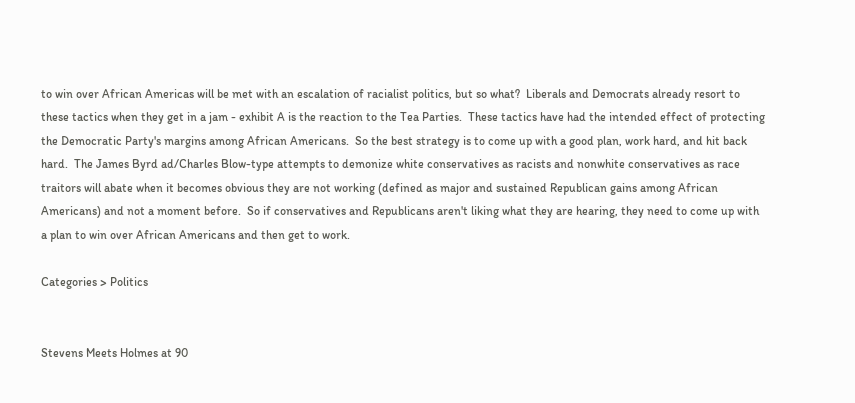to win over African Americas will be met with an escalation of racialist politics, but so what?  Liberals and Democrats already resort to these tactics when they get in a jam - exhibit A is the reaction to the Tea Parties.  These tactics have had the intended effect of protecting the Democratic Party's margins among African Americans.  So the best strategy is to come up with a good plan, work hard, and hit back hard.  The James Byrd ad/Charles Blow-type attempts to demonize white conservatives as racists and nonwhite conservatives as race traitors will abate when it becomes obvious they are not working (defined as major and sustained Republican gains among African Americans) and not a moment before.  So if conservatives and Republicans aren't liking what they are hearing, they need to come up with a plan to win over African Americans and then get to work.

Categories > Politics


Stevens Meets Holmes at 90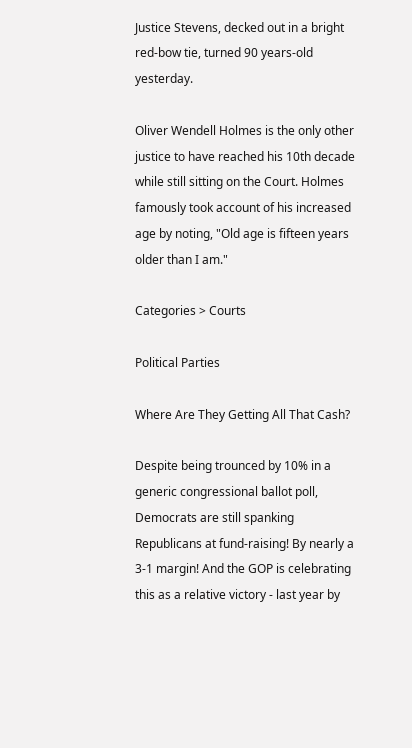Justice Stevens, decked out in a bright red-bow tie, turned 90 years-old yesterday.

Oliver Wendell Holmes is the only other justice to have reached his 10th decade while still sitting on the Court. Holmes famously took account of his increased age by noting, "Old age is fifteen years older than I am."

Categories > Courts

Political Parties

Where Are They Getting All That Cash?

Despite being trounced by 10% in a generic congressional ballot poll, Democrats are still spanking Republicans at fund-raising! By nearly a 3-1 margin! And the GOP is celebrating this as a relative victory - last year by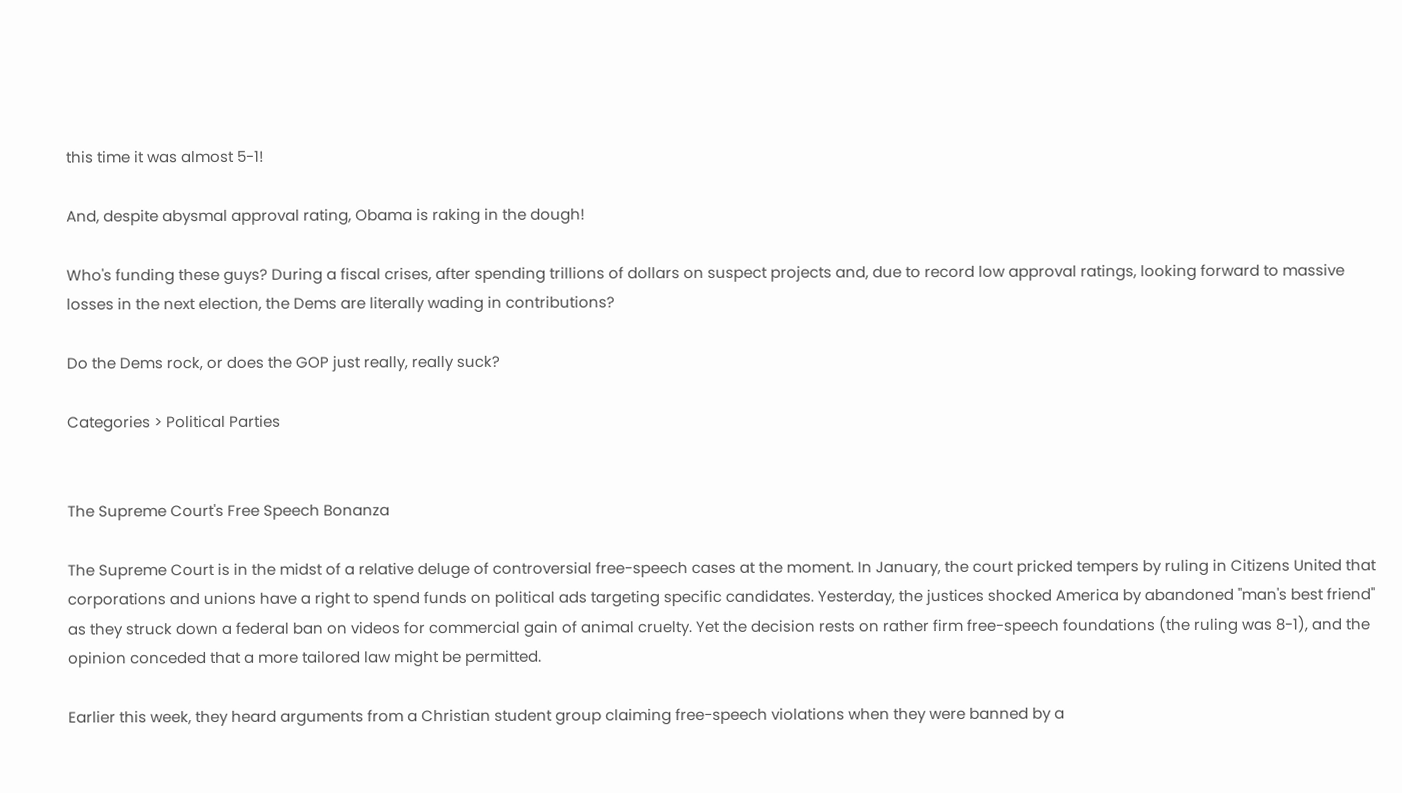this time it was almost 5-1!

And, despite abysmal approval rating, Obama is raking in the dough!

Who's funding these guys? During a fiscal crises, after spending trillions of dollars on suspect projects and, due to record low approval ratings, looking forward to massive losses in the next election, the Dems are literally wading in contributions?

Do the Dems rock, or does the GOP just really, really suck?

Categories > Political Parties


The Supreme Court's Free Speech Bonanza

The Supreme Court is in the midst of a relative deluge of controversial free-speech cases at the moment. In January, the court pricked tempers by ruling in Citizens United that corporations and unions have a right to spend funds on political ads targeting specific candidates. Yesterday, the justices shocked America by abandoned "man's best friend" as they struck down a federal ban on videos for commercial gain of animal cruelty. Yet the decision rests on rather firm free-speech foundations (the ruling was 8-1), and the opinion conceded that a more tailored law might be permitted.

Earlier this week, they heard arguments from a Christian student group claiming free-speech violations when they were banned by a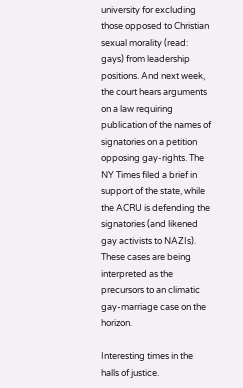university for excluding those opposed to Christian sexual morality (read: gays) from leadership positions. And next week, the court hears arguments on a law requiring publication of the names of signatories on a petition opposing gay-rights. The NY Times filed a brief in support of the state, while the ACRU is defending the signatories (and likened gay activists to NAZIs). These cases are being interpreted as the precursors to an climatic gay-marriage case on the horizon.

Interesting times in the halls of justice.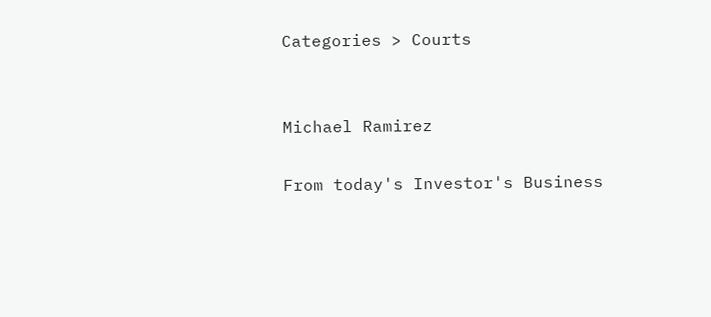Categories > Courts


Michael Ramirez

From today's Investor's Business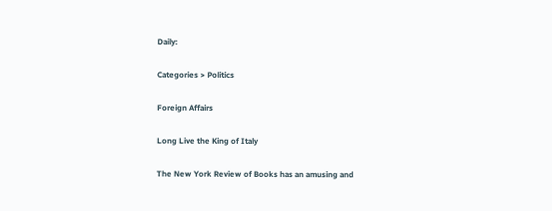Daily:

Categories > Politics

Foreign Affairs

Long Live the King of Italy

The New York Review of Books has an amusing and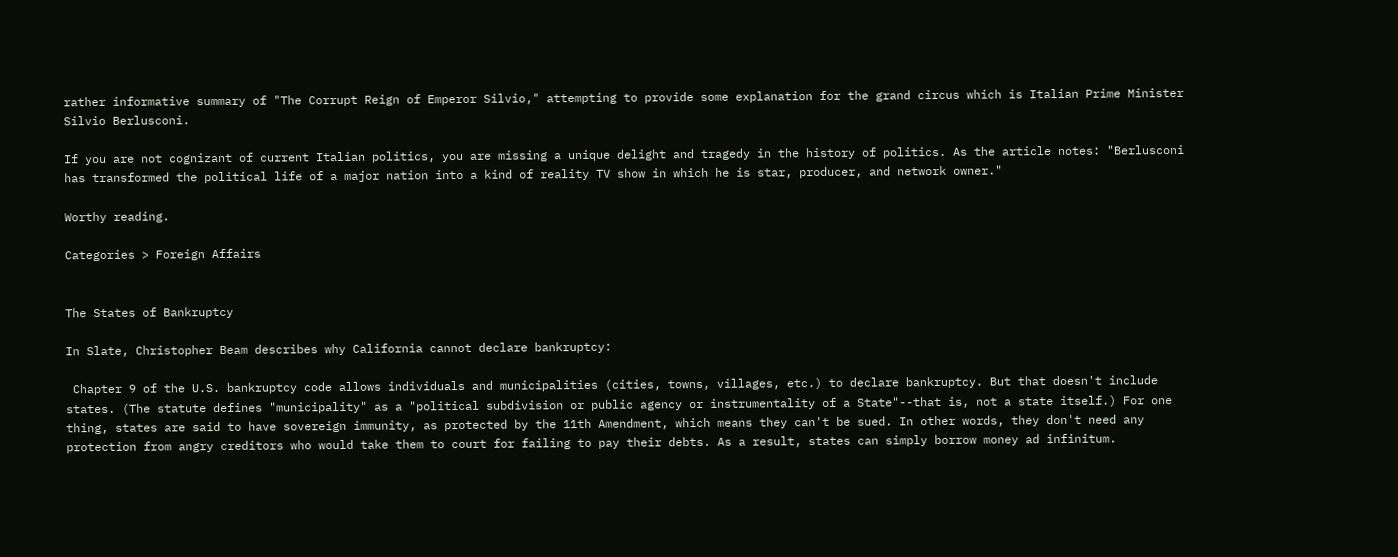rather informative summary of "The Corrupt Reign of Emperor Silvio," attempting to provide some explanation for the grand circus which is Italian Prime Minister Silvio Berlusconi.

If you are not cognizant of current Italian politics, you are missing a unique delight and tragedy in the history of politics. As the article notes: "Berlusconi has transformed the political life of a major nation into a kind of reality TV show in which he is star, producer, and network owner."

Worthy reading.

Categories > Foreign Affairs


The States of Bankruptcy

In Slate, Christopher Beam describes why California cannot declare bankruptcy:

 Chapter 9 of the U.S. bankruptcy code allows individuals and municipalities (cities, towns, villages, etc.) to declare bankruptcy. But that doesn't include states. (The statute defines "municipality" as a "political subdivision or public agency or instrumentality of a State"--that is, not a state itself.) For one thing, states are said to have sovereign immunity, as protected by the 11th Amendment, which means they can't be sued. In other words, they don't need any protection from angry creditors who would take them to court for failing to pay their debts. As a result, states can simply borrow money ad infinitum.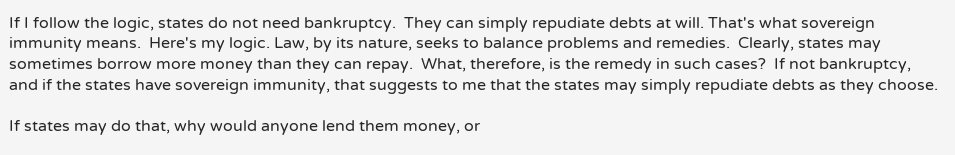If I follow the logic, states do not need bankruptcy.  They can simply repudiate debts at will. That's what sovereign immunity means.  Here's my logic. Law, by its nature, seeks to balance problems and remedies.  Clearly, states may sometimes borrow more money than they can repay.  What, therefore, is the remedy in such cases?  If not bankruptcy, and if the states have sovereign immunity, that suggests to me that the states may simply repudiate debts as they choose.

If states may do that, why would anyone lend them money, or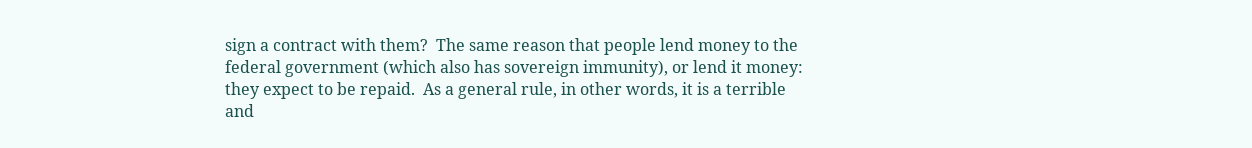sign a contract with them?  The same reason that people lend money to the federal government (which also has sovereign immunity), or lend it money: they expect to be repaid.  As a general rule, in other words, it is a terrible and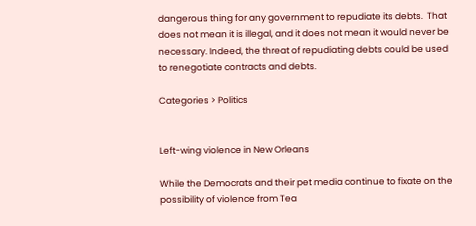dangerous thing for any government to repudiate its debts.  That does not mean it is illegal, and it does not mean it would never be necessary. Indeed, the threat of repudiating debts could be used to renegotiate contracts and debts.

Categories > Politics


Left-wing violence in New Orleans

While the Democrats and their pet media continue to fixate on the possibility of violence from Tea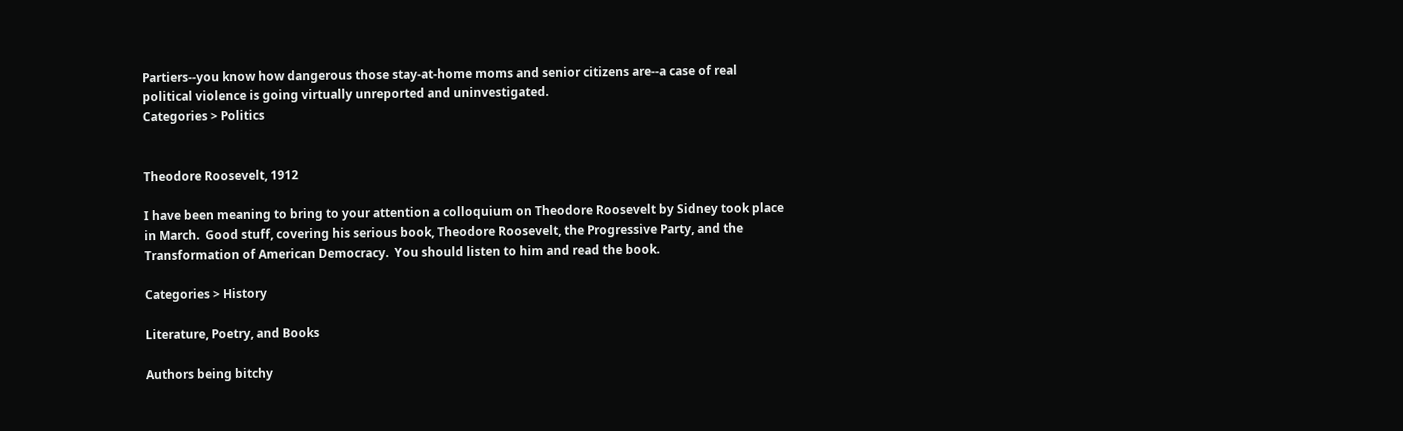Partiers--you know how dangerous those stay-at-home moms and senior citizens are--a case of real political violence is going virtually unreported and uninvestigated.
Categories > Politics


Theodore Roosevelt, 1912

I have been meaning to bring to your attention a colloquium on Theodore Roosevelt by Sidney took place in March.  Good stuff, covering his serious book, Theodore Roosevelt, the Progressive Party, and the Transformation of American Democracy.  You should listen to him and read the book.

Categories > History

Literature, Poetry, and Books

Authors being bitchy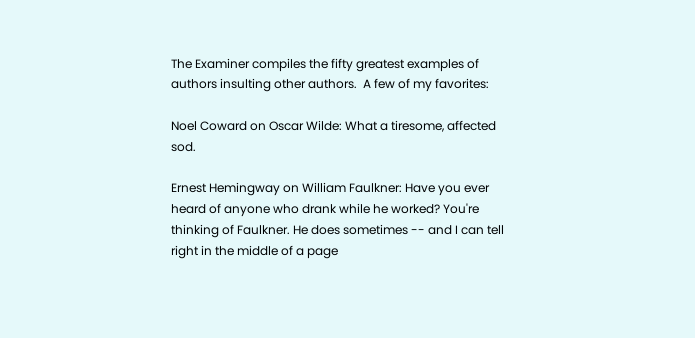The Examiner compiles the fifty greatest examples of authors insulting other authors.  A few of my favorites:

Noel Coward on Oscar Wilde: What a tiresome, affected sod.

Ernest Hemingway on William Faulkner: Have you ever heard of anyone who drank while he worked? You're thinking of Faulkner. He does sometimes -- and I can tell right in the middle of a page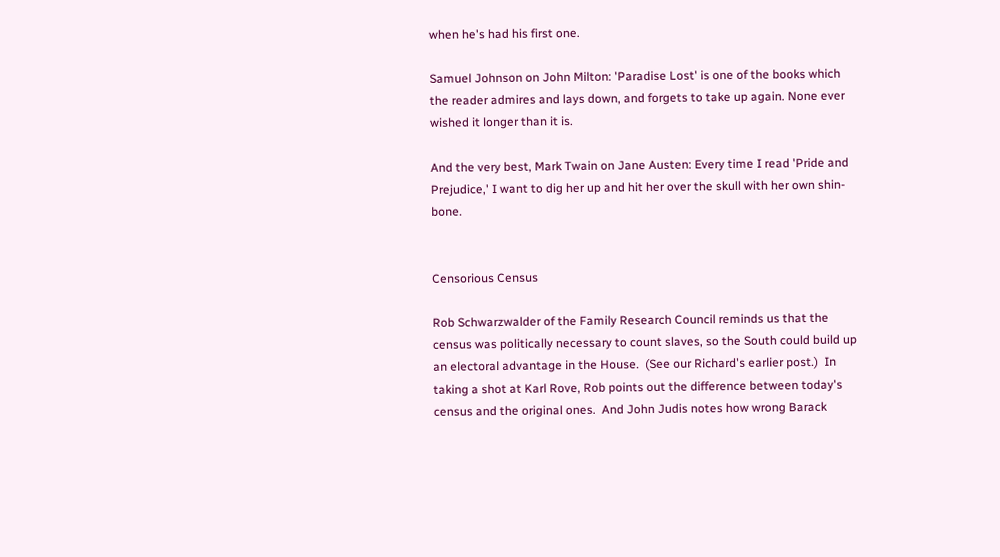when he's had his first one.

Samuel Johnson on John Milton: 'Paradise Lost' is one of the books which the reader admires and lays down, and forgets to take up again. None ever wished it longer than it is.

And the very best, Mark Twain on Jane Austen: Every time I read 'Pride and Prejudice,' I want to dig her up and hit her over the skull with her own shin-bone.


Censorious Census

Rob Schwarzwalder of the Family Research Council reminds us that the census was politically necessary to count slaves, so the South could build up an electoral advantage in the House.  (See our Richard's earlier post.)  In taking a shot at Karl Rove, Rob points out the difference between today's census and the original ones.  And John Judis notes how wrong Barack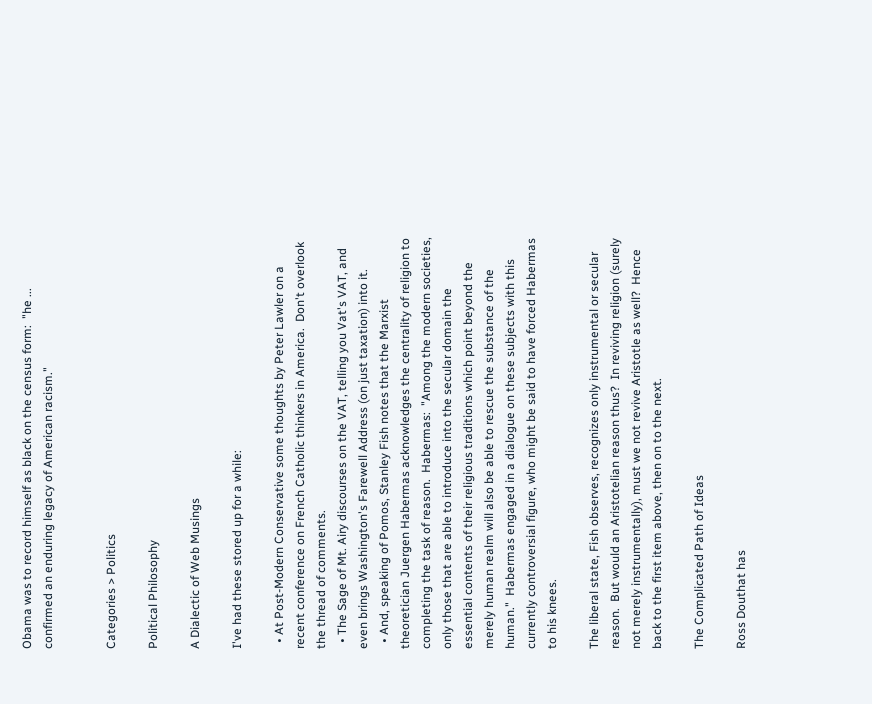Obama was to record himself as black on the census form:  "he ... confirmed an enduring legacy of American racism."


Categories > Politics

Political Philosophy

A Dialectic of Web Musings

I've had these stored up for a while:

  • At Post-Modern Conservative some thoughts by Peter Lawler on a recent conference on French Catholic thinkers in America.  Don't overlook the thread of comments.
  • The Sage of Mt. Airy discourses on the VAT, telling you Vat's VAT, and even brings Washington's Farewell Address (on just taxation) into it.
  • And, speaking of Pomos, Stanley Fish notes that the Marxist theoretician Juergen Habermas acknowledges the centrality of religion to completing the task of reason.  Habermas:  "Among the modern societies, only those that are able to introduce into the secular domain the essential contents of their religious traditions which point beyond the merely human realm will also be able to rescue the substance of the human."  Habermas engaged in a dialogue on these subjects with this currently controversial figure, who might be said to have forced Habermas to his knees.

The liberal state, Fish observes, recognizes only instrumental or secular reason.  But would an Aristotelian reason thus?  In reviving religion (surely not merely instrumentally), must we not revive Aristotle as well?  Hence back to the first item above, then on to the next.

The Complicated Path of Ideas

Ross Douthat has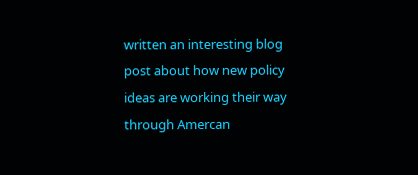written an interesting blog post about how new policy ideas are working their way through Amercan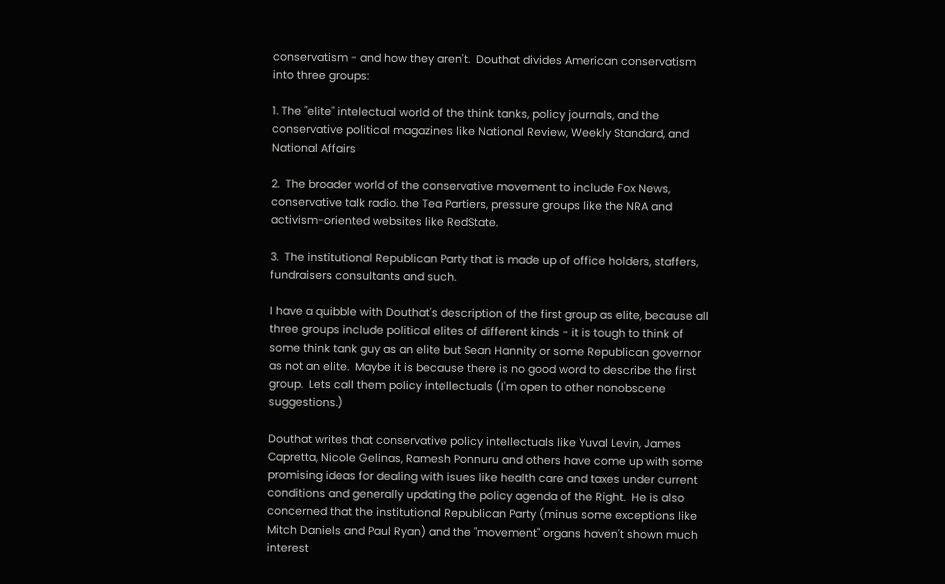conservatism - and how they aren't.  Douthat divides American conservatism into three groups:

1. The "elite" intelectual world of the think tanks, policy journals, and the conservative political magazines like National Review, Weekly Standard, and National Affairs

2.  The broader world of the conservative movement to include Fox News, conservative talk radio. the Tea Partiers, pressure groups like the NRA and activism-oriented websites like RedState.

3.  The institutional Republican Party that is made up of office holders, staffers, fundraisers consultants and such.

I have a quibble with Douthat's description of the first group as elite, because all three groups include political elites of different kinds - it is tough to think of some think tank guy as an elite but Sean Hannity or some Republican governor as not an elite.  Maybe it is because there is no good word to describe the first group.  Lets call them policy intellectuals (I'm open to other nonobscene suggestions.)

Douthat writes that conservative policy intellectuals like Yuval Levin, James Capretta, Nicole Gelinas, Ramesh Ponnuru and others have come up with some promising ideas for dealing with isues like health care and taxes under current conditions and generally updating the policy agenda of the Right.  He is also concerned that the institutional Republican Party (minus some exceptions like Mitch Daniels and Paul Ryan) and the "movement" organs haven't shown much interest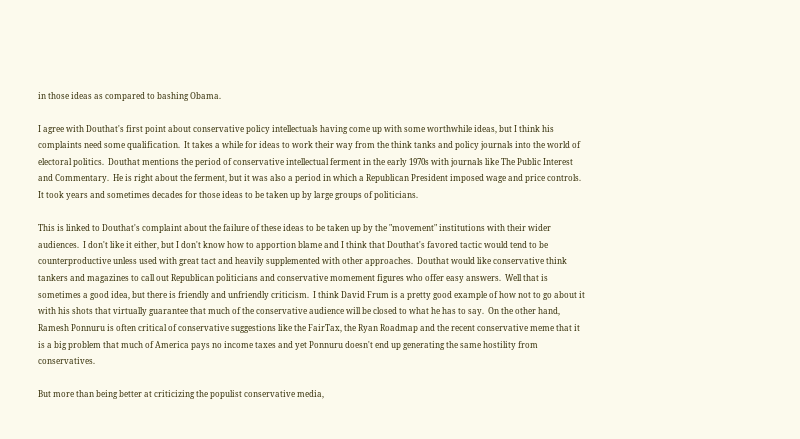in those ideas as compared to bashing Obama.

I agree with Douthat's first point about conservative policy intellectuals having come up with some worthwhile ideas, but I think his complaints need some qualification.  It takes a while for ideas to work their way from the think tanks and policy journals into the world of electoral politics.  Douthat mentions the period of conservative intellectual ferment in the early 1970s with journals like The Public Interest and Commentary.  He is right about the ferment, but it was also a period in which a Republican President imposed wage and price controls.  It took years and sometimes decades for those ideas to be taken up by large groups of politicians.

This is linked to Douthat's complaint about the failure of these ideas to be taken up by the "movement" institutions with their wider audiences.  I don't like it either, but I don't know how to apportion blame and I think that Douthat's favored tactic would tend to be counterproductive unless used with great tact and heavily supplemented with other approaches.  Douthat would like conservative think tankers and magazines to call out Republican politicians and conservative momement figures who offer easy answers.  Well that is sometimes a good idea, but there is friendly and unfriendly criticism.  I think David Frum is a pretty good example of how not to go about it with his shots that virtually guarantee that much of the conservative audience will be closed to what he has to say.  On the other hand, Ramesh Ponnuru is often critical of conservative suggestions like the FairTax, the Ryan Roadmap and the recent conservative meme that it is a big problem that much of America pays no income taxes and yet Ponnuru doesn't end up generating the same hostility from conservatives.

But more than being better at criticizing the populist conservative media,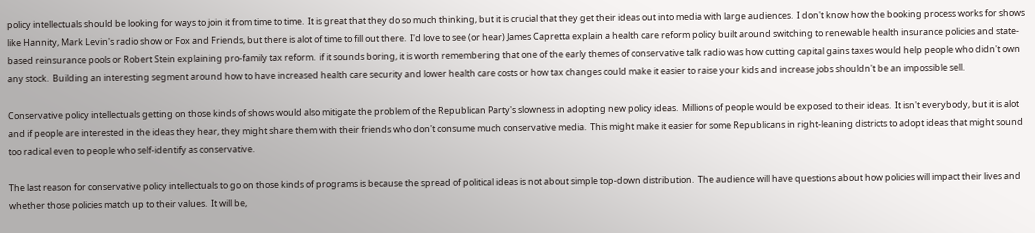policy intellectuals should be looking for ways to join it from time to time.  It is great that they do so much thinking, but it is crucial that they get their ideas out into media with large audiences.  I don't know how the booking process works for shows like Hannity, Mark Levin's radio show or Fox and Friends, but there is alot of time to fill out there.  I'd love to see (or hear) James Capretta explain a health care reform policy built around switching to renewable health insurance policies and state-based reinsurance pools or Robert Stein explaining pro-family tax reform.  if it sounds boring, it is worth remembering that one of the early themes of conservative talk radio was how cutting capital gains taxes would help people who didn't own any stock.  Building an interesting segment around how to have increased health care security and lower health care costs or how tax changes could make it easier to raise your kids and increase jobs shouldn't be an impossible sell.

Conservative policy intellectuals getting on those kinds of shows would also mitigate the problem of the Republican Party's slowness in adopting new policy ideas.  Millions of people would be exposed to their ideas.  It isn't everybody, but it is alot and if people are interested in the ideas they hear, they might share them with their friends who don't consume much conservative media.  This might make it easier for some Republicans in right-leaning districts to adopt ideas that might sound too radical even to people who self-identify as conservative.

The last reason for conservative policy intellectuals to go on those kinds of programs is because the spread of political ideas is not about simple top-down distribution.  The audience will have questions about how policies will impact their lives and whether those policies match up to their values.  It will be,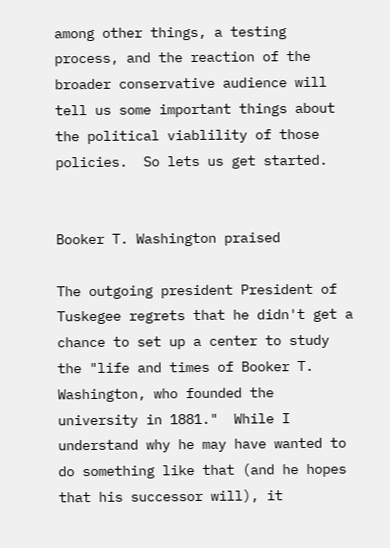among other things, a testing process, and the reaction of the broader conservative audience will tell us some important things about the political viablility of those policies.  So lets us get started.


Booker T. Washington praised

The outgoing president President of Tuskegee regrets that he didn't get a chance to set up a center to study the "life and times of Booker T. Washington, who founded the university in 1881."  While I understand why he may have wanted to do something like that (and he hopes that his successor will), it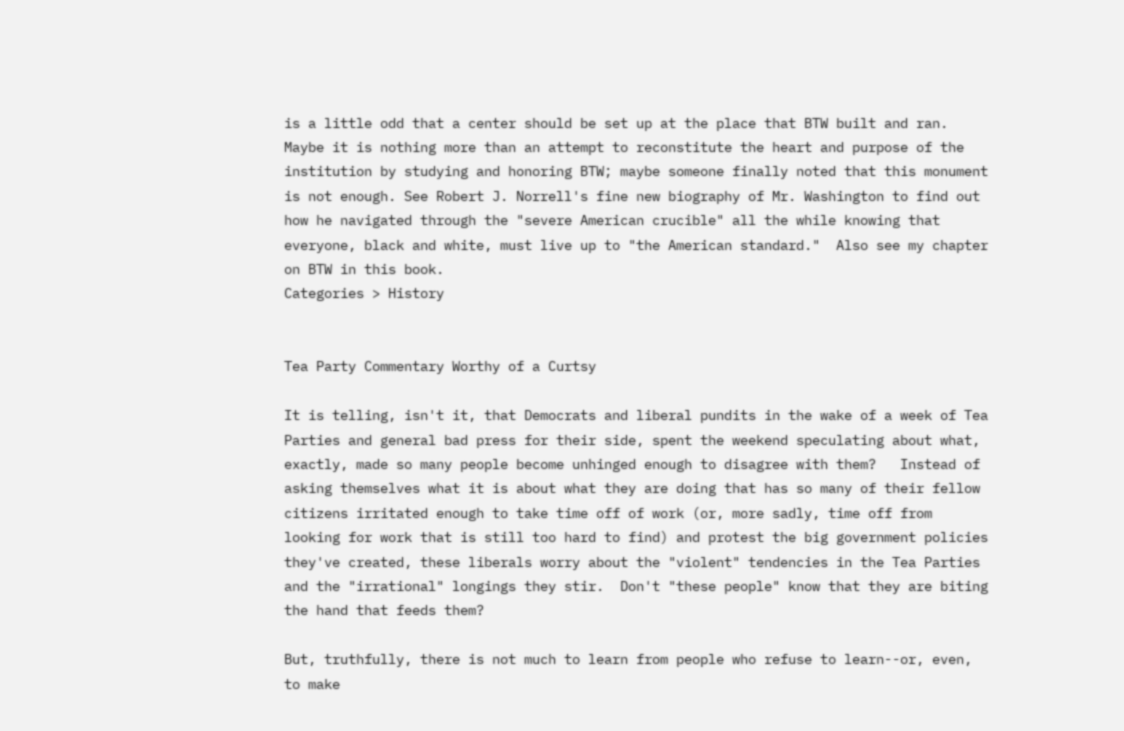is a little odd that a center should be set up at the place that BTW built and ran.  Maybe it is nothing more than an attempt to reconstitute the heart and purpose of the institution by studying and honoring BTW; maybe someone finally noted that this monument is not enough. See Robert J. Norrell's fine new biography of Mr. Washington to find out how he navigated through the "severe American crucible" all the while knowing that everyone, black and white, must live up to "the American standard."  Also see my chapter on BTW in this book.
Categories > History


Tea Party Commentary Worthy of a Curtsy

It is telling, isn't it, that Democrats and liberal pundits in the wake of a week of Tea Parties and general bad press for their side, spent the weekend speculating about what, exactly, made so many people become unhinged enough to disagree with them?   Instead of asking themselves what it is about what they are doing that has so many of their fellow citizens irritated enough to take time off of work (or, more sadly, time off from looking for work that is still too hard to find) and protest the big government policies they've created, these liberals worry about the "violent" tendencies in the Tea Parties and the "irrational" longings they stir.  Don't "these people" know that they are biting the hand that feeds them?

But, truthfully, there is not much to learn from people who refuse to learn--or, even, to make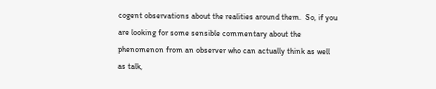cogent observations about the realities around them.  So, if you are looking for some sensible commentary about the phenomenon from an observer who can actually think as well as talk,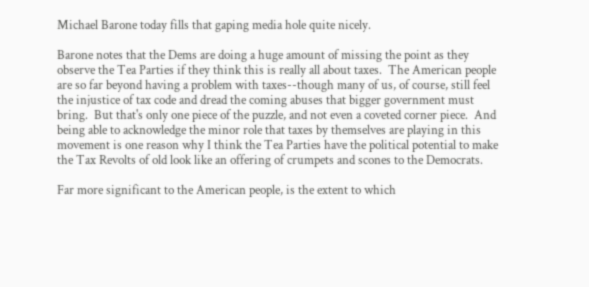Michael Barone today fills that gaping media hole quite nicely.

Barone notes that the Dems are doing a huge amount of missing the point as they observe the Tea Parties if they think this is really all about taxes.  The American people are so far beyond having a problem with taxes--though many of us, of course, still feel the injustice of tax code and dread the coming abuses that bigger government must bring.  But that's only one piece of the puzzle, and not even a coveted corner piece.  And being able to acknowledge the minor role that taxes by themselves are playing in this movement is one reason why I think the Tea Parties have the political potential to make the Tax Revolts of old look like an offering of crumpets and scones to the Democrats.

Far more significant to the American people, is the extent to which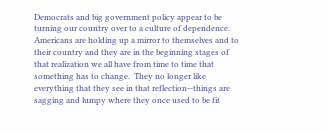Democrats and big government policy appear to be turning our country over to a culture of dependence.  Americans are holding up a mirror to themselves and to their country and they are in the beginning stages of that realization we all have from time to time that something has to change.  They no longer like everything that they see in that reflection--things are sagging and lumpy where they once used to be fit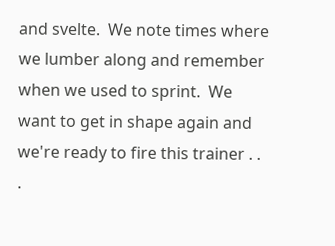and svelte.  We note times where we lumber along and remember when we used to sprint.  We want to get in shape again and we're ready to fire this trainer . . .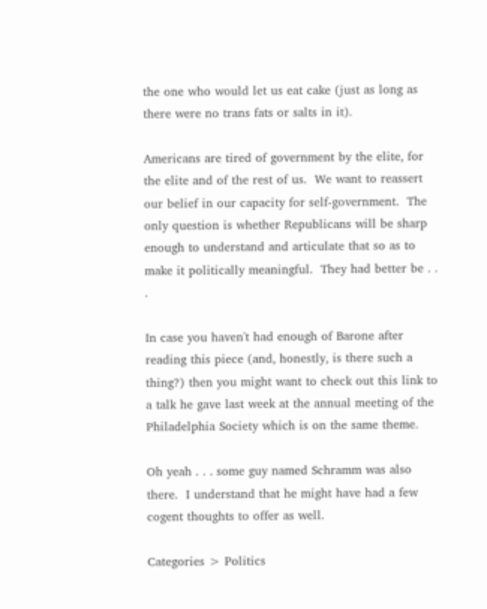the one who would let us eat cake (just as long as there were no trans fats or salts in it).

Americans are tired of government by the elite, for the elite and of the rest of us.  We want to reassert our belief in our capacity for self-government.  The only question is whether Republicans will be sharp enough to understand and articulate that so as to make it politically meaningful.  They had better be . . .

In case you haven't had enough of Barone after reading this piece (and, honestly, is there such a thing?) then you might want to check out this link to a talk he gave last week at the annual meeting of the Philadelphia Society which is on the same theme.

Oh yeah . . . some guy named Schramm was also there.  I understand that he might have had a few cogent thoughts to offer as well.

Categories > Politics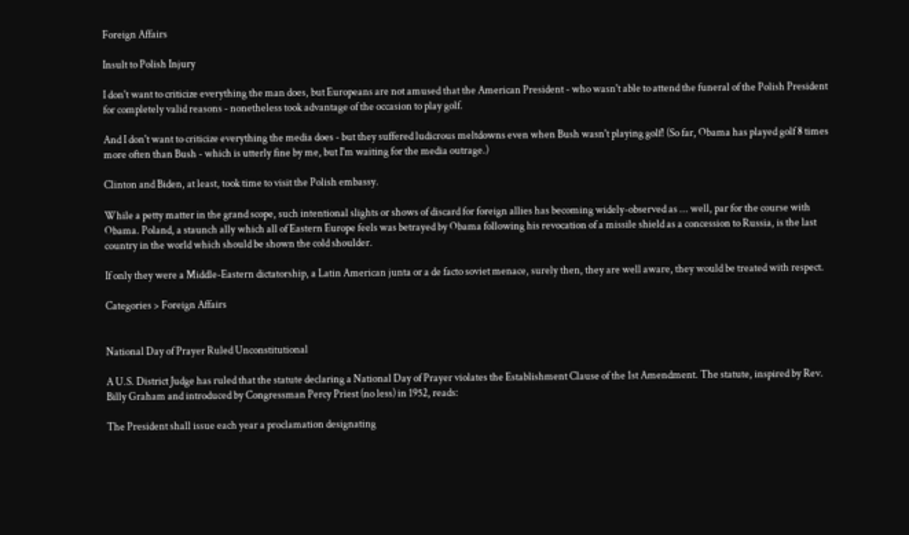Foreign Affairs

Insult to Polish Injury

I don't want to criticize everything the man does, but Europeans are not amused that the American President - who wasn't able to attend the funeral of the Polish President for completely valid reasons - nonetheless took advantage of the occasion to play golf.

And I don't want to criticize everything the media does - but they suffered ludicrous meltdowns even when Bush wasn't playing golf! (So far, Obama has played golf 8 times more often than Bush - which is utterly fine by me, but I'm waiting for the media outrage.)

Clinton and Biden, at least, took time to visit the Polish embassy.

While a petty matter in the grand scope, such intentional slights or shows of discard for foreign allies has becoming widely-observed as ... well, par for the course with Obama. Poland, a staunch ally which all of Eastern Europe feels was betrayed by Obama following his revocation of a missile shield as a concession to Russia, is the last country in the world which should be shown the cold shoulder.

If only they were a Middle-Eastern dictatorship, a Latin American junta or a de facto soviet menace, surely then, they are well aware, they would be treated with respect.

Categories > Foreign Affairs


National Day of Prayer Ruled Unconstitutional

A U.S. District Judge has ruled that the statute declaring a National Day of Prayer violates the Establishment Clause of the 1st Amendment. The statute, inspired by Rev. Billy Graham and introduced by Congressman Percy Priest (no less) in 1952, reads:

The President shall issue each year a proclamation designating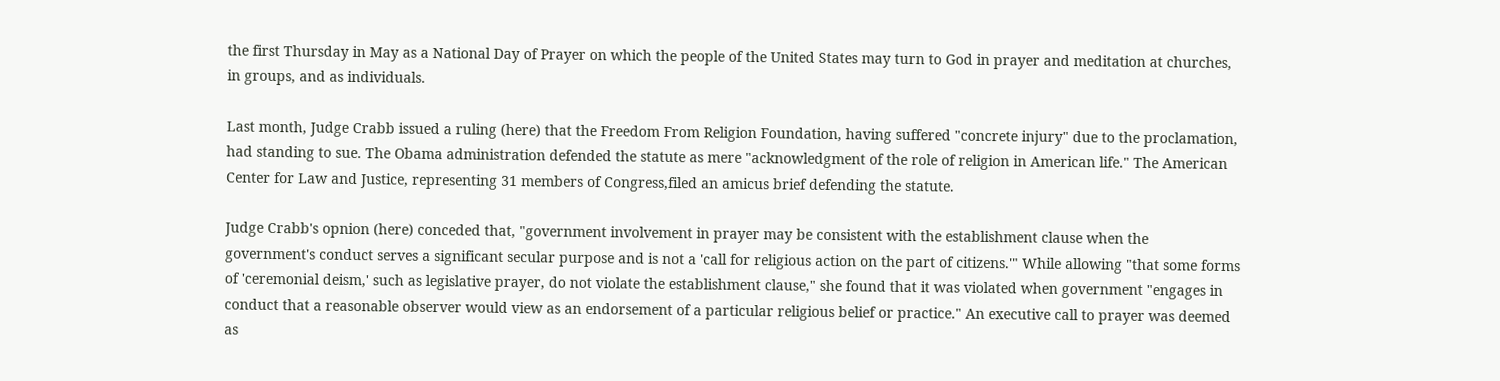the first Thursday in May as a National Day of Prayer on which the people of the United States may turn to God in prayer and meditation at churches, in groups, and as individuals.

Last month, Judge Crabb issued a ruling (here) that the Freedom From Religion Foundation, having suffered "concrete injury" due to the proclamation, had standing to sue. The Obama administration defended the statute as mere "acknowledgment of the role of religion in American life." The American Center for Law and Justice, representing 31 members of Congress,filed an amicus brief defending the statute.

Judge Crabb's opnion (here) conceded that, "government involvement in prayer may be consistent with the establishment clause when the government's conduct serves a significant secular purpose and is not a 'call for religious action on the part of citizens.'" While allowing "that some forms of 'ceremonial deism,' such as legislative prayer, do not violate the establishment clause," she found that it was violated when government "engages in conduct that a reasonable observer would view as an endorsement of a particular religious belief or practice." An executive call to prayer was deemed as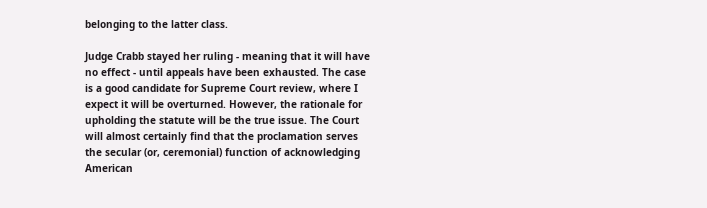belonging to the latter class.

Judge Crabb stayed her ruling - meaning that it will have no effect - until appeals have been exhausted. The case is a good candidate for Supreme Court review, where I expect it will be overturned. However, the rationale for upholding the statute will be the true issue. The Court will almost certainly find that the proclamation serves the secular (or, ceremonial) function of acknowledging American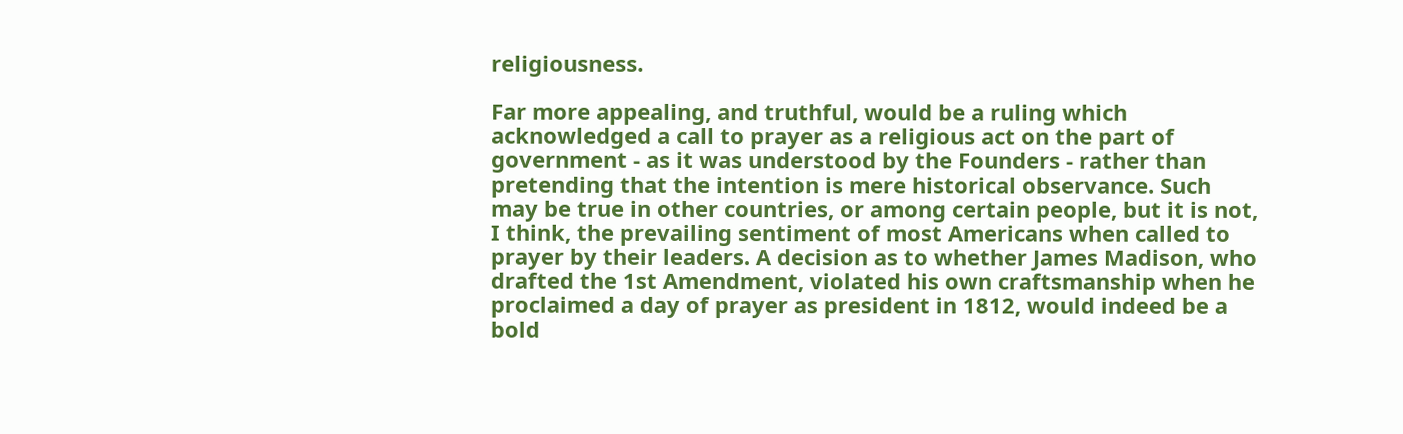religiousness.

Far more appealing, and truthful, would be a ruling which acknowledged a call to prayer as a religious act on the part of government - as it was understood by the Founders - rather than pretending that the intention is mere historical observance. Such may be true in other countries, or among certain people, but it is not, I think, the prevailing sentiment of most Americans when called to prayer by their leaders. A decision as to whether James Madison, who drafted the 1st Amendment, violated his own craftsmanship when he proclaimed a day of prayer as president in 1812, would indeed be a bold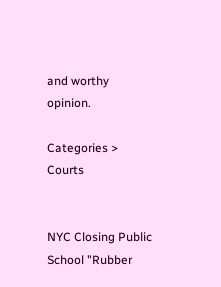and worthy opinion.

Categories > Courts


NYC Closing Public School "Rubber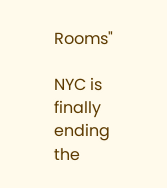Rooms"

NYC is finally ending the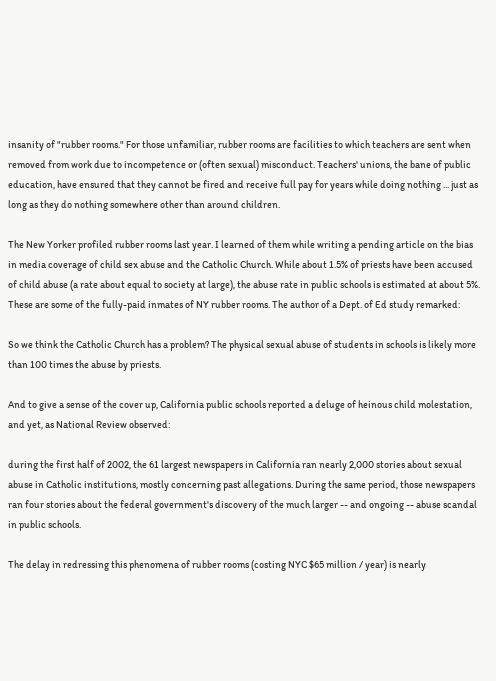insanity of "rubber rooms." For those unfamiliar, rubber rooms are facilities to which teachers are sent when removed from work due to incompetence or (often sexual) misconduct. Teachers' unions, the bane of public education, have ensured that they cannot be fired and receive full pay for years while doing nothing ... just as long as they do nothing somewhere other than around children.

The New Yorker profiled rubber rooms last year. I learned of them while writing a pending article on the bias in media coverage of child sex abuse and the Catholic Church. While about 1.5% of priests have been accused of child abuse (a rate about equal to society at large), the abuse rate in public schools is estimated at about 5%. These are some of the fully-paid inmates of NY rubber rooms. The author of a Dept. of Ed study remarked:

So we think the Catholic Church has a problem? The physical sexual abuse of students in schools is likely more than 100 times the abuse by priests.

And to give a sense of the cover up, California public schools reported a deluge of heinous child molestation, and yet, as National Review observed:

during the first half of 2002, the 61 largest newspapers in California ran nearly 2,000 stories about sexual abuse in Catholic institutions, mostly concerning past allegations. During the same period, those newspapers ran four stories about the federal government's discovery of the much larger -- and ongoing -- abuse scandal in public schools.

The delay in redressing this phenomena of rubber rooms (costing NYC $65 million / year) is nearly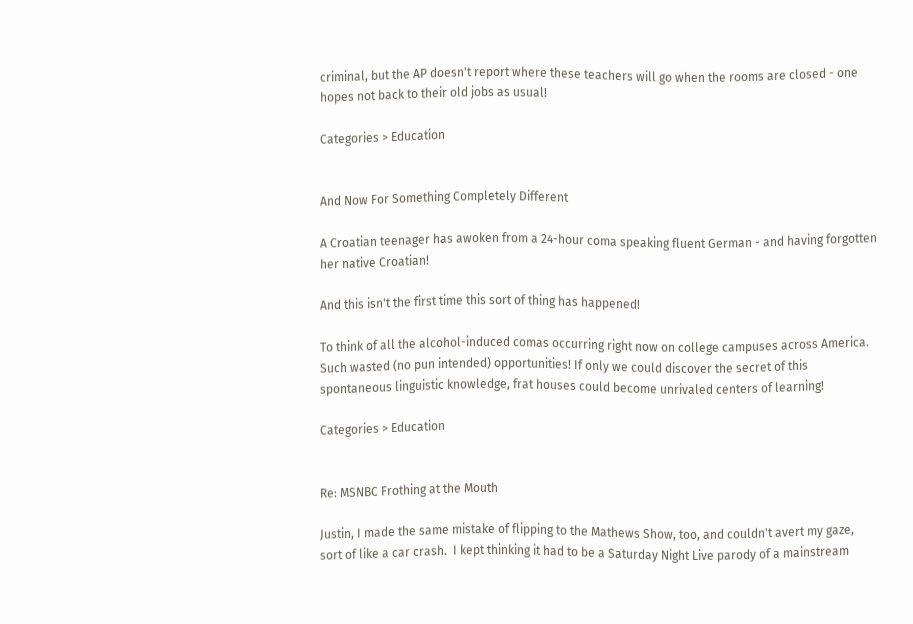criminal, but the AP doesn't report where these teachers will go when the rooms are closed - one hopes not back to their old jobs as usual!

Categories > Education


And Now For Something Completely Different

A Croatian teenager has awoken from a 24-hour coma speaking fluent German - and having forgotten her native Croatian!

And this isn't the first time this sort of thing has happened!

To think of all the alcohol-induced comas occurring right now on college campuses across America. Such wasted (no pun intended) opportunities! If only we could discover the secret of this spontaneous linguistic knowledge, frat houses could become unrivaled centers of learning!

Categories > Education


Re: MSNBC Frothing at the Mouth

Justin, I made the same mistake of flipping to the Mathews Show, too, and couldn't avert my gaze, sort of like a car crash.  I kept thinking it had to be a Saturday Night Live parody of a mainstream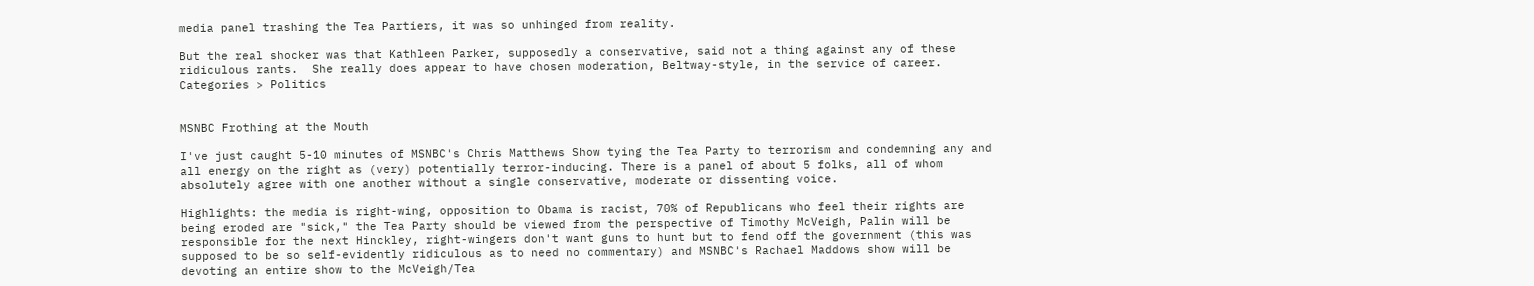media panel trashing the Tea Partiers, it was so unhinged from reality.

But the real shocker was that Kathleen Parker, supposedly a conservative, said not a thing against any of these ridiculous rants.  She really does appear to have chosen moderation, Beltway-style, in the service of career.
Categories > Politics


MSNBC Frothing at the Mouth

I've just caught 5-10 minutes of MSNBC's Chris Matthews Show tying the Tea Party to terrorism and condemning any and all energy on the right as (very) potentially terror-inducing. There is a panel of about 5 folks, all of whom absolutely agree with one another without a single conservative, moderate or dissenting voice.

Highlights: the media is right-wing, opposition to Obama is racist, 70% of Republicans who feel their rights are being eroded are "sick," the Tea Party should be viewed from the perspective of Timothy McVeigh, Palin will be responsible for the next Hinckley, right-wingers don't want guns to hunt but to fend off the government (this was supposed to be so self-evidently ridiculous as to need no commentary) and MSNBC's Rachael Maddows show will be devoting an entire show to the McVeigh/Tea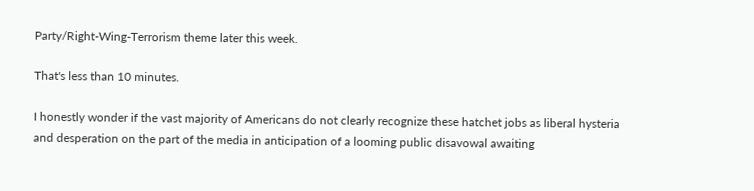Party/Right-Wing-Terrorism theme later this week.

That's less than 10 minutes.

I honestly wonder if the vast majority of Americans do not clearly recognize these hatchet jobs as liberal hysteria and desperation on the part of the media in anticipation of a looming public disavowal awaiting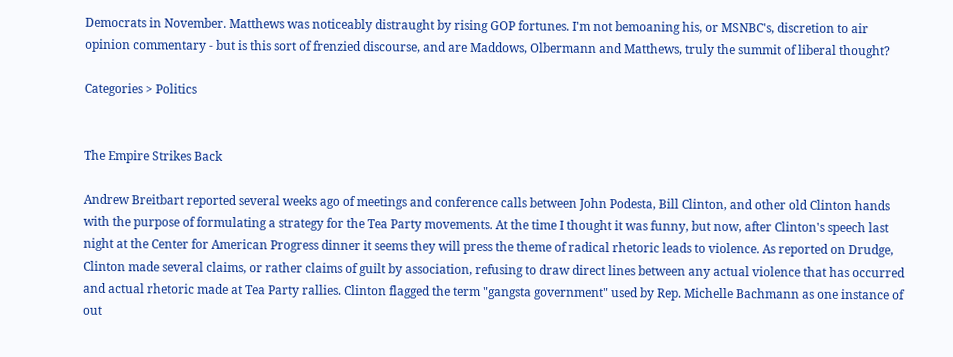Democrats in November. Matthews was noticeably distraught by rising GOP fortunes. I'm not bemoaning his, or MSNBC's, discretion to air opinion commentary - but is this sort of frenzied discourse, and are Maddows, Olbermann and Matthews, truly the summit of liberal thought?

Categories > Politics


The Empire Strikes Back

Andrew Breitbart reported several weeks ago of meetings and conference calls between John Podesta, Bill Clinton, and other old Clinton hands with the purpose of formulating a strategy for the Tea Party movements. At the time I thought it was funny, but now, after Clinton's speech last night at the Center for American Progress dinner it seems they will press the theme of radical rhetoric leads to violence. As reported on Drudge, Clinton made several claims, or rather claims of guilt by association, refusing to draw direct lines between any actual violence that has occurred and actual rhetoric made at Tea Party rallies. Clinton flagged the term "gangsta government" used by Rep. Michelle Bachmann as one instance of out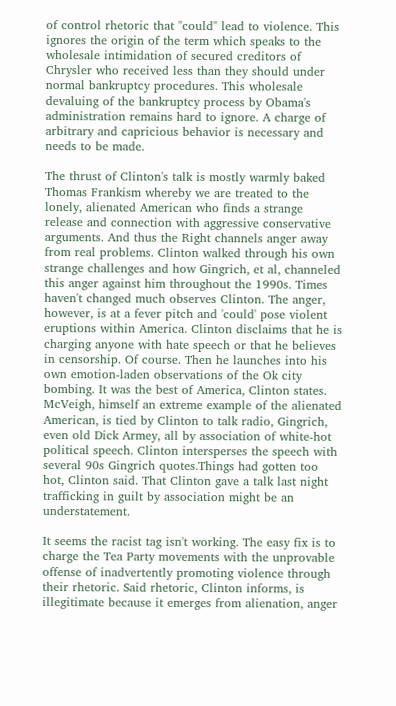of control rhetoric that "could" lead to violence. This ignores the origin of the term which speaks to the wholesale intimidation of secured creditors of Chrysler who received less than they should under normal bankruptcy procedures. This wholesale devaluing of the bankruptcy process by Obama's administration remains hard to ignore. A charge of arbitrary and capricious behavior is necessary and needs to be made.

The thrust of Clinton's talk is mostly warmly baked Thomas Frankism whereby we are treated to the lonely, alienated American who finds a strange release and connection with aggressive conservative arguments. And thus the Right channels anger away from real problems. Clinton walked through his own strange challenges and how Gingrich, et al, channeled this anger against him throughout the 1990s. Times haven't changed much observes Clinton. The anger, however, is at a fever pitch and 'could' pose violent eruptions within America. Clinton disclaims that he is charging anyone with hate speech or that he believes in censorship. Of course. Then he launches into his own emotion-laden observations of the Ok city bombing. It was the best of America, Clinton states. McVeigh, himself an extreme example of the alienated American, is tied by Clinton to talk radio, Gingrich, even old Dick Armey, all by association of white-hot political speech. Clinton intersperses the speech with several 90s Gingrich quotes.Things had gotten too hot, Clinton said. That Clinton gave a talk last night trafficking in guilt by association might be an understatement.

It seems the racist tag isn't working. The easy fix is to charge the Tea Party movements with the unprovable offense of inadvertently promoting violence through their rhetoric. Said rhetoric, Clinton informs, is illegitimate because it emerges from alienation, anger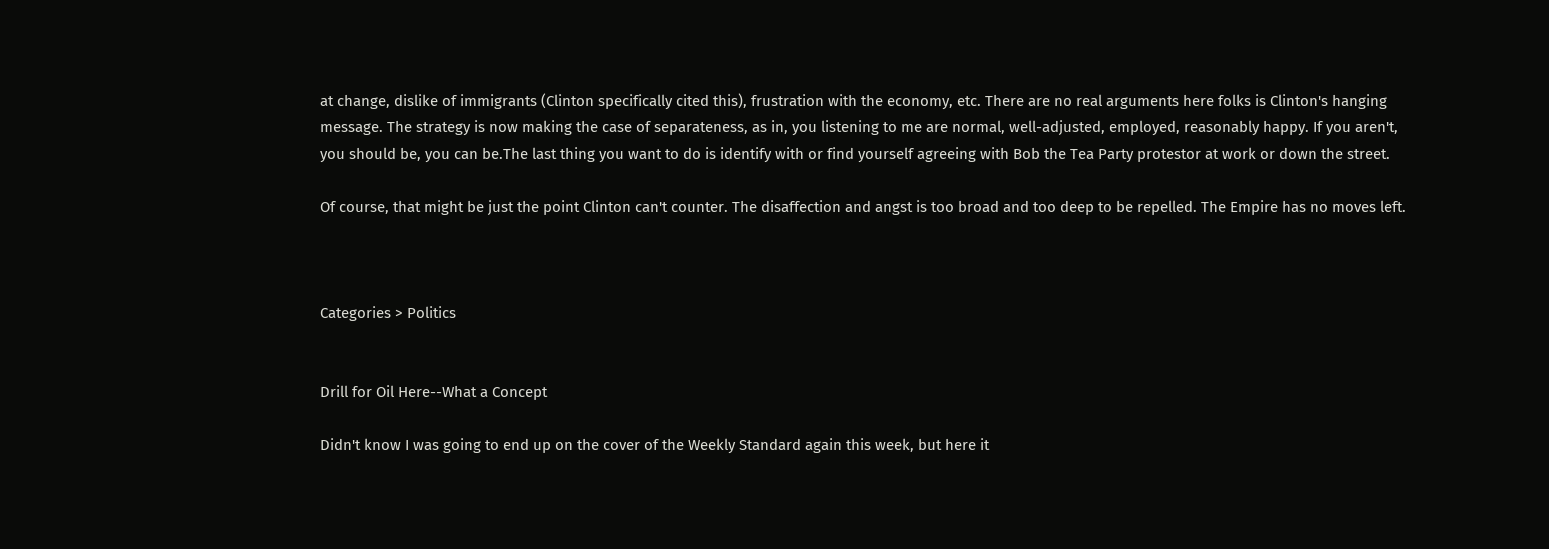at change, dislike of immigrants (Clinton specifically cited this), frustration with the economy, etc. There are no real arguments here folks is Clinton's hanging message. The strategy is now making the case of separateness, as in, you listening to me are normal, well-adjusted, employed, reasonably happy. If you aren't, you should be, you can be.The last thing you want to do is identify with or find yourself agreeing with Bob the Tea Party protestor at work or down the street.

Of course, that might be just the point Clinton can't counter. The disaffection and angst is too broad and too deep to be repelled. The Empire has no moves left.



Categories > Politics


Drill for Oil Here--What a Concept

Didn't know I was going to end up on the cover of the Weekly Standard again this week, but here it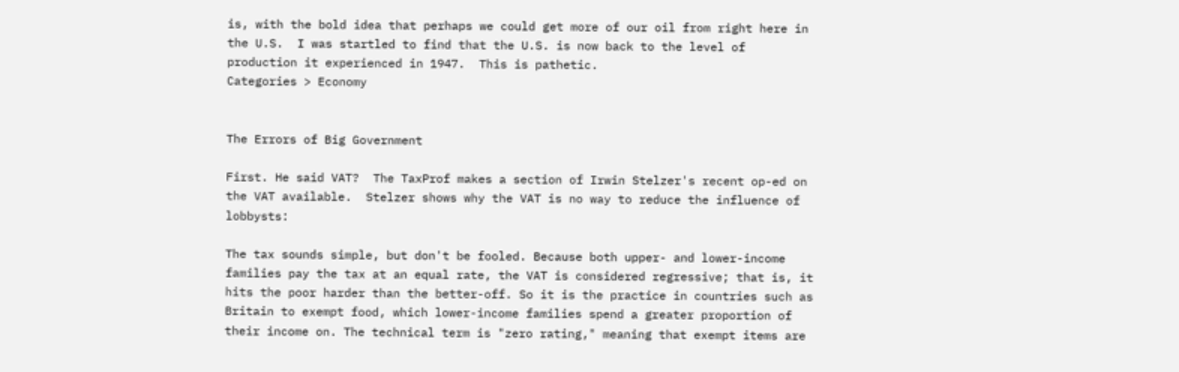is, with the bold idea that perhaps we could get more of our oil from right here in the U.S.  I was startled to find that the U.S. is now back to the level of production it experienced in 1947.  This is pathetic.
Categories > Economy


The Errors of Big Government

First. He said VAT?  The TaxProf makes a section of Irwin Stelzer's recent op-ed on the VAT available.  Stelzer shows why the VAT is no way to reduce the influence of lobbysts:

The tax sounds simple, but don't be fooled. Because both upper- and lower-income families pay the tax at an equal rate, the VAT is considered regressive; that is, it hits the poor harder than the better-off. So it is the practice in countries such as Britain to exempt food, which lower-income families spend a greater proportion of their income on. The technical term is "zero rating," meaning that exempt items are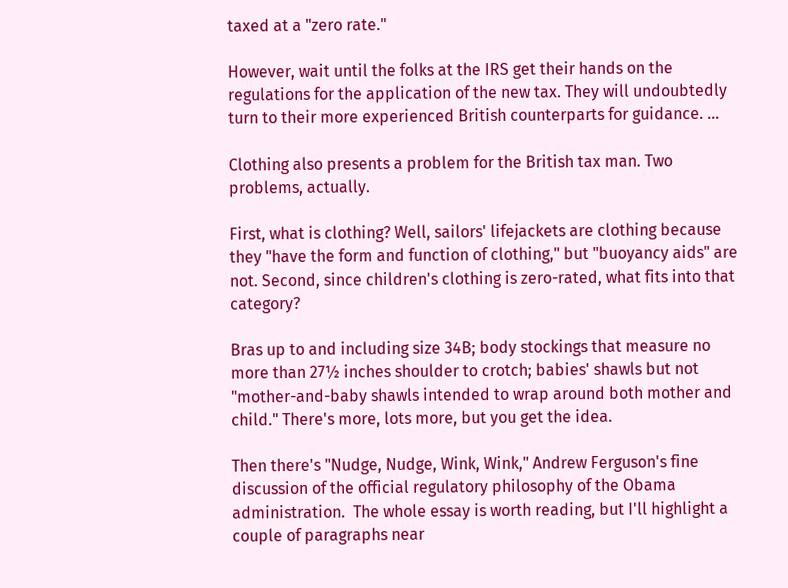taxed at a "zero rate."

However, wait until the folks at the IRS get their hands on the regulations for the application of the new tax. They will undoubtedly turn to their more experienced British counterparts for guidance. ...

Clothing also presents a problem for the British tax man. Two problems, actually.

First, what is clothing? Well, sailors' lifejackets are clothing because they "have the form and function of clothing," but "buoyancy aids" are not. Second, since children's clothing is zero-rated, what fits into that category?

Bras up to and including size 34B; body stockings that measure no more than 27½ inches shoulder to crotch; babies' shawls but not "mother-and-baby shawls intended to wrap around both mother and child." There's more, lots more, but you get the idea.

Then there's "Nudge, Nudge, Wink, Wink," Andrew Ferguson's fine discussion of the official regulatory philosophy of the Obama administration.  The whole essay is worth reading, but I'll highlight a couple of paragraphs near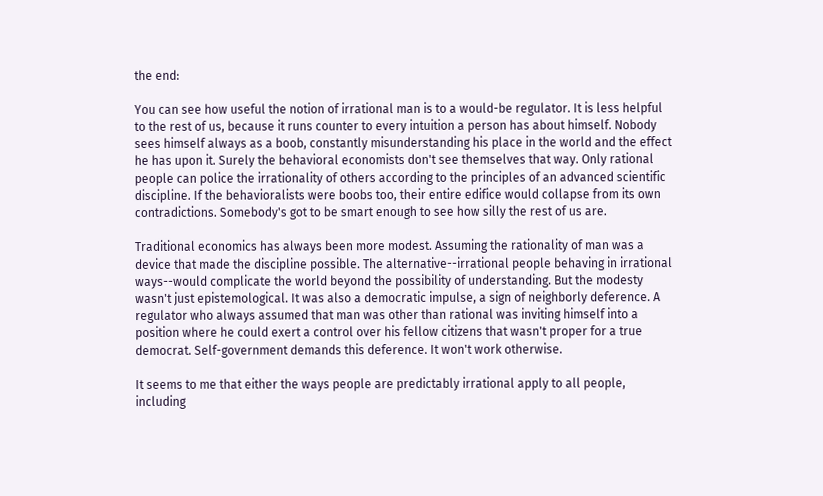the end:

You can see how useful the notion of irrational man is to a would-be regulator. It is less helpful to the rest of us, because it runs counter to every intuition a person has about himself. Nobody sees himself always as a boob, constantly misunderstanding his place in the world and the effect he has upon it. Surely the behavioral economists don't see themselves that way. Only rational people can police the irrationality of others according to the principles of an advanced scientific discipline. If the behavioralists were boobs too, their entire edifice would collapse from its own contradictions. Somebody's got to be smart enough to see how silly the rest of us are.

Traditional economics has always been more modest. Assuming the rationality of man was a device that made the discipline possible. The alternative--irrational people behaving in irrational ways--would complicate the world beyond the possibility of understanding. But the modesty wasn't just epistemological. It was also a democratic impulse, a sign of neighborly deference. A regulator who always assumed that man was other than rational was inviting himself into a position where he could exert a control over his fellow citizens that wasn't proper for a true democrat. Self-government demands this deference. It won't work otherwise.

It seems to me that either the ways people are predictably irrational apply to all people, including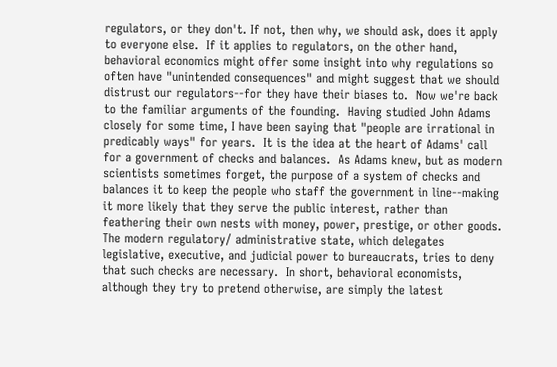regulators, or they don't. If not, then why, we should ask, does it apply to everyone else.  If it applies to regulators, on the other hand, behavioral economics might offer some insight into why regulations so often have "unintended consequences" and might suggest that we should distrust our regulators--for they have their biases to.  Now we're back to the familiar arguments of the founding.  Having studied John Adams closely for some time, I have been saying that "people are irrational in predicably ways" for years.  It is the idea at the heart of Adams' call for a government of checks and balances.  As Adams knew, but as modern scientists sometimes forget, the purpose of a system of checks and balances it to keep the people who staff the government in line--making it more likely that they serve the public interest, rather than feathering their own nests with money, power, prestige, or other goods.  The modern regulatory/ administrative state, which delegates legislative, executive, and judicial power to bureaucrats, tries to deny that such checks are necessary.  In short, behavioral economists, although they try to pretend otherwise, are simply the latest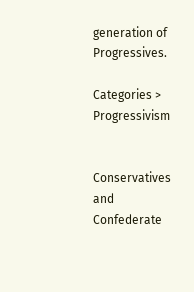generation of Progressives.

Categories > Progressivism


Conservatives and Confederate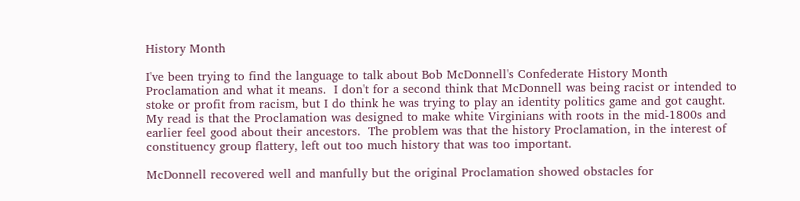History Month

I've been trying to find the language to talk about Bob McDonnell's Confederate History Month Proclamation and what it means.  I don't for a second think that McDonnell was being racist or intended to stoke or profit from racism, but I do think he was trying to play an identity politics game and got caught.  My read is that the Proclamation was designed to make white Virginians with roots in the mid-1800s and earlier feel good about their ancestors.  The problem was that the history Proclamation, in the interest of constituency group flattery, left out too much history that was too important.

McDonnell recovered well and manfully but the original Proclamation showed obstacles for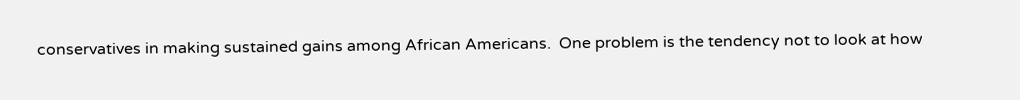conservatives in making sustained gains among African Americans.  One problem is the tendency not to look at how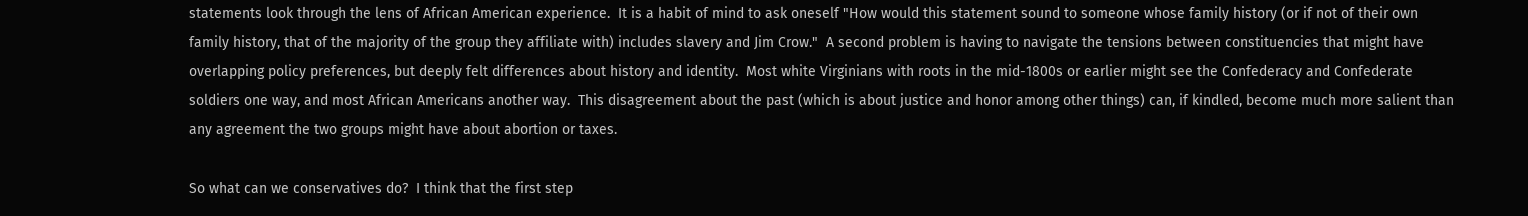statements look through the lens of African American experience.  It is a habit of mind to ask oneself "How would this statement sound to someone whose family history (or if not of their own family history, that of the majority of the group they affiliate with) includes slavery and Jim Crow."  A second problem is having to navigate the tensions between constituencies that might have overlapping policy preferences, but deeply felt differences about history and identity.  Most white Virginians with roots in the mid-1800s or earlier might see the Confederacy and Confederate soldiers one way, and most African Americans another way.  This disagreement about the past (which is about justice and honor among other things) can, if kindled, become much more salient than any agreement the two groups might have about abortion or taxes.

So what can we conservatives do?  I think that the first step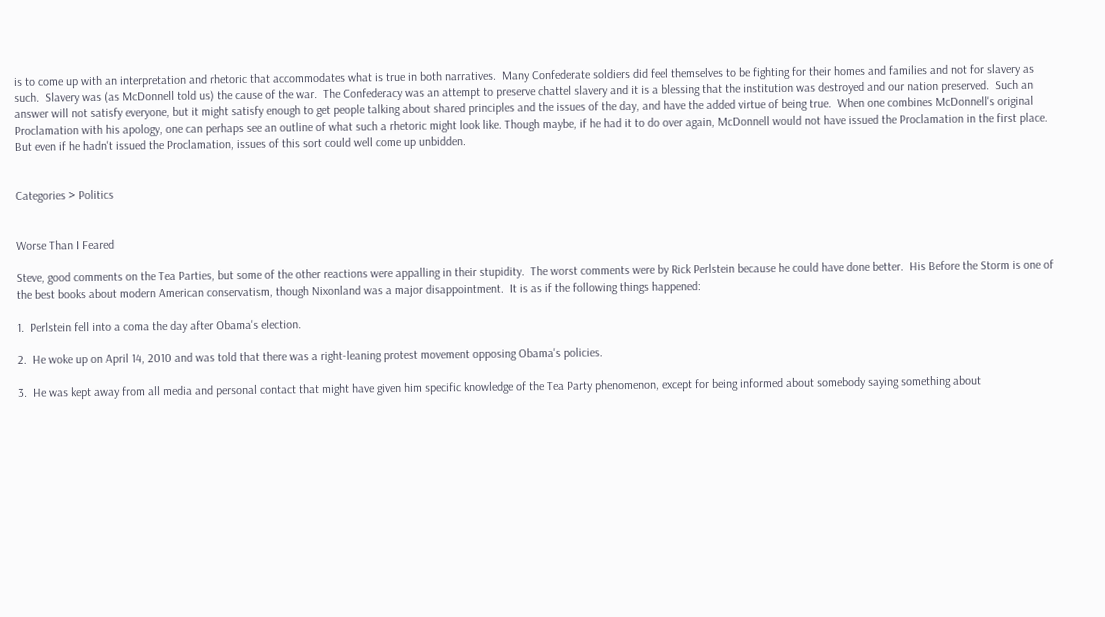is to come up with an interpretation and rhetoric that accommodates what is true in both narratives.  Many Confederate soldiers did feel themselves to be fighting for their homes and families and not for slavery as such.  Slavery was (as McDonnell told us) the cause of the war.  The Confederacy was an attempt to preserve chattel slavery and it is a blessing that the institution was destroyed and our nation preserved.  Such an answer will not satisfy everyone, but it might satisfy enough to get people talking about shared principles and the issues of the day, and have the added virtue of being true.  When one combines McDonnell's original Proclamation with his apology, one can perhaps see an outline of what such a rhetoric might look like. Though maybe, if he had it to do over again, McDonnell would not have issued the Proclamation in the first place.  But even if he hadn't issued the Proclamation, issues of this sort could well come up unbidden.


Categories > Politics


Worse Than I Feared

Steve, good comments on the Tea Parties, but some of the other reactions were appalling in their stupidity.  The worst comments were by Rick Perlstein because he could have done better.  His Before the Storm is one of the best books about modern American conservatism, though Nixonland was a major disappointment.  It is as if the following things happened:

1.  Perlstein fell into a coma the day after Obama's election.

2.  He woke up on April 14, 2010 and was told that there was a right-leaning protest movement opposing Obama's policies.

3.  He was kept away from all media and personal contact that might have given him specific knowledge of the Tea Party phenomenon, except for being informed about somebody saying something about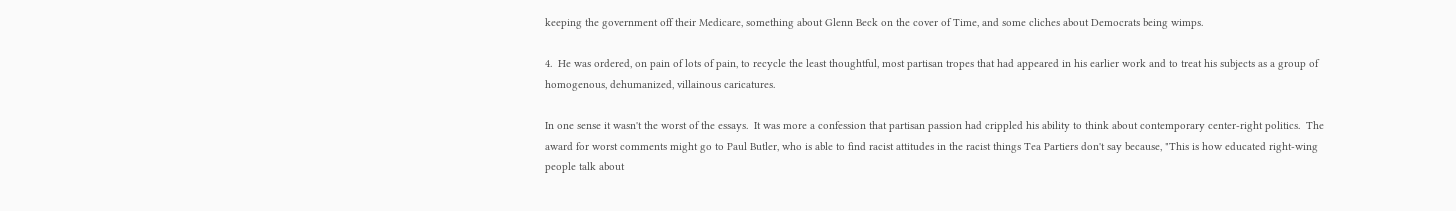keeping the government off their Medicare, something about Glenn Beck on the cover of Time, and some cliches about Democrats being wimps.

4.  He was ordered, on pain of lots of pain, to recycle the least thoughtful, most partisan tropes that had appeared in his earlier work and to treat his subjects as a group of homogenous, dehumanized, villainous caricatures.

In one sense it wasn't the worst of the essays.  It was more a confession that partisan passion had crippled his ability to think about contemporary center-right politics.  The award for worst comments might go to Paul Butler, who is able to find racist attitudes in the racist things Tea Partiers don't say because, "This is how educated right-wing people talk about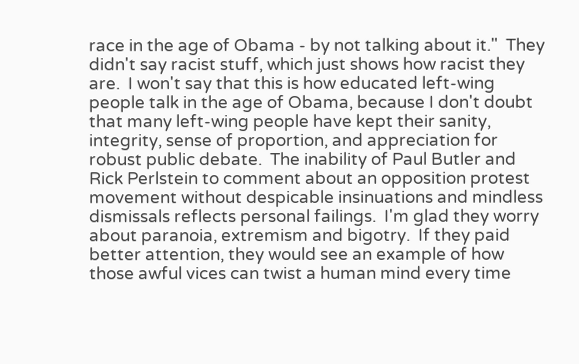race in the age of Obama - by not talking about it."  They didn't say racist stuff, which just shows how racist they are.  I won't say that this is how educated left-wing people talk in the age of Obama, because I don't doubt that many left-wing people have kept their sanity, integrity, sense of proportion, and appreciation for robust public debate.  The inability of Paul Butler and Rick Perlstein to comment about an opposition protest movement without despicable insinuations and mindless dismissals reflects personal failings.  I'm glad they worry about paranoia, extremism and bigotry.  If they paid better attention, they would see an example of how those awful vices can twist a human mind every time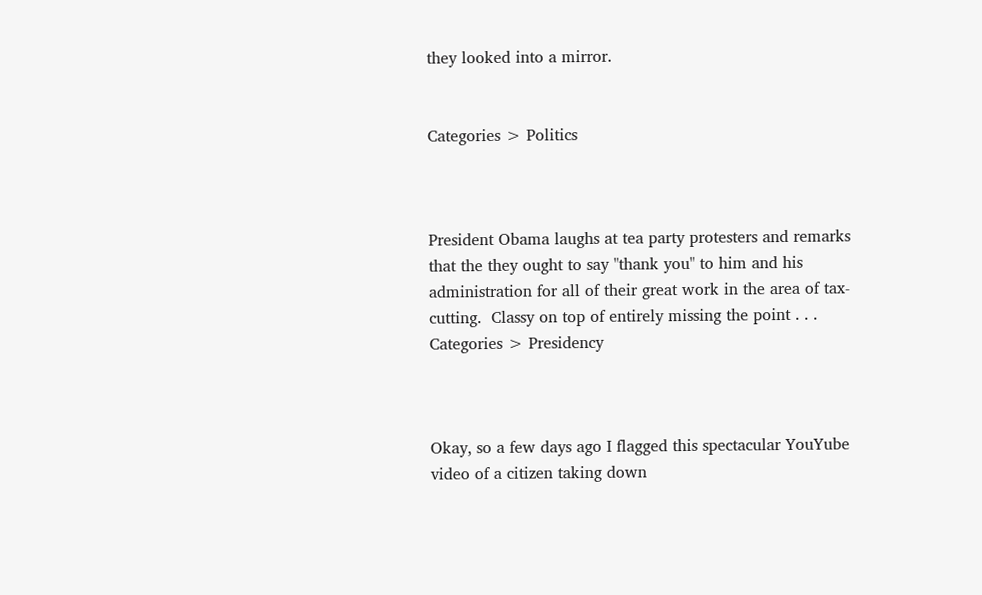they looked into a mirror.


Categories > Politics



President Obama laughs at tea party protesters and remarks that the they ought to say "thank you" to him and his administration for all of their great work in the area of tax-cutting.  Classy on top of entirely missing the point . . .
Categories > Presidency



Okay, so a few days ago I flagged this spectacular YouYube video of a citizen taking down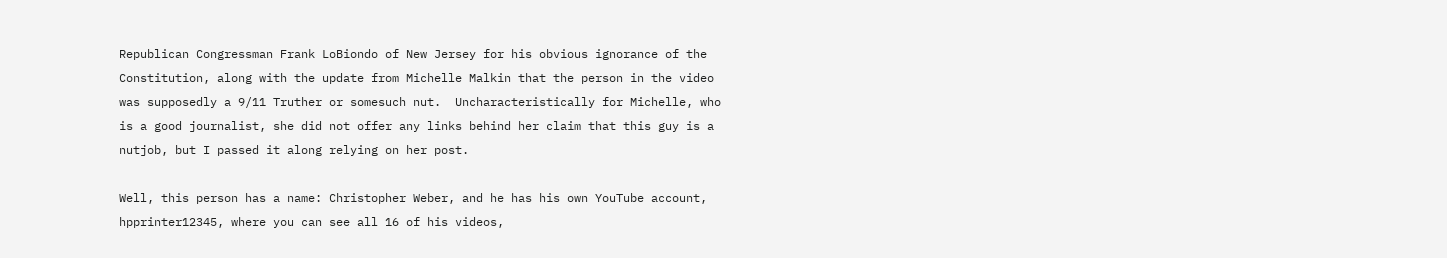Republican Congressman Frank LoBiondo of New Jersey for his obvious ignorance of the Constitution, along with the update from Michelle Malkin that the person in the video was supposedly a 9/11 Truther or somesuch nut.  Uncharacteristically for Michelle, who is a good journalist, she did not offer any links behind her claim that this guy is a nutjob, but I passed it along relying on her post.

Well, this person has a name: Christopher Weber, and he has his own YouTube account, hpprinter12345, where you can see all 16 of his videos,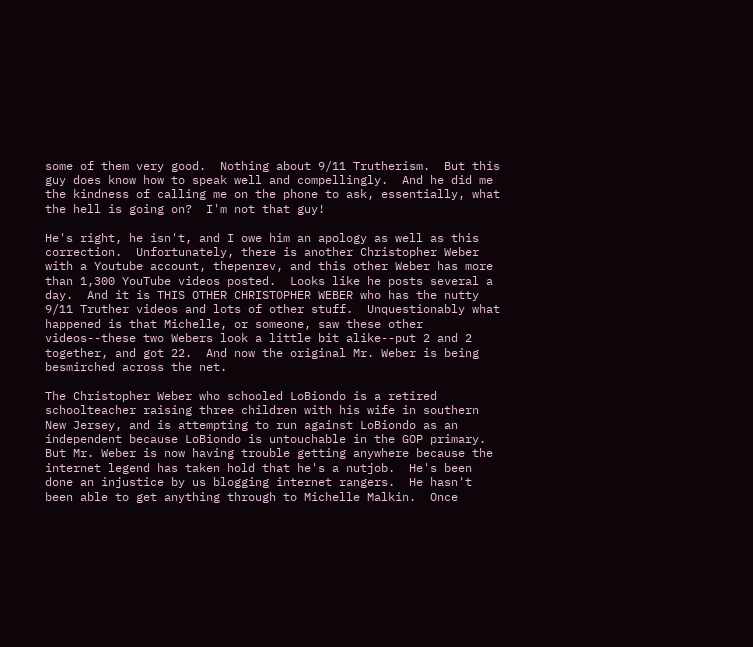some of them very good.  Nothing about 9/11 Trutherism.  But this guy does know how to speak well and compellingly.  And he did me the kindness of calling me on the phone to ask, essentially, what the hell is going on?  I'm not that guy!

He's right, he isn't, and I owe him an apology as well as this correction.  Unfortunately, there is another Christopher Weber with a Youtube account, thepenrev, and this other Weber has more than 1,300 YouTube videos posted.  Looks like he posts several a day.  And it is THIS OTHER CHRISTOPHER WEBER who has the nutty 9/11 Truther videos and lots of other stuff.  Unquestionably what happened is that Michelle, or someone, saw these other videos--these two Webers look a little bit alike--put 2 and 2 together, and got 22.  And now the original Mr. Weber is being besmirched across the net.

The Christopher Weber who schooled LoBiondo is a retired schoolteacher raising three children with his wife in southern New Jersey, and is attempting to run against LoBiondo as an independent because LoBiondo is untouchable in the GOP primary.  But Mr. Weber is now having trouble getting anywhere because the internet legend has taken hold that he's a nutjob.  He's been done an injustice by us blogging internet rangers.  He hasn't been able to get anything through to Michelle Malkin.  Once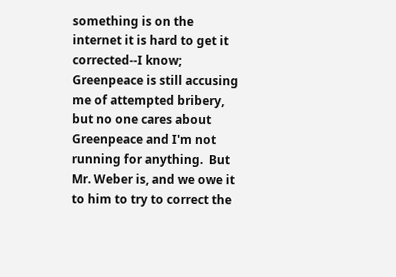something is on the internet it is hard to get it corrected--I know; Greenpeace is still accusing me of attempted bribery, but no one cares about Greenpeace and I'm not running for anything.  But Mr. Weber is, and we owe it to him to try to correct the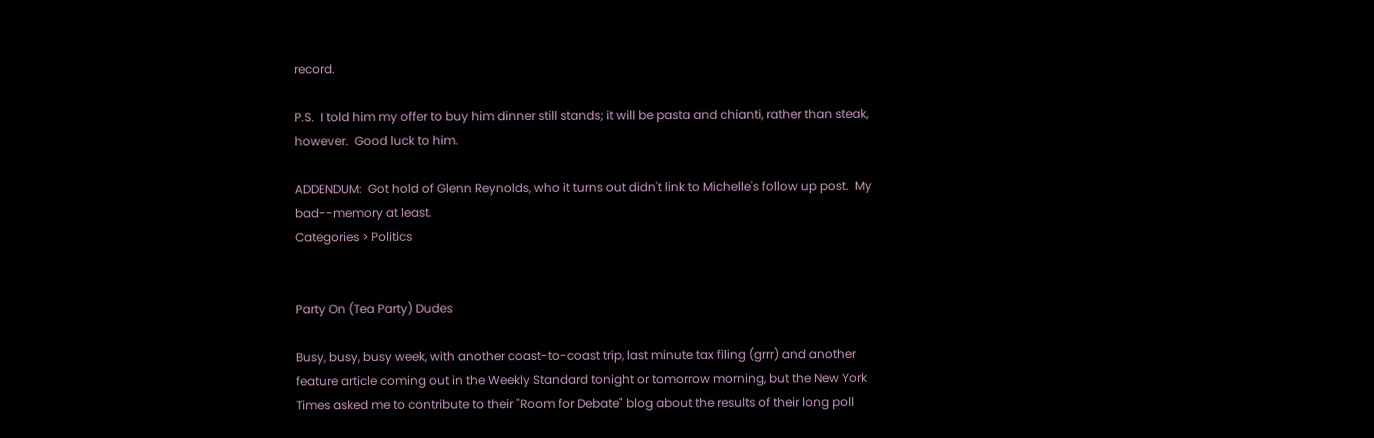record.

P.S.  I told him my offer to buy him dinner still stands; it will be pasta and chianti, rather than steak, however.  Good luck to him.

ADDENDUM:  Got hold of Glenn Reynolds, who it turns out didn't link to Michelle's follow up post.  My bad--memory at least.
Categories > Politics


Party On (Tea Party) Dudes

Busy, busy, busy week, with another coast-to-coast trip, last minute tax filing (grrr) and another feature article coming out in the Weekly Standard tonight or tomorrow morning, but the New York Times asked me to contribute to their "Room for Debate" blog about the results of their long poll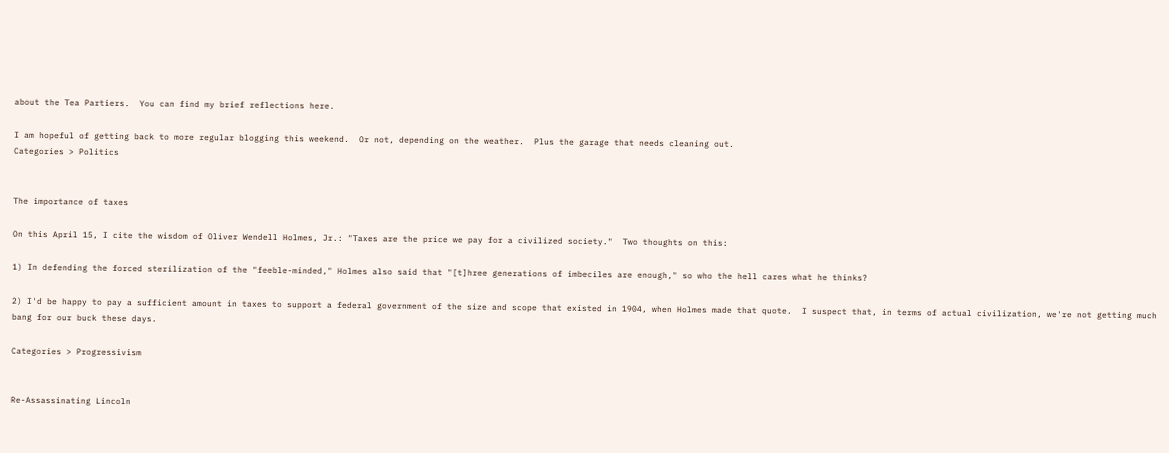about the Tea Partiers.  You can find my brief reflections here.

I am hopeful of getting back to more regular blogging this weekend.  Or not, depending on the weather.  Plus the garage that needs cleaning out.
Categories > Politics


The importance of taxes

On this April 15, I cite the wisdom of Oliver Wendell Holmes, Jr.: "Taxes are the price we pay for a civilized society."  Two thoughts on this:

1) In defending the forced sterilization of the "feeble-minded," Holmes also said that "[t]hree generations of imbeciles are enough," so who the hell cares what he thinks?

2) I'd be happy to pay a sufficient amount in taxes to support a federal government of the size and scope that existed in 1904, when Holmes made that quote.  I suspect that, in terms of actual civilization, we're not getting much bang for our buck these days.

Categories > Progressivism


Re-Assassinating Lincoln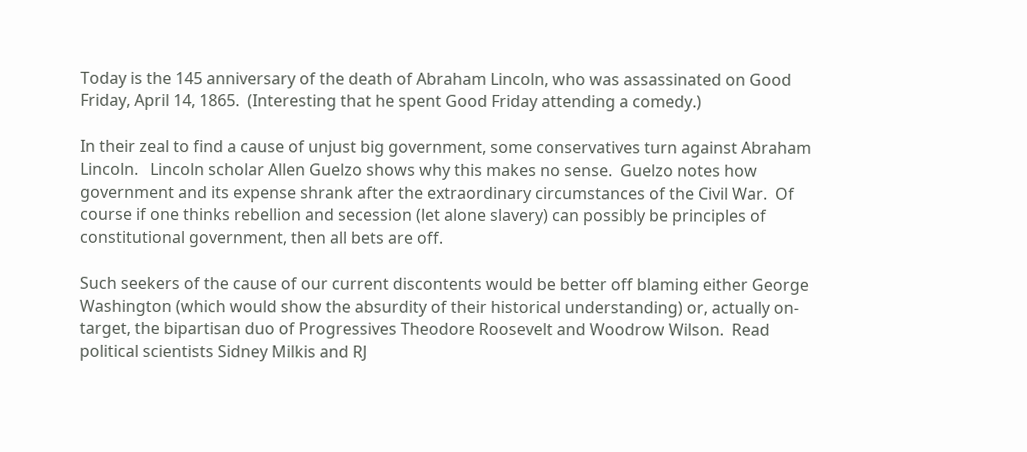Today is the 145 anniversary of the death of Abraham Lincoln, who was assassinated on Good Friday, April 14, 1865.  (Interesting that he spent Good Friday attending a comedy.)

In their zeal to find a cause of unjust big government, some conservatives turn against Abraham Lincoln.   Lincoln scholar Allen Guelzo shows why this makes no sense.  Guelzo notes how government and its expense shrank after the extraordinary circumstances of the Civil War.  Of course if one thinks rebellion and secession (let alone slavery) can possibly be principles of constitutional government, then all bets are off.

Such seekers of the cause of our current discontents would be better off blaming either George Washington (which would show the absurdity of their historical understanding) or, actually on-target, the bipartisan duo of Progressives Theodore Roosevelt and Woodrow Wilson.  Read political scientists Sidney Milkis and RJ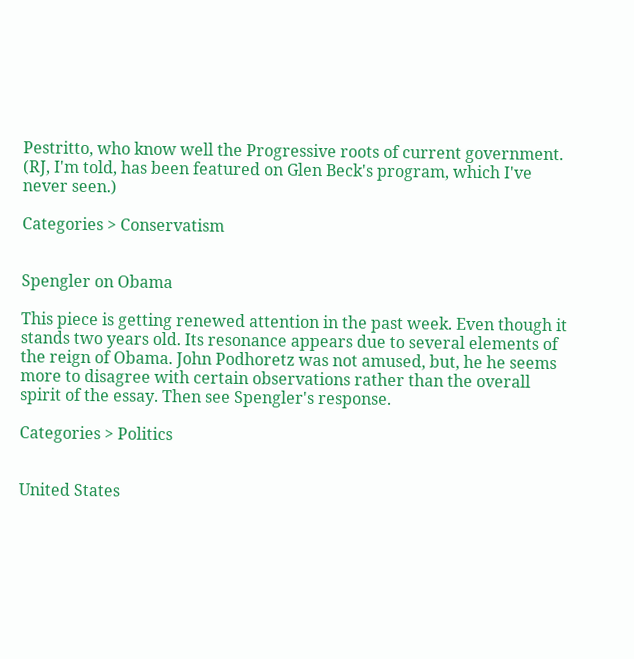Pestritto, who know well the Progressive roots of current government.  (RJ, I'm told, has been featured on Glen Beck's program, which I've never seen.)

Categories > Conservatism


Spengler on Obama

This piece is getting renewed attention in the past week. Even though it stands two years old. Its resonance appears due to several elements of the reign of Obama. John Podhoretz was not amused, but, he he seems more to disagree with certain observations rather than the overall spirit of the essay. Then see Spengler's response.

Categories > Politics


United States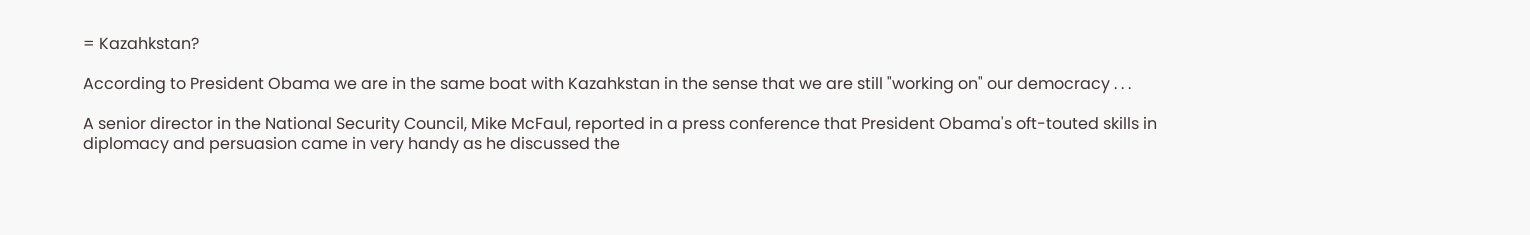= Kazahkstan?

According to President Obama we are in the same boat with Kazahkstan in the sense that we are still "working on" our democracy . . .

A senior director in the National Security Council, Mike McFaul, reported in a press conference that President Obama's oft-touted skills in diplomacy and persuasion came in very handy as he discussed the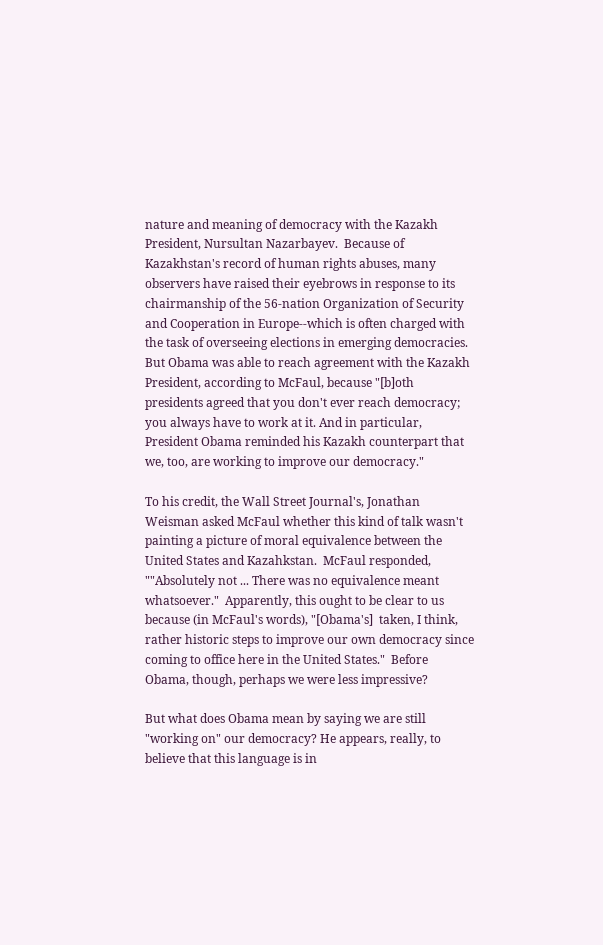nature and meaning of democracy with the Kazakh President, Nursultan Nazarbayev.  Because of Kazakhstan's record of human rights abuses, many observers have raised their eyebrows in response to its chairmanship of the 56-nation Organization of Security and Cooperation in Europe--which is often charged with the task of overseeing elections in emerging democracies.  But Obama was able to reach agreement with the Kazakh President, according to McFaul, because "[b]oth presidents agreed that you don't ever reach democracy; you always have to work at it. And in particular, President Obama reminded his Kazakh counterpart that we, too, are working to improve our democracy."

To his credit, the Wall Street Journal's, Jonathan Weisman asked McFaul whether this kind of talk wasn't painting a picture of moral equivalence between the United States and Kazahkstan.  McFaul responded, ""Absolutely not ... There was no equivalence meant whatsoever."  Apparently, this ought to be clear to us because (in McFaul's words), "[Obama's]  taken, I think, rather historic steps to improve our own democracy since coming to office here in the United States."  Before Obama, though, perhaps we were less impressive?

But what does Obama mean by saying we are still "working on" our democracy? He appears, really, to believe that this language is in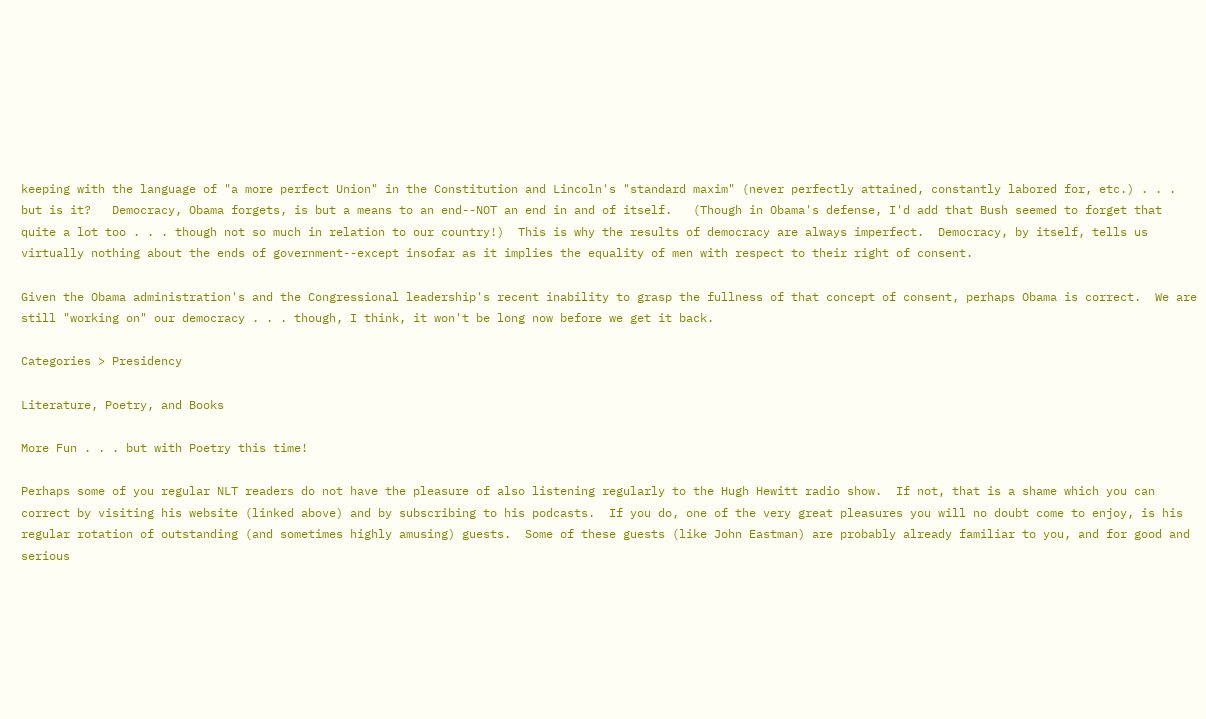keeping with the language of "a more perfect Union" in the Constitution and Lincoln's "standard maxim" (never perfectly attained, constantly labored for, etc.) . . . but is it?   Democracy, Obama forgets, is but a means to an end--NOT an end in and of itself.   (Though in Obama's defense, I'd add that Bush seemed to forget that quite a lot too . . . though not so much in relation to our country!)  This is why the results of democracy are always imperfect.  Democracy, by itself, tells us virtually nothing about the ends of government--except insofar as it implies the equality of men with respect to their right of consent.

Given the Obama administration's and the Congressional leadership's recent inability to grasp the fullness of that concept of consent, perhaps Obama is correct.  We are still "working on" our democracy . . . though, I think, it won't be long now before we get it back.

Categories > Presidency

Literature, Poetry, and Books

More Fun . . . but with Poetry this time!

Perhaps some of you regular NLT readers do not have the pleasure of also listening regularly to the Hugh Hewitt radio show.  If not, that is a shame which you can correct by visiting his website (linked above) and by subscribing to his podcasts.  If you do, one of the very great pleasures you will no doubt come to enjoy, is his regular rotation of outstanding (and sometimes highly amusing) guests.  Some of these guests (like John Eastman) are probably already familiar to you, and for good and serious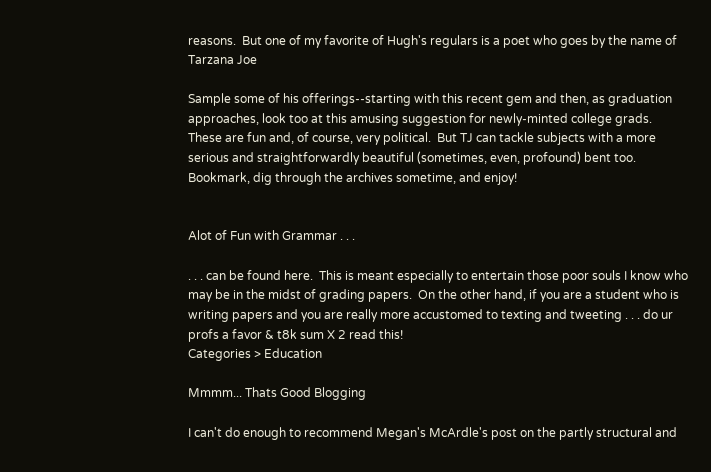reasons.  But one of my favorite of Hugh's regulars is a poet who goes by the name of Tarzana Joe

Sample some of his offerings--starting with this recent gem and then, as graduation approaches, look too at this amusing suggestion for newly-minted college grads.  These are fun and, of course, very political.  But TJ can tackle subjects with a more serious and straightforwardly beautiful (sometimes, even, profound) bent too.  Bookmark, dig through the archives sometime, and enjoy!


Alot of Fun with Grammar . . .

. . . can be found here.  This is meant especially to entertain those poor souls I know who may be in the midst of grading papers.  On the other hand, if you are a student who is writing papers and you are really more accustomed to texting and tweeting . . . do ur profs a favor & t8k sum X 2 read this!
Categories > Education

Mmmm... Thats Good Blogging

I can't do enough to recommend Megan's McArdle's post on the partly structural and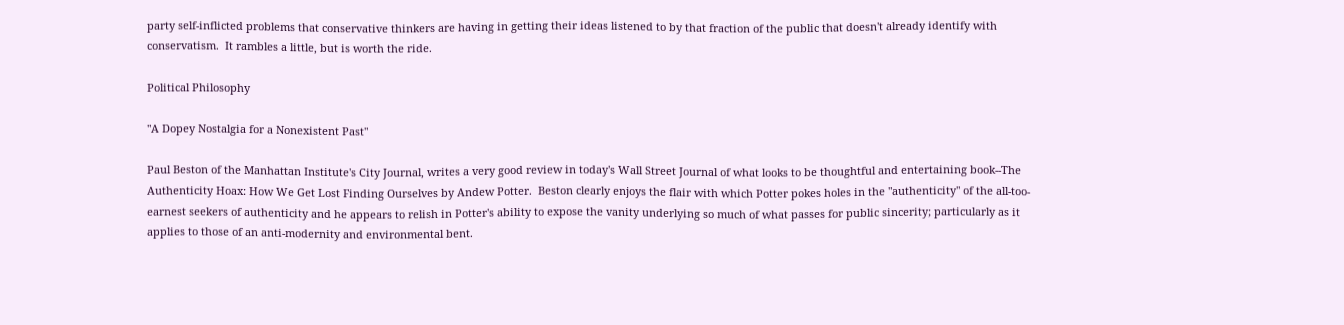party self-inflicted problems that conservative thinkers are having in getting their ideas listened to by that fraction of the public that doesn't already identify with conservatism.  It rambles a little, but is worth the ride.

Political Philosophy

"A Dopey Nostalgia for a Nonexistent Past"

Paul Beston of the Manhattan Institute's City Journal, writes a very good review in today's Wall Street Journal of what looks to be thoughtful and entertaining book--The Authenticity Hoax: How We Get Lost Finding Ourselves by Andew Potter.  Beston clearly enjoys the flair with which Potter pokes holes in the "authenticity" of the all-too-earnest seekers of authenticity and he appears to relish in Potter's ability to expose the vanity underlying so much of what passes for public sincerity; particularly as it applies to those of an anti-modernity and environmental bent.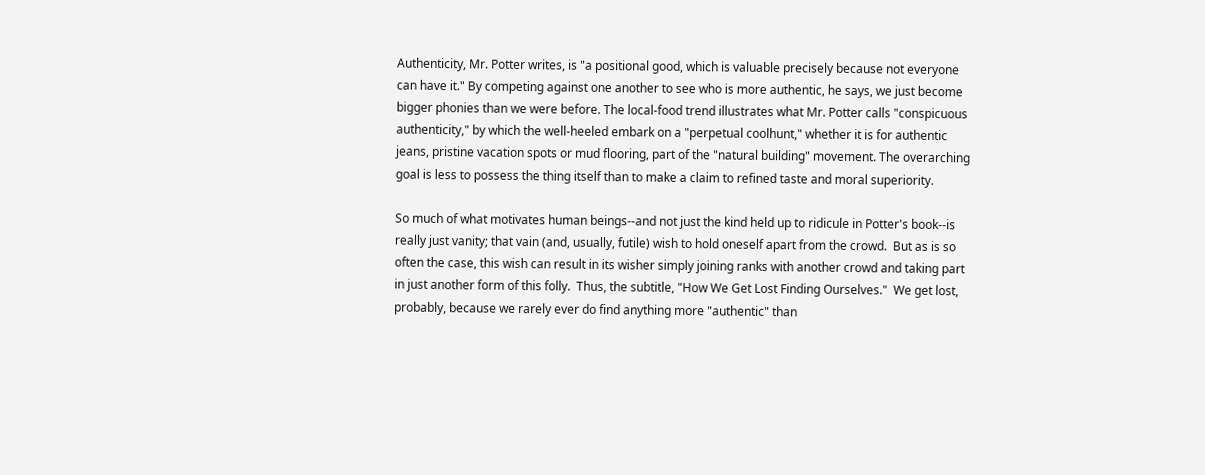Authenticity, Mr. Potter writes, is "a positional good, which is valuable precisely because not everyone can have it." By competing against one another to see who is more authentic, he says, we just become bigger phonies than we were before. The local-food trend illustrates what Mr. Potter calls "conspicuous authenticity," by which the well-heeled embark on a "perpetual coolhunt," whether it is for authentic jeans, pristine vacation spots or mud flooring, part of the "natural building" movement. The overarching goal is less to possess the thing itself than to make a claim to refined taste and moral superiority.

So much of what motivates human beings--and not just the kind held up to ridicule in Potter's book--is really just vanity; that vain (and, usually, futile) wish to hold oneself apart from the crowd.  But as is so often the case, this wish can result in its wisher simply joining ranks with another crowd and taking part in just another form of this folly.  Thus, the subtitle, "How We Get Lost Finding Ourselves."  We get lost, probably, because we rarely ever do find anything more "authentic" than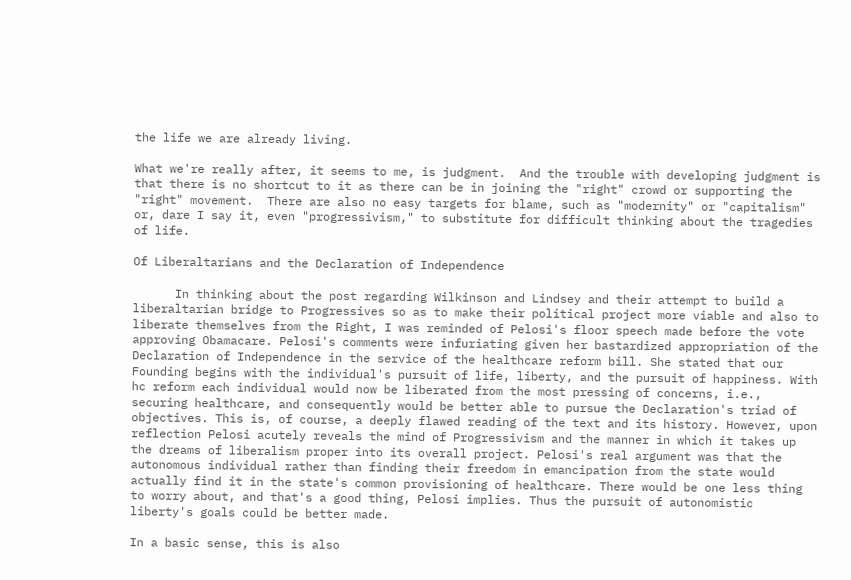the life we are already living.

What we're really after, it seems to me, is judgment.  And the trouble with developing judgment is that there is no shortcut to it as there can be in joining the "right" crowd or supporting the "right" movement.  There are also no easy targets for blame, such as "modernity" or "capitalism" or, dare I say it, even "progressivism," to substitute for difficult thinking about the tragedies of life.

Of Liberaltarians and the Declaration of Independence

      In thinking about the post regarding Wilkinson and Lindsey and their attempt to build a liberaltarian bridge to Progressives so as to make their political project more viable and also to liberate themselves from the Right, I was reminded of Pelosi's floor speech made before the vote approving Obamacare. Pelosi's comments were infuriating given her bastardized appropriation of the Declaration of Independence in the service of the healthcare reform bill. She stated that our Founding begins with the individual's pursuit of life, liberty, and the pursuit of happiness. With hc reform each individual would now be liberated from the most pressing of concerns, i.e., securing healthcare, and consequently would be better able to pursue the Declaration's triad of objectives. This is, of course, a deeply flawed reading of the text and its history. However, upon reflection Pelosi acutely reveals the mind of Progressivism and the manner in which it takes up the dreams of liberalism proper into its overall project. Pelosi's real argument was that the autonomous individual rather than finding their freedom in emancipation from the state would actually find it in the state's common provisioning of healthcare. There would be one less thing to worry about, and that's a good thing, Pelosi implies. Thus the pursuit of autonomistic liberty's goals could be better made.

In a basic sense, this is also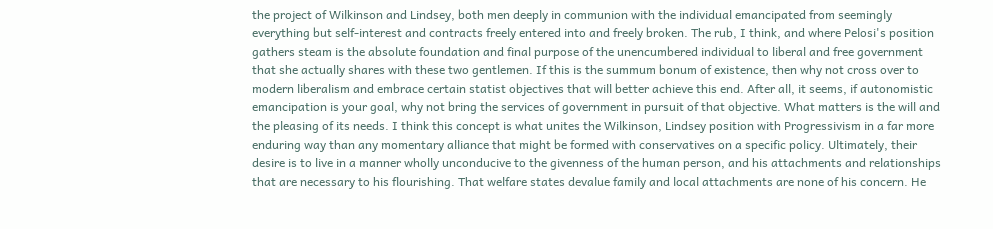the project of Wilkinson and Lindsey, both men deeply in communion with the individual emancipated from seemingly everything but self-interest and contracts freely entered into and freely broken. The rub, I think, and where Pelosi's position gathers steam is the absolute foundation and final purpose of the unencumbered individual to liberal and free government that she actually shares with these two gentlemen. If this is the summum bonum of existence, then why not cross over to modern liberalism and embrace certain statist objectives that will better achieve this end. After all, it seems, if autonomistic emancipation is your goal, why not bring the services of government in pursuit of that objective. What matters is the will and the pleasing of its needs. I think this concept is what unites the Wilkinson, Lindsey position with Progressivism in a far more enduring way than any momentary alliance that might be formed with conservatives on a specific policy. Ultimately, their desire is to live in a manner wholly unconducive to the givenness of the human person, and his attachments and relationships that are necessary to his flourishing. That welfare states devalue family and local attachments are none of his concern. He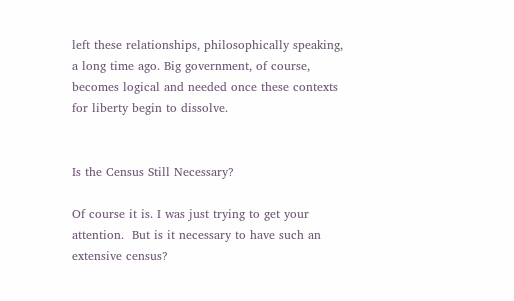left these relationships, philosophically speaking, a long time ago. Big government, of course, becomes logical and needed once these contexts for liberty begin to dissolve.


Is the Census Still Necessary?

Of course it is. I was just trying to get your attention.  But is it necessary to have such an extensive census?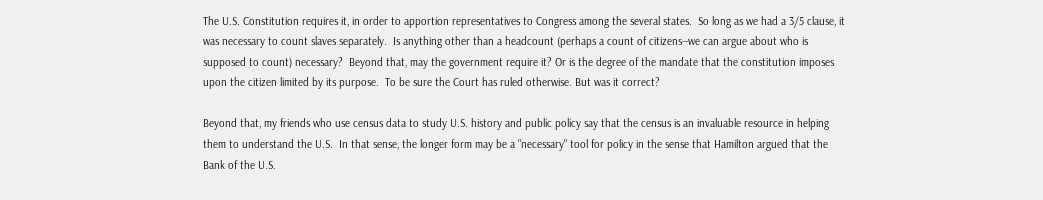The U.S. Constitution requires it, in order to apportion representatives to Congress among the several states.  So long as we had a 3/5 clause, it was necessary to count slaves separately.  Is anything other than a headcount (perhaps a count of citizens--we can argue about who is supposed to count) necessary?  Beyond that, may the government require it? Or is the degree of the mandate that the constitution imposes upon the citizen limited by its purpose.  To be sure the Court has ruled otherwise. But was it correct?

Beyond that, my friends who use census data to study U.S. history and public policy say that the census is an invaluable resource in helping them to understand the U.S.  In that sense, the longer form may be a "necessary" tool for policy in the sense that Hamilton argued that the Bank of the U.S.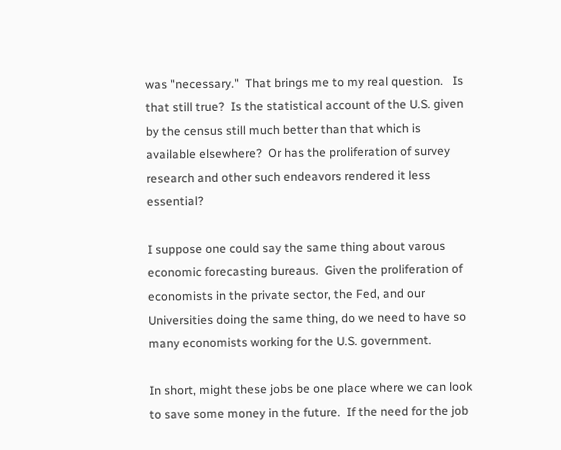was "necessary."  That brings me to my real question.   Is that still true?  Is the statistical account of the U.S. given by the census still much better than that which is available elsewhere?  Or has the proliferation of survey research and other such endeavors rendered it less essential?

I suppose one could say the same thing about varous economic forecasting bureaus.  Given the proliferation of economists in the private sector, the Fed, and our Universities doing the same thing, do we need to have so many economists working for the U.S. government.

In short, might these jobs be one place where we can look to save some money in the future.  If the need for the job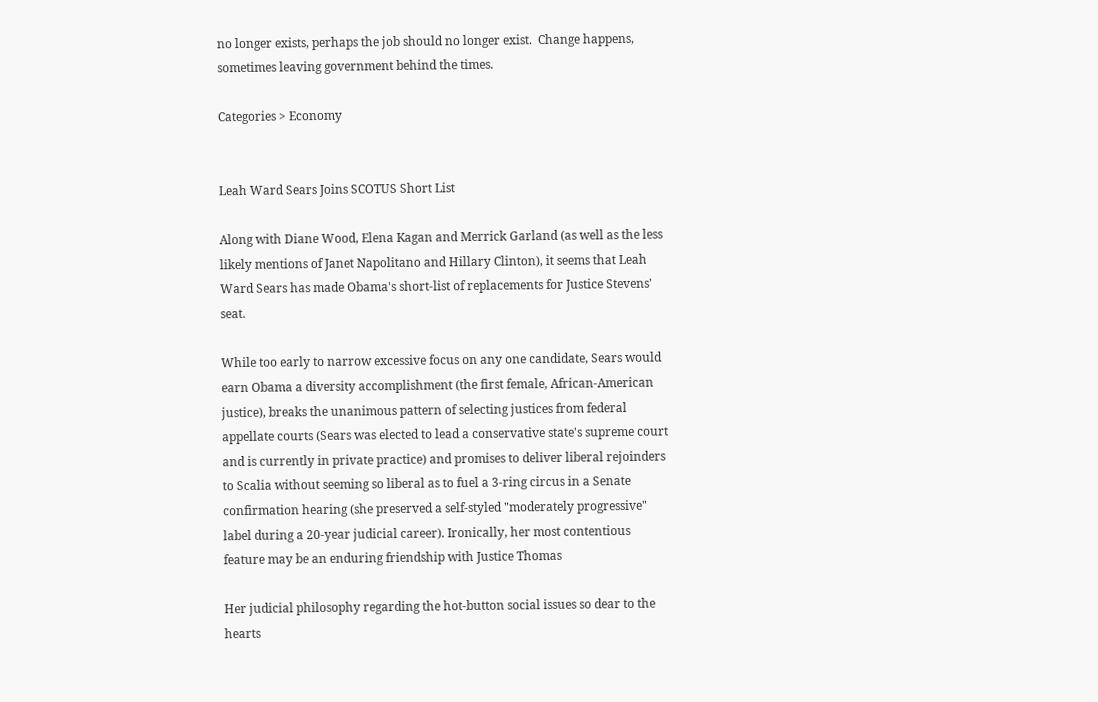no longer exists, perhaps the job should no longer exist.  Change happens, sometimes leaving government behind the times.

Categories > Economy


Leah Ward Sears Joins SCOTUS Short List

Along with Diane Wood, Elena Kagan and Merrick Garland (as well as the less likely mentions of Janet Napolitano and Hillary Clinton), it seems that Leah Ward Sears has made Obama's short-list of replacements for Justice Stevens' seat.

While too early to narrow excessive focus on any one candidate, Sears would earn Obama a diversity accomplishment (the first female, African-American justice), breaks the unanimous pattern of selecting justices from federal appellate courts (Sears was elected to lead a conservative state's supreme court and is currently in private practice) and promises to deliver liberal rejoinders to Scalia without seeming so liberal as to fuel a 3-ring circus in a Senate confirmation hearing (she preserved a self-styled "moderately progressive" label during a 20-year judicial career). Ironically, her most contentious feature may be an enduring friendship with Justice Thomas

Her judicial philosophy regarding the hot-button social issues so dear to the hearts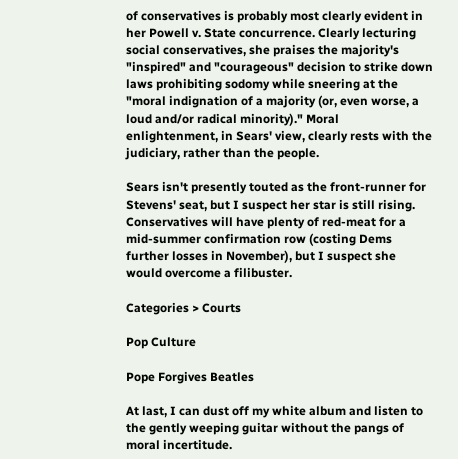of conservatives is probably most clearly evident in her Powell v. State concurrence. Clearly lecturing social conservatives, she praises the majority's "inspired" and "courageous" decision to strike down laws prohibiting sodomy while sneering at the "moral indignation of a majority (or, even worse, a loud and/or radical minority)." Moral enlightenment, in Sears' view, clearly rests with the judiciary, rather than the people.

Sears isn't presently touted as the front-runner for Stevens' seat, but I suspect her star is still rising. Conservatives will have plenty of red-meat for a mid-summer confirmation row (costing Dems further losses in November), but I suspect she would overcome a filibuster.

Categories > Courts

Pop Culture

Pope Forgives Beatles

At last, I can dust off my white album and listen to the gently weeping guitar without the pangs of moral incertitude.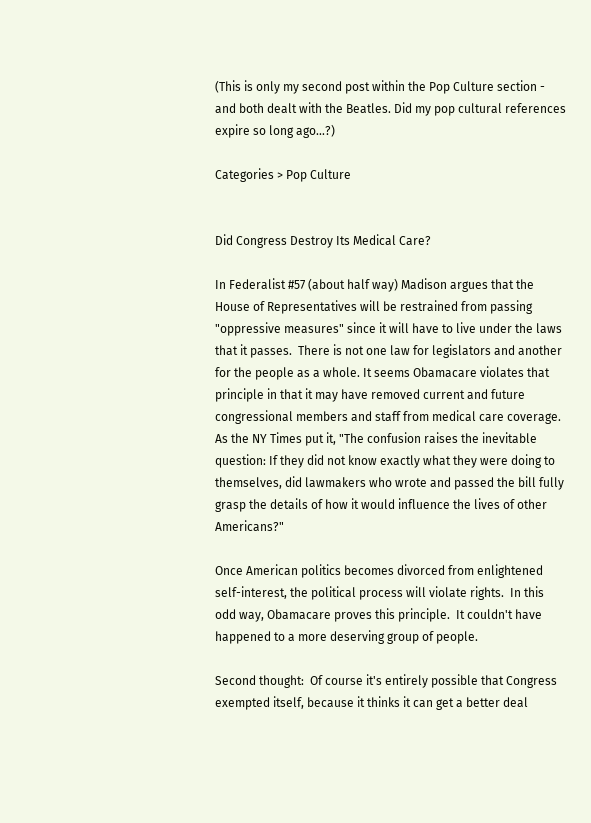(This is only my second post within the Pop Culture section - and both dealt with the Beatles. Did my pop cultural references expire so long ago...?)

Categories > Pop Culture


Did Congress Destroy Its Medical Care?

In Federalist #57 (about half way) Madison argues that the House of Representatives will be restrained from passing "oppressive measures" since it will have to live under the laws that it passes.  There is not one law for legislators and another for the people as a whole. It seems Obamacare violates that principle in that it may have removed current and future congressional members and staff from medical care coverage.  As the NY Times put it, "The confusion raises the inevitable question: If they did not know exactly what they were doing to themselves, did lawmakers who wrote and passed the bill fully grasp the details of how it would influence the lives of other Americans?"

Once American politics becomes divorced from enlightened self-interest, the political process will violate rights.  In this odd way, Obamacare proves this principle.  It couldn't have happened to a more deserving group of people.

Second thought:  Of course it's entirely possible that Congress exempted itself, because it thinks it can get a better deal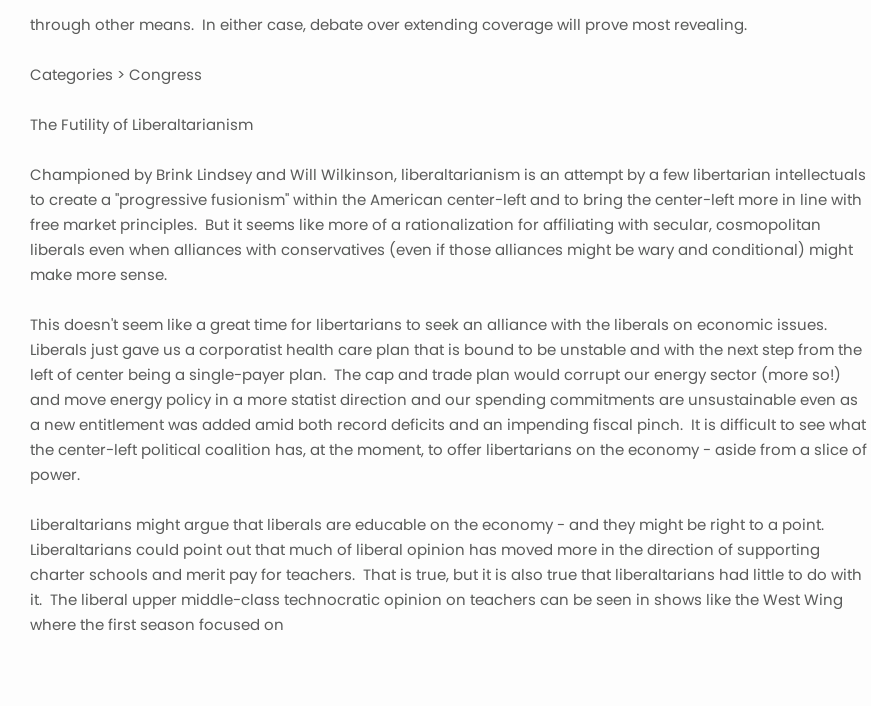through other means.  In either case, debate over extending coverage will prove most revealing.

Categories > Congress

The Futility of Liberaltarianism

Championed by Brink Lindsey and Will Wilkinson, liberaltarianism is an attempt by a few libertarian intellectuals to create a "progressive fusionism" within the American center-left and to bring the center-left more in line with free market principles.  But it seems like more of a rationalization for affiliating with secular, cosmopolitan liberals even when alliances with conservatives (even if those alliances might be wary and conditional) might make more sense.

This doesn't seem like a great time for libertarians to seek an alliance with the liberals on economic issues.  Liberals just gave us a corporatist health care plan that is bound to be unstable and with the next step from the left of center being a single-payer plan.  The cap and trade plan would corrupt our energy sector (more so!) and move energy policy in a more statist direction and our spending commitments are unsustainable even as a new entitlement was added amid both record deficits and an impending fiscal pinch.  It is difficult to see what the center-left political coalition has, at the moment, to offer libertarians on the economy - aside from a slice of power.

Liberaltarians might argue that liberals are educable on the economy - and they might be right to a point.  Liberaltarians could point out that much of liberal opinion has moved more in the direction of supporting charter schools and merit pay for teachers.  That is true, but it is also true that liberaltarians had little to do with it.  The liberal upper middle-class technocratic opinion on teachers can be seen in shows like the West Wing where the first season focused on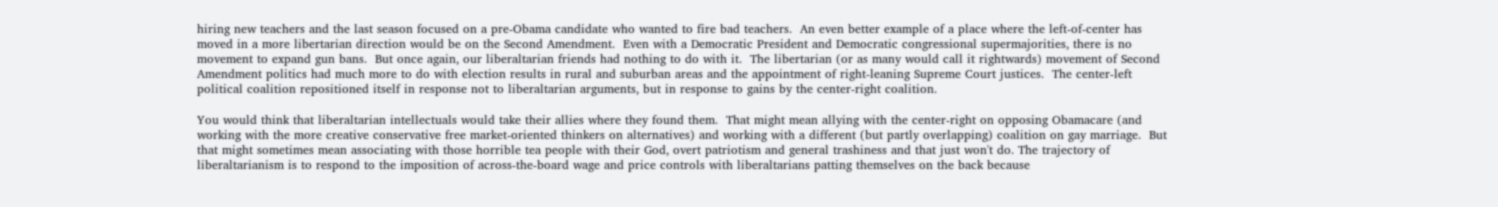hiring new teachers and the last season focused on a pre-Obama candidate who wanted to fire bad teachers.  An even better example of a place where the left-of-center has moved in a more libertarian direction would be on the Second Amendment.  Even with a Democratic President and Democratic congressional supermajorities, there is no movement to expand gun bans.  But once again, our liberaltarian friends had nothing to do with it.  The libertarian (or as many would call it rightwards) movement of Second Amendment politics had much more to do with election results in rural and suburban areas and the appointment of right-leaning Supreme Court justices.  The center-left political coalition repositioned itself in response not to liberaltarian arguments, but in response to gains by the center-right coalition.

You would think that liberaltarian intellectuals would take their allies where they found them.  That might mean allying with the center-right on opposing Obamacare (and working with the more creative conservative free market-oriented thinkers on alternatives) and working with a different (but partly overlapping) coalition on gay marriage.  But that might sometimes mean associating with those horrible tea people with their God, overt patriotism and general trashiness and that just won't do. The trajectory of liberaltarianism is to respond to the imposition of across-the-board wage and price controls with liberaltarians patting themselves on the back because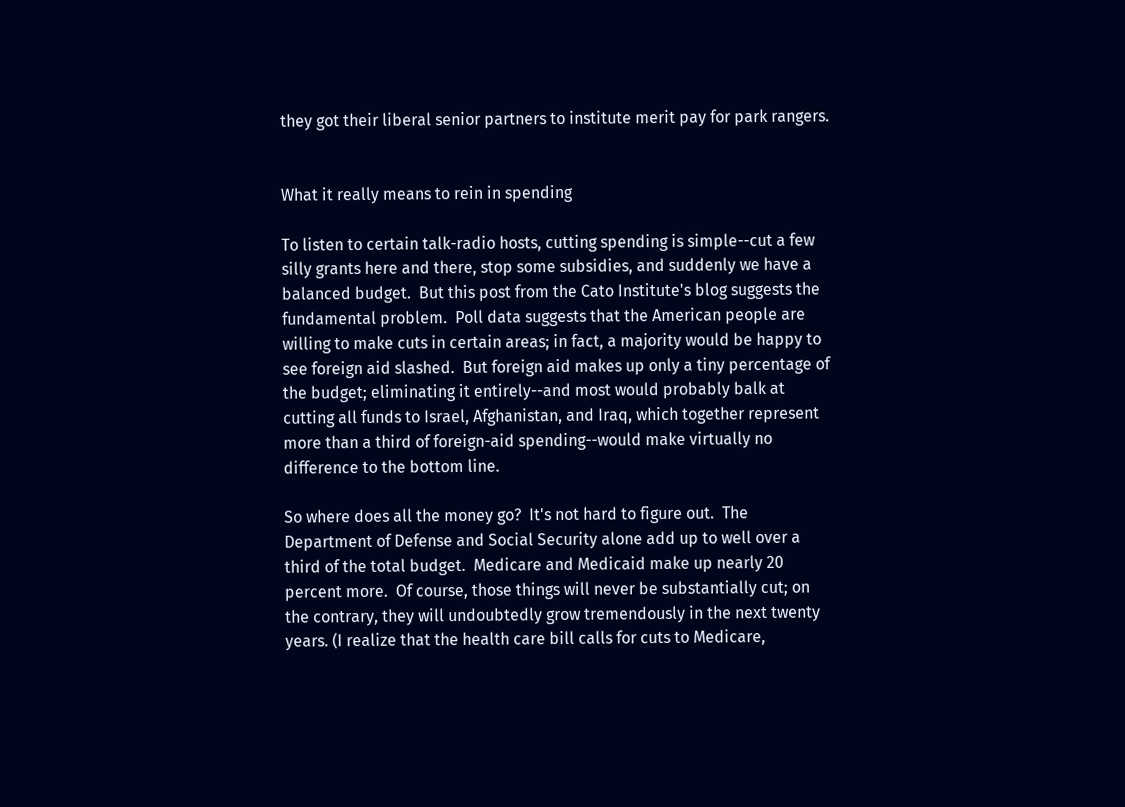they got their liberal senior partners to institute merit pay for park rangers.


What it really means to rein in spending

To listen to certain talk-radio hosts, cutting spending is simple--cut a few silly grants here and there, stop some subsidies, and suddenly we have a balanced budget.  But this post from the Cato Institute's blog suggests the fundamental problem.  Poll data suggests that the American people are willing to make cuts in certain areas; in fact, a majority would be happy to see foreign aid slashed.  But foreign aid makes up only a tiny percentage of the budget; eliminating it entirely--and most would probably balk at cutting all funds to Israel, Afghanistan, and Iraq, which together represent more than a third of foreign-aid spending--would make virtually no difference to the bottom line.

So where does all the money go?  It's not hard to figure out.  The Department of Defense and Social Security alone add up to well over a third of the total budget.  Medicare and Medicaid make up nearly 20 percent more.  Of course, those things will never be substantially cut; on the contrary, they will undoubtedly grow tremendously in the next twenty years. (I realize that the health care bill calls for cuts to Medicare,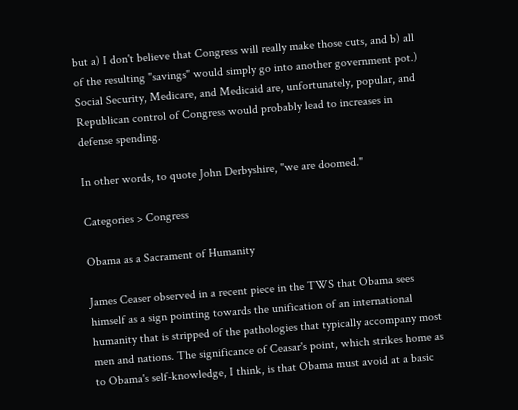but a) I don't believe that Congress will really make those cuts, and b) all of the resulting "savings" would simply go into another government pot.)  Social Security, Medicare, and Medicaid are, unfortunately, popular, and Republican control of Congress would probably lead to increases in defense spending.

In other words, to quote John Derbyshire, "we are doomed."

Categories > Congress

Obama as a Sacrament of Humanity

James Ceaser observed in a recent piece in the TWS that Obama sees himself as a sign pointing towards the unification of an international humanity that is stripped of the pathologies that typically accompany most men and nations. The significance of Ceasar's point, which strikes home as to Obama's self-knowledge, I think, is that Obama must avoid at a basic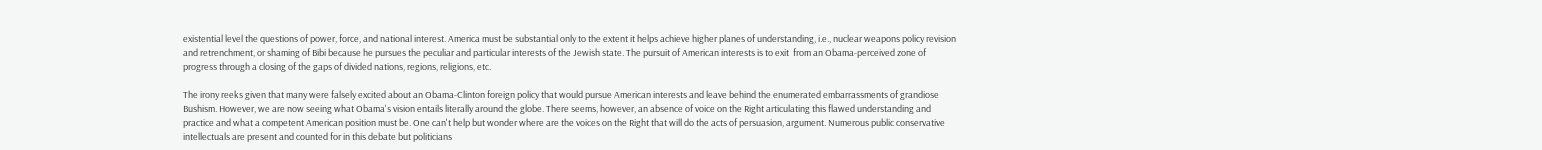existential level the questions of power, force, and national interest. America must be substantial only to the extent it helps achieve higher planes of understanding, i.e., nuclear weapons policy revision and retrenchment, or shaming of Bibi because he pursues the peculiar and particular interests of the Jewish state. The pursuit of American interests is to exit  from an Obama-perceived zone of progress through a closing of the gaps of divided nations, regions, religions, etc.

The irony reeks given that many were falsely excited about an Obama-Clinton foreign policy that would pursue American interests and leave behind the enumerated embarrassments of grandiose Bushism. However, we are now seeing what Obama's vision entails literally around the globe. There seems, however, an absence of voice on the Right articulating this flawed understanding and practice and what a competent American position must be. One can't help but wonder where are the voices on the Right that will do the acts of persuasion, argument. Numerous public conservative intellectuals are present and counted for in this debate but politicians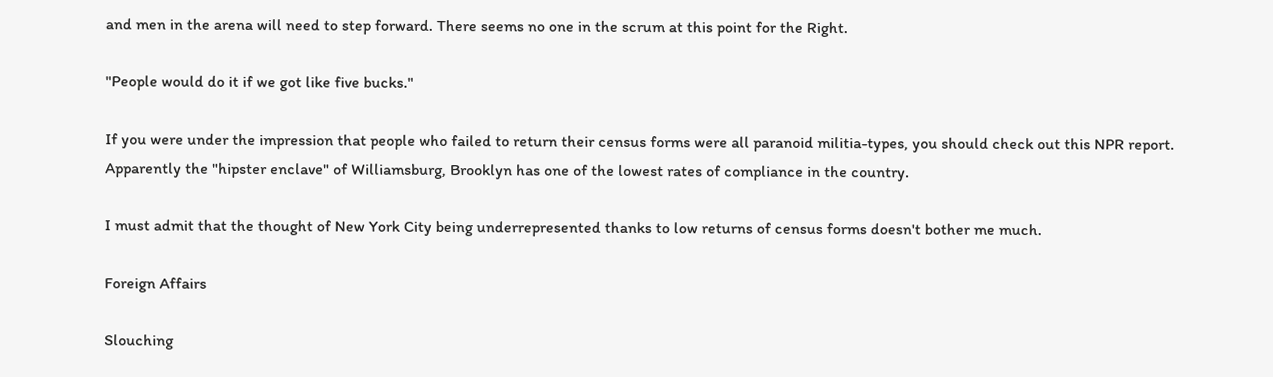and men in the arena will need to step forward. There seems no one in the scrum at this point for the Right.

"People would do it if we got like five bucks."

If you were under the impression that people who failed to return their census forms were all paranoid militia-types, you should check out this NPR report.  Apparently the "hipster enclave" of Williamsburg, Brooklyn has one of the lowest rates of compliance in the country.

I must admit that the thought of New York City being underrepresented thanks to low returns of census forms doesn't bother me much.

Foreign Affairs

Slouching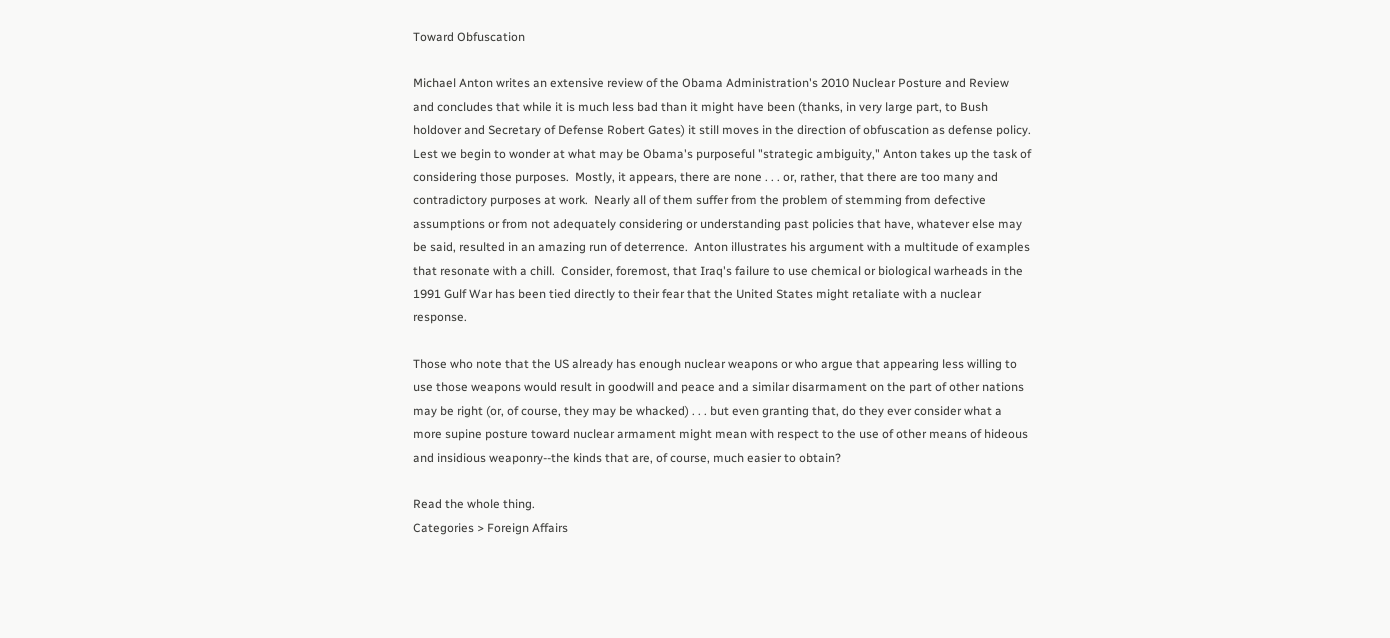Toward Obfuscation

Michael Anton writes an extensive review of the Obama Administration's 2010 Nuclear Posture and Review and concludes that while it is much less bad than it might have been (thanks, in very large part, to Bush holdover and Secretary of Defense Robert Gates) it still moves in the direction of obfuscation as defense policy.  Lest we begin to wonder at what may be Obama's purposeful "strategic ambiguity," Anton takes up the task of considering those purposes.  Mostly, it appears, there are none . . . or, rather, that there are too many and contradictory purposes at work.  Nearly all of them suffer from the problem of stemming from defective assumptions or from not adequately considering or understanding past policies that have, whatever else may be said, resulted in an amazing run of deterrence.  Anton illustrates his argument with a multitude of examples that resonate with a chill.  Consider, foremost, that Iraq's failure to use chemical or biological warheads in the 1991 Gulf War has been tied directly to their fear that the United States might retaliate with a nuclear response.

Those who note that the US already has enough nuclear weapons or who argue that appearing less willing to use those weapons would result in goodwill and peace and a similar disarmament on the part of other nations may be right (or, of course, they may be whacked) . . . but even granting that, do they ever consider what a more supine posture toward nuclear armament might mean with respect to the use of other means of hideous and insidious weaponry--the kinds that are, of course, much easier to obtain?

Read the whole thing.
Categories > Foreign Affairs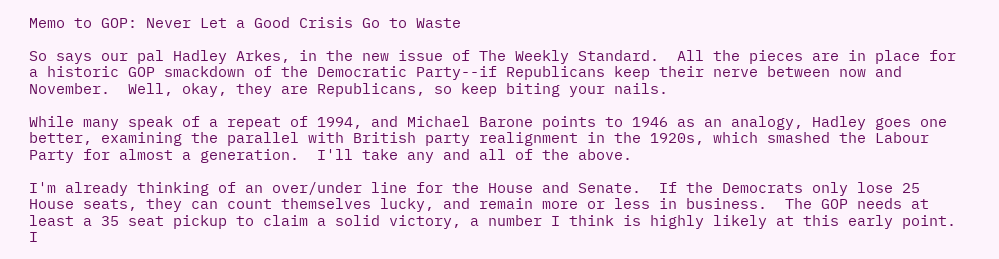Memo to GOP: Never Let a Good Crisis Go to Waste

So says our pal Hadley Arkes, in the new issue of The Weekly Standard.  All the pieces are in place for a historic GOP smackdown of the Democratic Party--if Republicans keep their nerve between now and November.  Well, okay, they are Republicans, so keep biting your nails.

While many speak of a repeat of 1994, and Michael Barone points to 1946 as an analogy, Hadley goes one better, examining the parallel with British party realignment in the 1920s, which smashed the Labour Party for almost a generation.  I'll take any and all of the above.

I'm already thinking of an over/under line for the House and Senate.  If the Democrats only lose 25 House seats, they can count themselves lucky, and remain more or less in business.  The GOP needs at least a 35 seat pickup to claim a solid victory, a number I think is highly likely at this early point.  I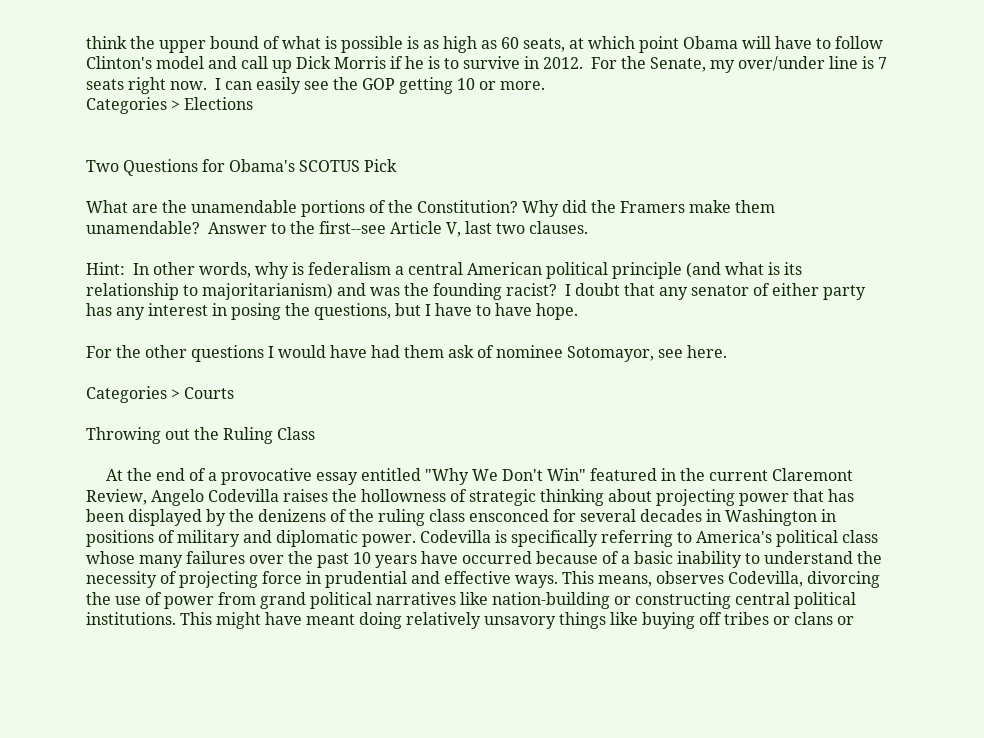think the upper bound of what is possible is as high as 60 seats, at which point Obama will have to follow Clinton's model and call up Dick Morris if he is to survive in 2012.  For the Senate, my over/under line is 7 seats right now.  I can easily see the GOP getting 10 or more.
Categories > Elections


Two Questions for Obama's SCOTUS Pick

What are the unamendable portions of the Constitution? Why did the Framers make them unamendable?  Answer to the first--see Article V, last two clauses.

Hint:  In other words, why is federalism a central American political principle (and what is its relationship to majoritarianism) and was the founding racist?  I doubt that any senator of either party has any interest in posing the questions, but I have to have hope.

For the other questions I would have had them ask of nominee Sotomayor, see here.

Categories > Courts

Throwing out the Ruling Class

     At the end of a provocative essay entitled "Why We Don't Win" featured in the current Claremont Review, Angelo Codevilla raises the hollowness of strategic thinking about projecting power that has been displayed by the denizens of the ruling class ensconced for several decades in Washington in positions of military and diplomatic power. Codevilla is specifically referring to America's political class whose many failures over the past 10 years have occurred because of a basic inability to understand the necessity of projecting force in prudential and effective ways. This means, observes Codevilla, divorcing the use of power from grand political narratives like nation-building or constructing central political institutions. This might have meant doing relatively unsavory things like buying off tribes or clans or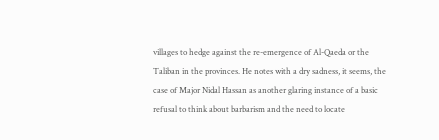villages to hedge against the re-emergence of Al-Qaeda or the Taliban in the provinces. He notes with a dry sadness, it seems, the case of Major Nidal Hassan as another glaring instance of a basic refusal to think about barbarism and the need to locate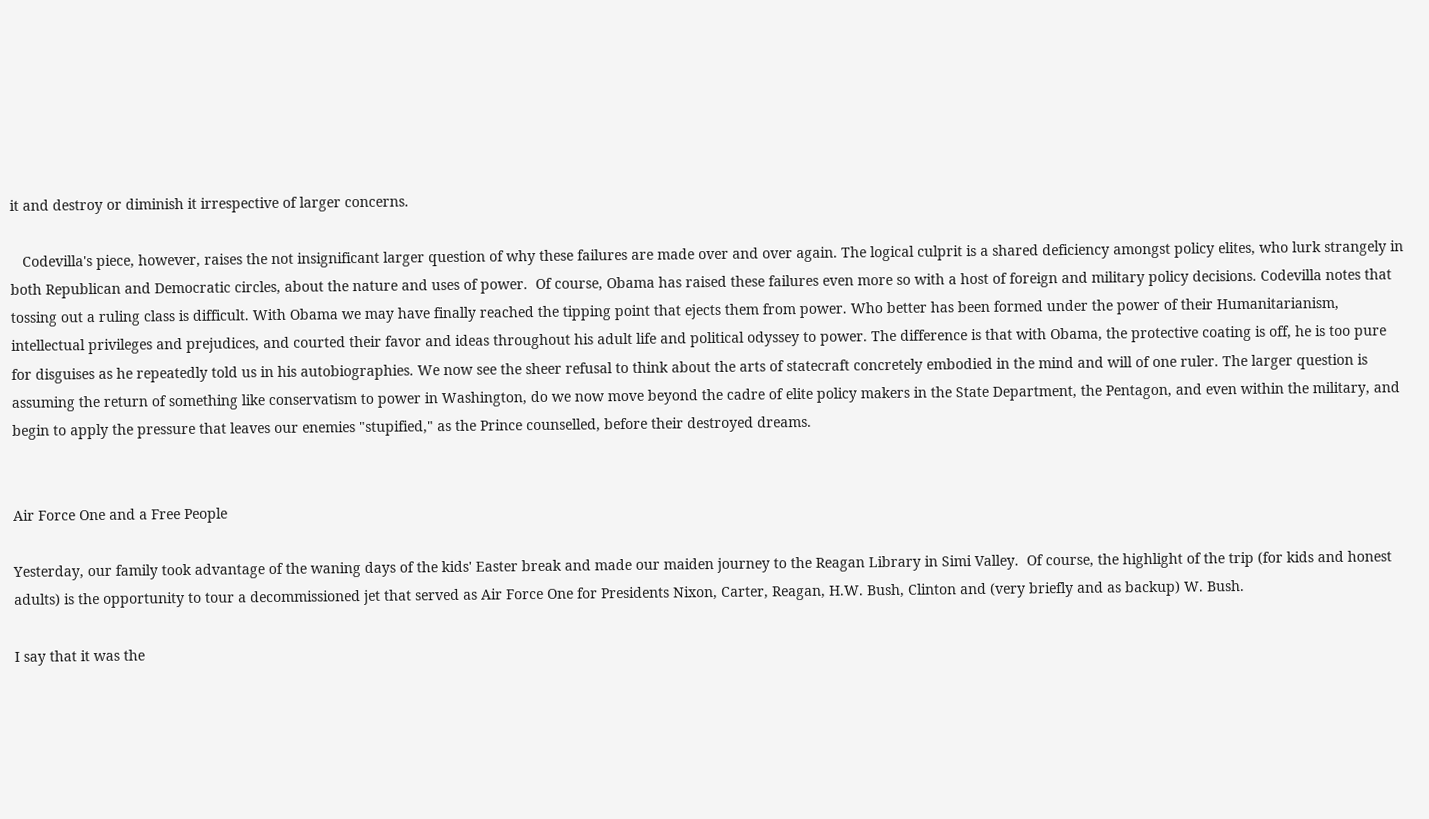it and destroy or diminish it irrespective of larger concerns.

   Codevilla's piece, however, raises the not insignificant larger question of why these failures are made over and over again. The logical culprit is a shared deficiency amongst policy elites, who lurk strangely in both Republican and Democratic circles, about the nature and uses of power.  Of course, Obama has raised these failures even more so with a host of foreign and military policy decisions. Codevilla notes that tossing out a ruling class is difficult. With Obama we may have finally reached the tipping point that ejects them from power. Who better has been formed under the power of their Humanitarianism, intellectual privileges and prejudices, and courted their favor and ideas throughout his adult life and political odyssey to power. The difference is that with Obama, the protective coating is off, he is too pure for disguises as he repeatedly told us in his autobiographies. We now see the sheer refusal to think about the arts of statecraft concretely embodied in the mind and will of one ruler. The larger question is assuming the return of something like conservatism to power in Washington, do we now move beyond the cadre of elite policy makers in the State Department, the Pentagon, and even within the military, and begin to apply the pressure that leaves our enemies "stupified," as the Prince counselled, before their destroyed dreams.


Air Force One and a Free People

Yesterday, our family took advantage of the waning days of the kids' Easter break and made our maiden journey to the Reagan Library in Simi Valley.  Of course, the highlight of the trip (for kids and honest adults) is the opportunity to tour a decommissioned jet that served as Air Force One for Presidents Nixon, Carter, Reagan, H.W. Bush, Clinton and (very briefly and as backup) W. Bush.

I say that it was the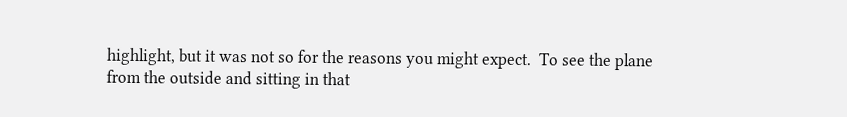highlight, but it was not so for the reasons you might expect.  To see the plane from the outside and sitting in that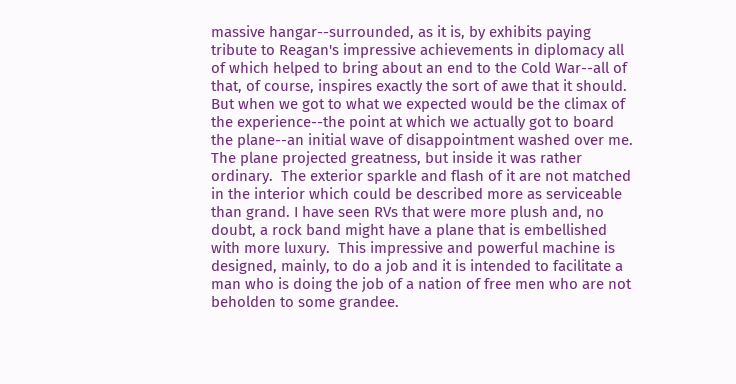massive hangar--surrounded, as it is, by exhibits paying tribute to Reagan's impressive achievements in diplomacy all of which helped to bring about an end to the Cold War--all of that, of course, inspires exactly the sort of awe that it should.  But when we got to what we expected would be the climax of the experience--the point at which we actually got to board the plane--an initial wave of disappointment washed over me.  The plane projected greatness, but inside it was rather ordinary.  The exterior sparkle and flash of it are not matched in the interior which could be described more as serviceable than grand. I have seen RVs that were more plush and, no doubt, a rock band might have a plane that is embellished with more luxury.  This impressive and powerful machine is designed, mainly, to do a job and it is intended to facilitate a man who is doing the job of a nation of free men who are not beholden to some grandee.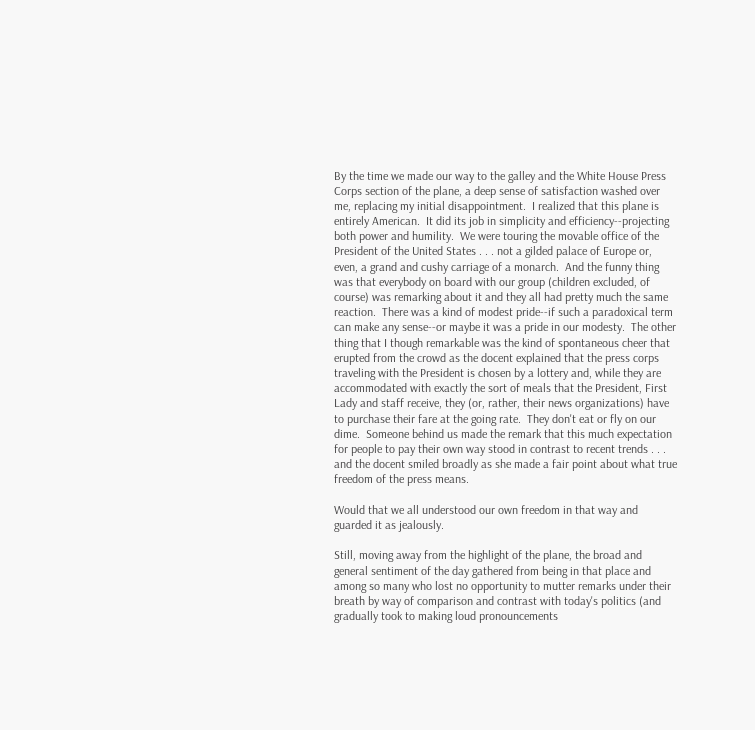By the time we made our way to the galley and the White House Press Corps section of the plane, a deep sense of satisfaction washed over me, replacing my initial disappointment.  I realized that this plane is entirely American.  It did its job in simplicity and efficiency--projecting both power and humility.  We were touring the movable office of the President of the United States . . . not a gilded palace of Europe or, even, a grand and cushy carriage of a monarch.  And the funny thing was that everybody on board with our group (children excluded, of course) was remarking about it and they all had pretty much the same reaction.  There was a kind of modest pride--if such a paradoxical term can make any sense--or maybe it was a pride in our modesty.  The other thing that I though remarkable was the kind of spontaneous cheer that erupted from the crowd as the docent explained that the press corps traveling with the President is chosen by a lottery and, while they are accommodated with exactly the sort of meals that the President, First Lady and staff receive, they (or, rather, their news organizations) have to purchase their fare at the going rate.  They don't eat or fly on our dime.  Someone behind us made the remark that this much expectation for people to pay their own way stood in contrast to recent trends . . . and the docent smiled broadly as she made a fair point about what true freedom of the press means.

Would that we all understood our own freedom in that way and guarded it as jealously.

Still, moving away from the highlight of the plane, the broad and general sentiment of the day gathered from being in that place and among so many who lost no opportunity to mutter remarks under their breath by way of comparison and contrast with today's politics (and gradually took to making loud pronouncements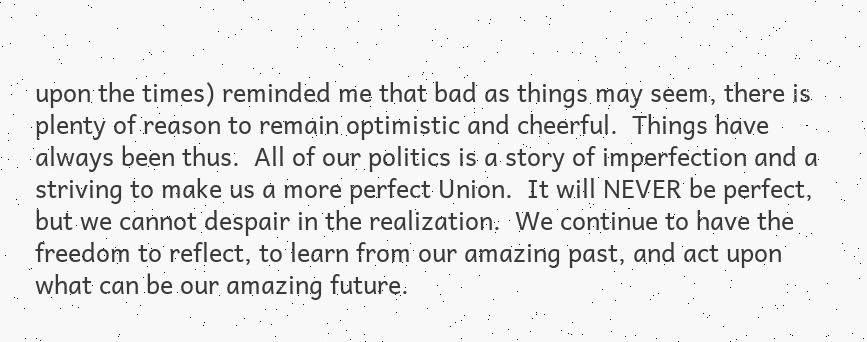upon the times) reminded me that bad as things may seem, there is plenty of reason to remain optimistic and cheerful.  Things have always been thus.  All of our politics is a story of imperfection and a striving to make us a more perfect Union.  It will NEVER be perfect, but we cannot despair in the realization.  We continue to have the freedom to reflect, to learn from our amazing past, and act upon what can be our amazing future.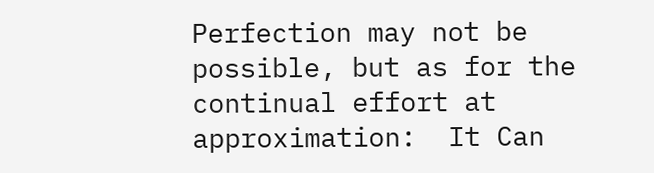Perfection may not be possible, but as for the continual effort at approximation:  It Can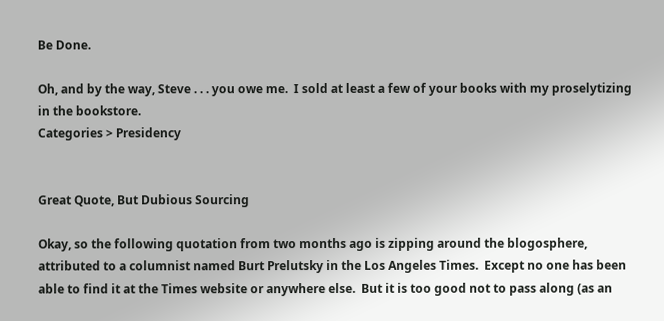Be Done.

Oh, and by the way, Steve . . . you owe me.  I sold at least a few of your books with my proselytizing in the bookstore.
Categories > Presidency


Great Quote, But Dubious Sourcing

Okay, so the following quotation from two months ago is zipping around the blogosphere, attributed to a columnist named Burt Prelutsky in the Los Angeles Times.  Except no one has been able to find it at the Times website or anywhere else.  But it is too good not to pass along (as an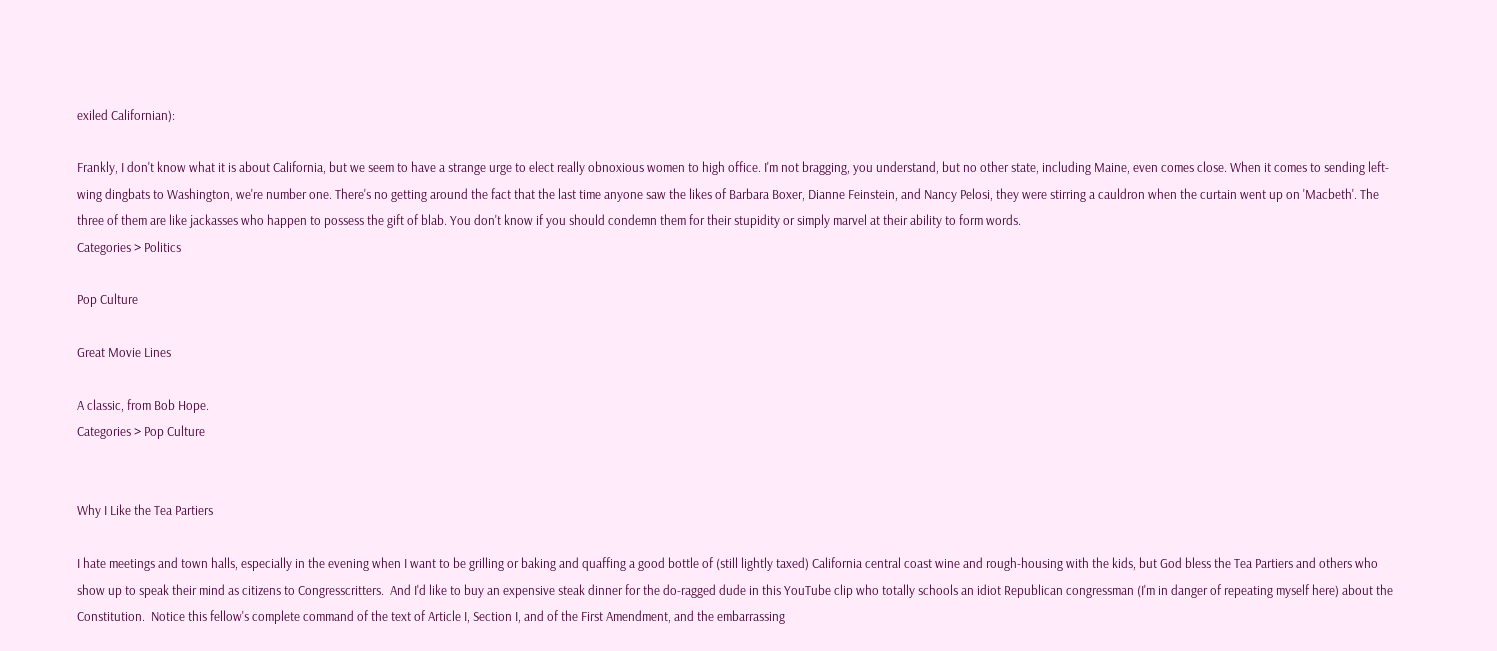exiled Californian):

Frankly, I don't know what it is about California, but we seem to have a strange urge to elect really obnoxious women to high office. I'm not bragging, you understand, but no other state, including Maine, even comes close. When it comes to sending left-wing dingbats to Washington, we're number one. There's no getting around the fact that the last time anyone saw the likes of Barbara Boxer, Dianne Feinstein, and Nancy Pelosi, they were stirring a cauldron when the curtain went up on 'Macbeth'. The three of them are like jackasses who happen to possess the gift of blab. You don't know if you should condemn them for their stupidity or simply marvel at their ability to form words.
Categories > Politics

Pop Culture

Great Movie Lines

A classic, from Bob Hope.
Categories > Pop Culture


Why I Like the Tea Partiers

I hate meetings and town halls, especially in the evening when I want to be grilling or baking and quaffing a good bottle of (still lightly taxed) California central coast wine and rough-housing with the kids, but God bless the Tea Partiers and others who show up to speak their mind as citizens to Congresscritters.  And I'd like to buy an expensive steak dinner for the do-ragged dude in this YouTube clip who totally schools an idiot Republican congressman (I'm in danger of repeating myself here) about the Constitution.  Notice this fellow's complete command of the text of Article I, Section I, and of the First Amendment, and the embarrassing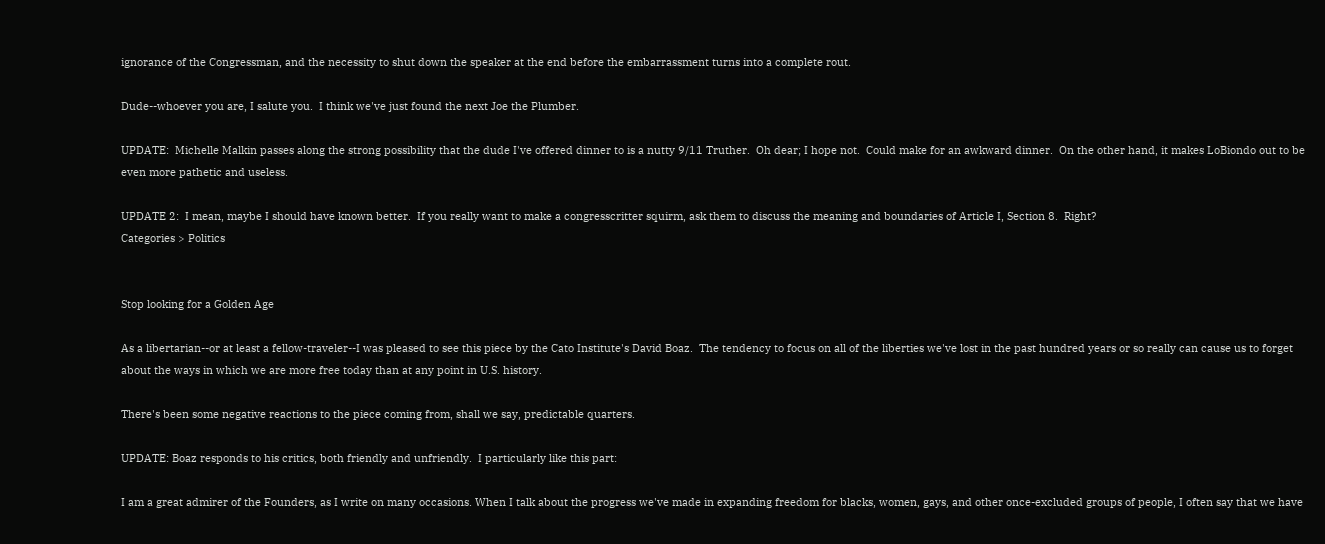ignorance of the Congressman, and the necessity to shut down the speaker at the end before the embarrassment turns into a complete rout.

Dude--whoever you are, I salute you.  I think we've just found the next Joe the Plumber.

UPDATE:  Michelle Malkin passes along the strong possibility that the dude I've offered dinner to is a nutty 9/11 Truther.  Oh dear; I hope not.  Could make for an awkward dinner.  On the other hand, it makes LoBiondo out to be even more pathetic and useless.

UPDATE 2:  I mean, maybe I should have known better.  If you really want to make a congresscritter squirm, ask them to discuss the meaning and boundaries of Article I, Section 8.  Right?
Categories > Politics


Stop looking for a Golden Age

As a libertarian--or at least a fellow-traveler--I was pleased to see this piece by the Cato Institute's David Boaz.  The tendency to focus on all of the liberties we've lost in the past hundred years or so really can cause us to forget about the ways in which we are more free today than at any point in U.S. history.

There's been some negative reactions to the piece coming from, shall we say, predictable quarters.

UPDATE: Boaz responds to his critics, both friendly and unfriendly.  I particularly like this part:

I am a great admirer of the Founders, as I write on many occasions. When I talk about the progress we've made in expanding freedom for blacks, women, gays, and other once-excluded groups of people, I often say that we have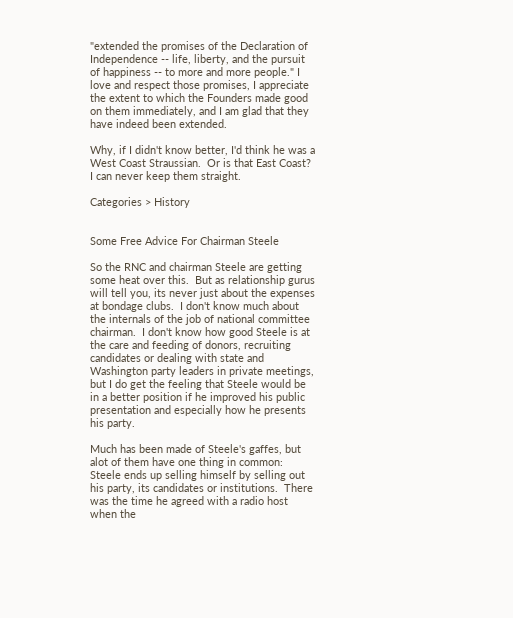"extended the promises of the Declaration of Independence -- life, liberty, and the pursuit of happiness -- to more and more people." I love and respect those promises, I appreciate the extent to which the Founders made good on them immediately, and I am glad that they have indeed been extended.

Why, if I didn't know better, I'd think he was a West Coast Straussian.  Or is that East Coast?  I can never keep them straight.

Categories > History


Some Free Advice For Chairman Steele

So the RNC and chairman Steele are getting some heat over this.  But as relationship gurus will tell you, its never just about the expenses at bondage clubs.  I don't know much about the internals of the job of national committee chairman.  I don't know how good Steele is at the care and feeding of donors, recruiting candidates or dealing with state and Washington party leaders in private meetings, but I do get the feeling that Steele would be in a better position if he improved his public presentation and especially how he presents his party.

Much has been made of Steele's gaffes, but alot of them have one thing in common: Steele ends up selling himself by selling out his party, its candidates or institutions.  There was the time he agreed with a radio host when the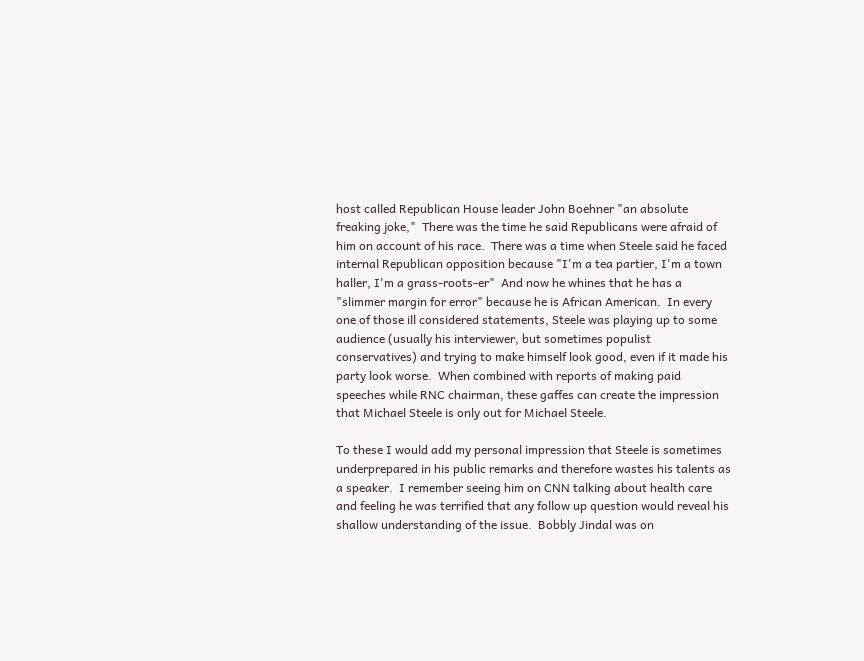host called Republican House leader John Boehner "an absolute freaking joke,"  There was the time he said Republicans were afraid of him on account of his race.  There was a time when Steele said he faced internal Republican opposition because "I'm a tea partier, I'm a town haller, I'm a grass-roots-er"  And now he whines that he has a "slimmer margin for error" because he is African American.  In every one of those ill considered statements, Steele was playing up to some audience (usually his interviewer, but sometimes populist conservatives) and trying to make himself look good, even if it made his party look worse.  When combined with reports of making paid speeches while RNC chairman, these gaffes can create the impression that Michael Steele is only out for Michael Steele.

To these I would add my personal impression that Steele is sometimes underprepared in his public remarks and therefore wastes his talents as a speaker.  I remember seeing him on CNN talking about health care and feeling he was terrified that any follow up question would reveal his shallow understanding of the issue.  Bobbly Jindal was on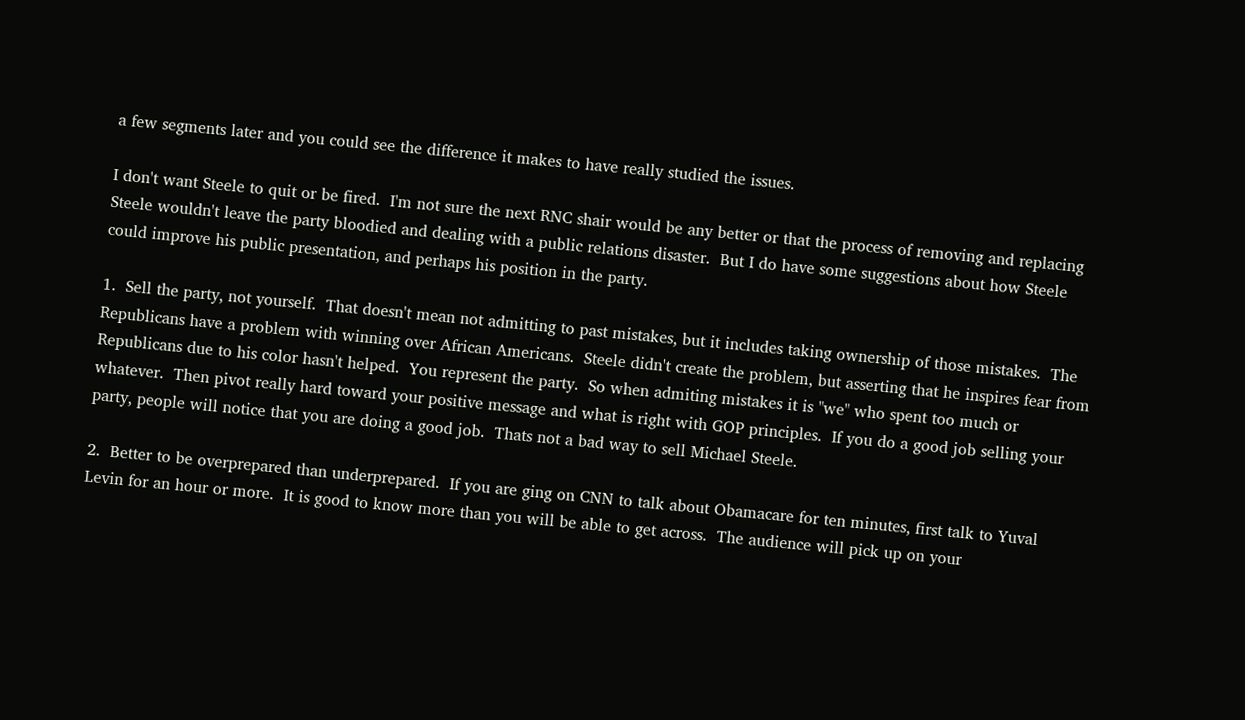a few segments later and you could see the difference it makes to have really studied the issues.

I don't want Steele to quit or be fired.  I'm not sure the next RNC shair would be any better or that the process of removing and replacing Steele wouldn't leave the party bloodied and dealing with a public relations disaster.  But I do have some suggestions about how Steele could improve his public presentation, and perhaps his position in the party.

1.  Sell the party, not yourself.  That doesn't mean not admitting to past mistakes, but it includes taking ownership of those mistakes.  The Republicans have a problem with winning over African Americans.  Steele didn't create the problem, but asserting that he inspires fear from Republicans due to his color hasn't helped.  You represent the party.  So when admiting mistakes it is "we" who spent too much or whatever.  Then pivot really hard toward your positive message and what is right with GOP principles.  If you do a good job selling your party, people will notice that you are doing a good job.  Thats not a bad way to sell Michael Steele.

2.  Better to be overprepared than underprepared.  If you are ging on CNN to talk about Obamacare for ten minutes, first talk to Yuval Levin for an hour or more.  It is good to know more than you will be able to get across.  The audience will pick up on your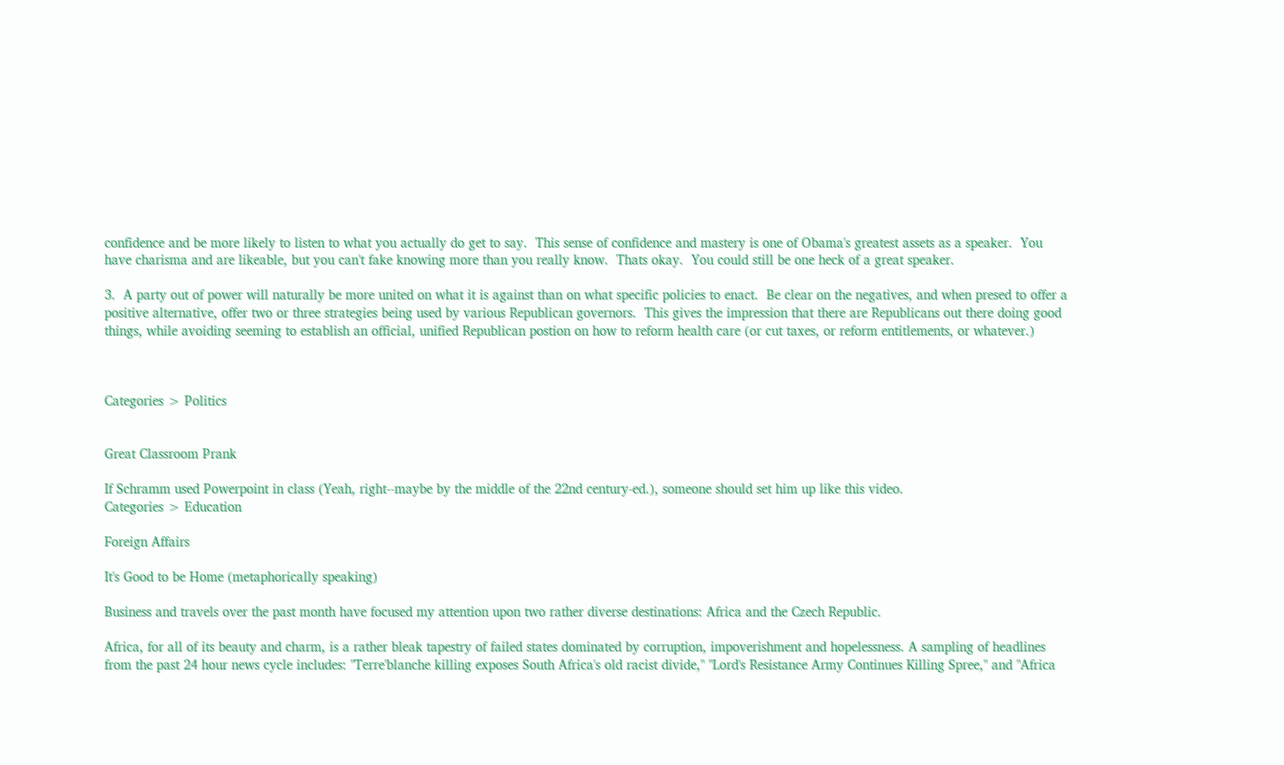confidence and be more likely to listen to what you actually do get to say.  This sense of confidence and mastery is one of Obama's greatest assets as a speaker.  You have charisma and are likeable, but you can't fake knowing more than you really know.  Thats okay.  You could still be one heck of a great speaker.

3.  A party out of power will naturally be more united on what it is against than on what specific policies to enact.  Be clear on the negatives, and when presed to offer a positive alternative, offer two or three strategies being used by various Republican governors.  This gives the impression that there are Republicans out there doing good things, while avoiding seeming to establish an official, unified Republican postion on how to reform health care (or cut taxes, or reform entitlements, or whatever.)



Categories > Politics


Great Classroom Prank

If Schramm used Powerpoint in class (Yeah, right--maybe by the middle of the 22nd century-ed.), someone should set him up like this video.
Categories > Education

Foreign Affairs

It's Good to be Home (metaphorically speaking)

Business and travels over the past month have focused my attention upon two rather diverse destinations: Africa and the Czech Republic.

Africa, for all of its beauty and charm, is a rather bleak tapestry of failed states dominated by corruption, impoverishment and hopelessness. A sampling of headlines from the past 24 hour news cycle includes: "Terre'blanche killing exposes South Africa's old racist divide," "Lord's Resistance Army Continues Killing Spree," and "Africa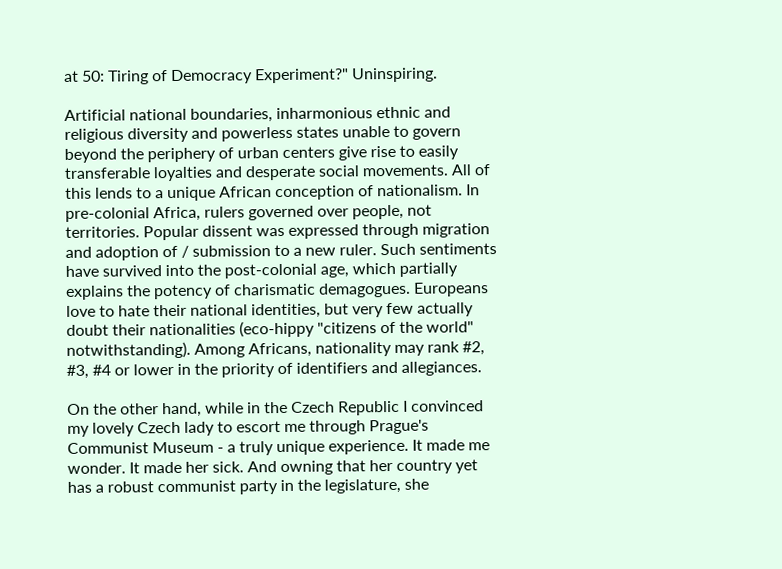at 50: Tiring of Democracy Experiment?" Uninspiring.

Artificial national boundaries, inharmonious ethnic and religious diversity and powerless states unable to govern beyond the periphery of urban centers give rise to easily transferable loyalties and desperate social movements. All of this lends to a unique African conception of nationalism. In pre-colonial Africa, rulers governed over people, not territories. Popular dissent was expressed through migration and adoption of / submission to a new ruler. Such sentiments have survived into the post-colonial age, which partially explains the potency of charismatic demagogues. Europeans love to hate their national identities, but very few actually doubt their nationalities (eco-hippy "citizens of the world" notwithstanding). Among Africans, nationality may rank #2, #3, #4 or lower in the priority of identifiers and allegiances.

On the other hand, while in the Czech Republic I convinced my lovely Czech lady to escort me through Prague's Communist Museum - a truly unique experience. It made me wonder. It made her sick. And owning that her country yet has a robust communist party in the legislature, she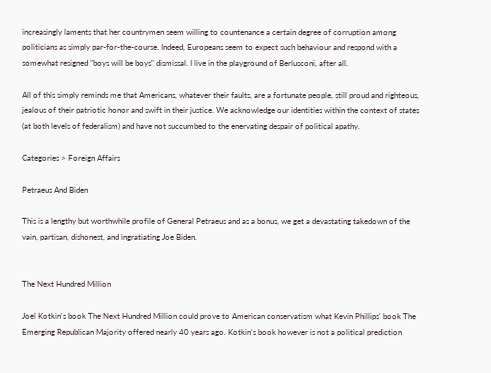increasingly laments that her countrymen seem willing to countenance a certain degree of corruption among politicians as simply par-for-the-course. Indeed, Europeans seem to expect such behaviour and respond with a somewhat resigned "boys will be boys" dismissal. I live in the playground of Berlusconi, after all.

All of this simply reminds me that Americans, whatever their faults, are a fortunate people, still proud and righteous, jealous of their patriotic honor and swift in their justice. We acknowledge our identities within the context of states (at both levels of federalism) and have not succumbed to the enervating despair of political apathy.

Categories > Foreign Affairs

Petraeus And Biden

This is a lengthy but worthwhile profile of General Petraeus and as a bonus, we get a devastating takedown of the vain, partisan, dishonest, and ingratiating Joe Biden.


The Next Hundred Million

Joel Kotkin's book The Next Hundred Million could prove to American conservatism what Kevin Phillips' book The Emerging Republican Majority offered nearly 40 years ago. Kotkin's book however is not a political prediction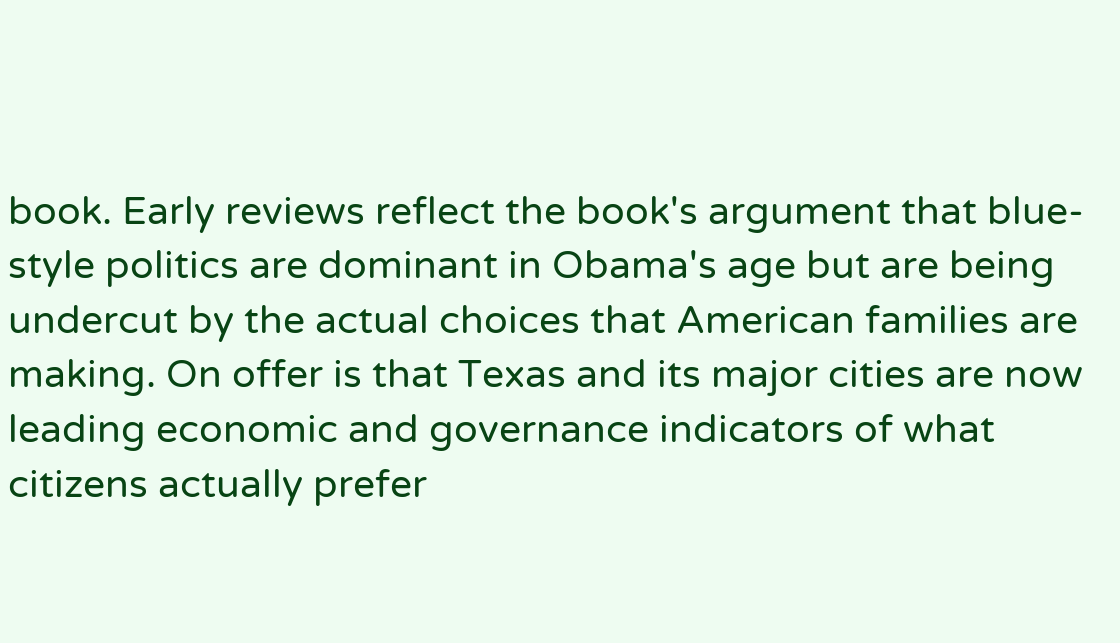book. Early reviews reflect the book's argument that blue-style politics are dominant in Obama's age but are being undercut by the actual choices that American families are making. On offer is that Texas and its major cities are now leading economic and governance indicators of what citizens actually prefer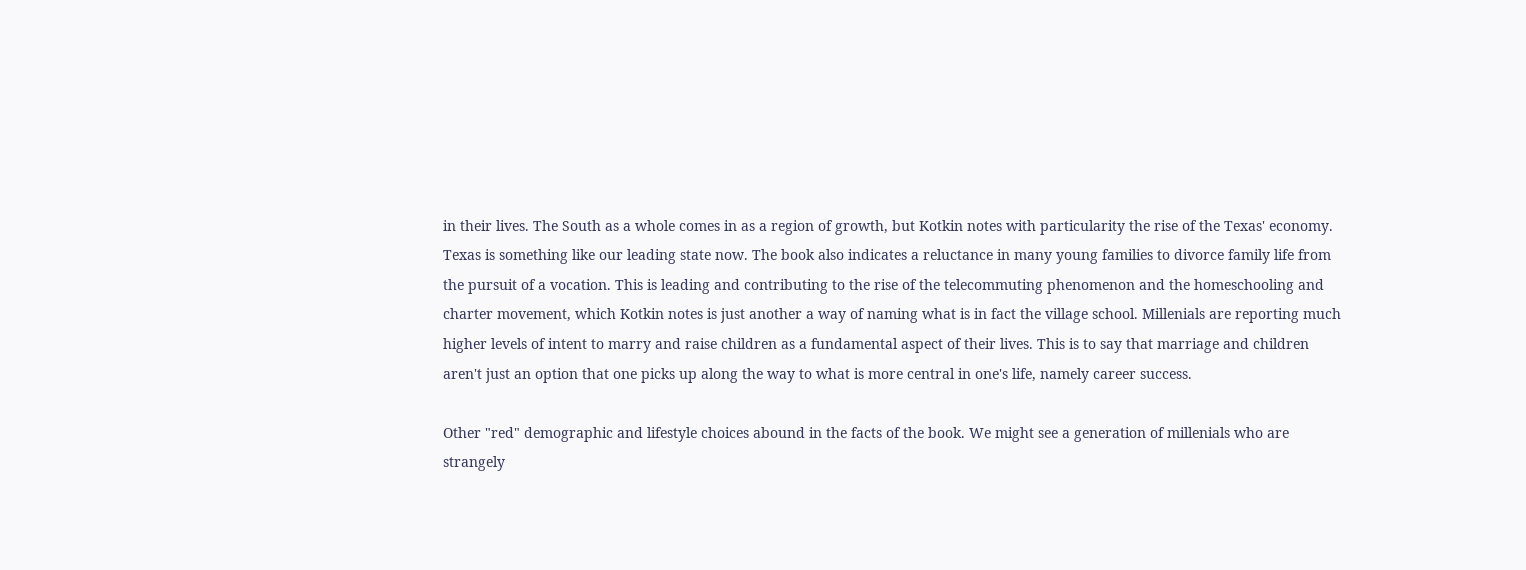in their lives. The South as a whole comes in as a region of growth, but Kotkin notes with particularity the rise of the Texas' economy. Texas is something like our leading state now. The book also indicates a reluctance in many young families to divorce family life from the pursuit of a vocation. This is leading and contributing to the rise of the telecommuting phenomenon and the homeschooling and charter movement, which Kotkin notes is just another a way of naming what is in fact the village school. Millenials are reporting much higher levels of intent to marry and raise children as a fundamental aspect of their lives. This is to say that marriage and children aren't just an option that one picks up along the way to what is more central in one's life, namely career success.

Other "red" demographic and lifestyle choices abound in the facts of the book. We might see a generation of millenials who are strangely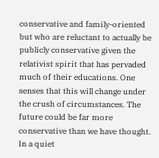conservative and family-oriented but who are reluctant to actually be publicly conservative given the relativist spirit that has pervaded much of their educations. One senses that this will change under the crush of circumstances. The future could be far more conservative than we have thought. In a quiet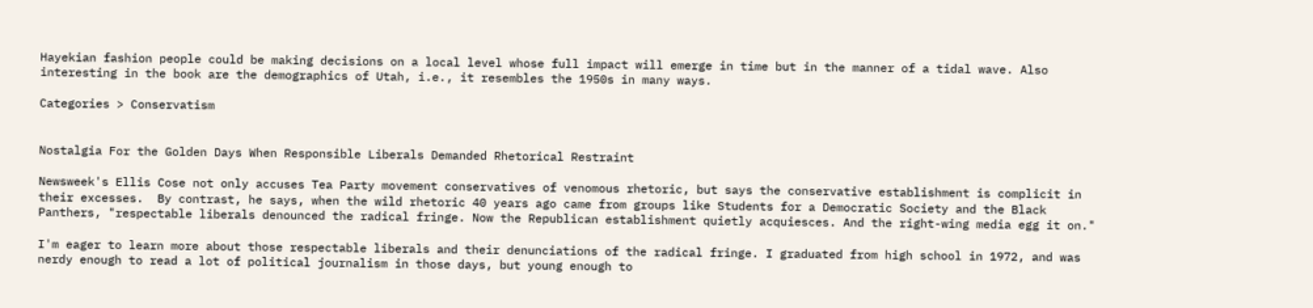Hayekian fashion people could be making decisions on a local level whose full impact will emerge in time but in the manner of a tidal wave. Also interesting in the book are the demographics of Utah, i.e., it resembles the 1950s in many ways.

Categories > Conservatism


Nostalgia For the Golden Days When Responsible Liberals Demanded Rhetorical Restraint

Newsweek's Ellis Cose not only accuses Tea Party movement conservatives of venomous rhetoric, but says the conservative establishment is complicit in their excesses.  By contrast, he says, when the wild rhetoric 40 years ago came from groups like Students for a Democratic Society and the Black Panthers, "respectable liberals denounced the radical fringe. Now the Republican establishment quietly acquiesces. And the right-wing media egg it on."

I'm eager to learn more about those respectable liberals and their denunciations of the radical fringe. I graduated from high school in 1972, and was nerdy enough to read a lot of political journalism in those days, but young enough to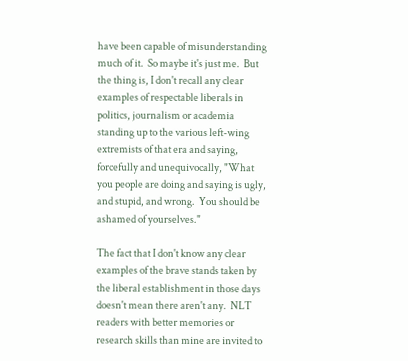have been capable of misunderstanding much of it.  So maybe it's just me.  But the thing is, I don't recall any clear examples of respectable liberals in politics, journalism or academia standing up to the various left-wing extremists of that era and saying, forcefully and unequivocally, "What you people are doing and saying is ugly, and stupid, and wrong.  You should be ashamed of yourselves."

The fact that I don't know any clear examples of the brave stands taken by the liberal establishment in those days doesn't mean there aren't any.  NLT readers with better memories or research skills than mine are invited to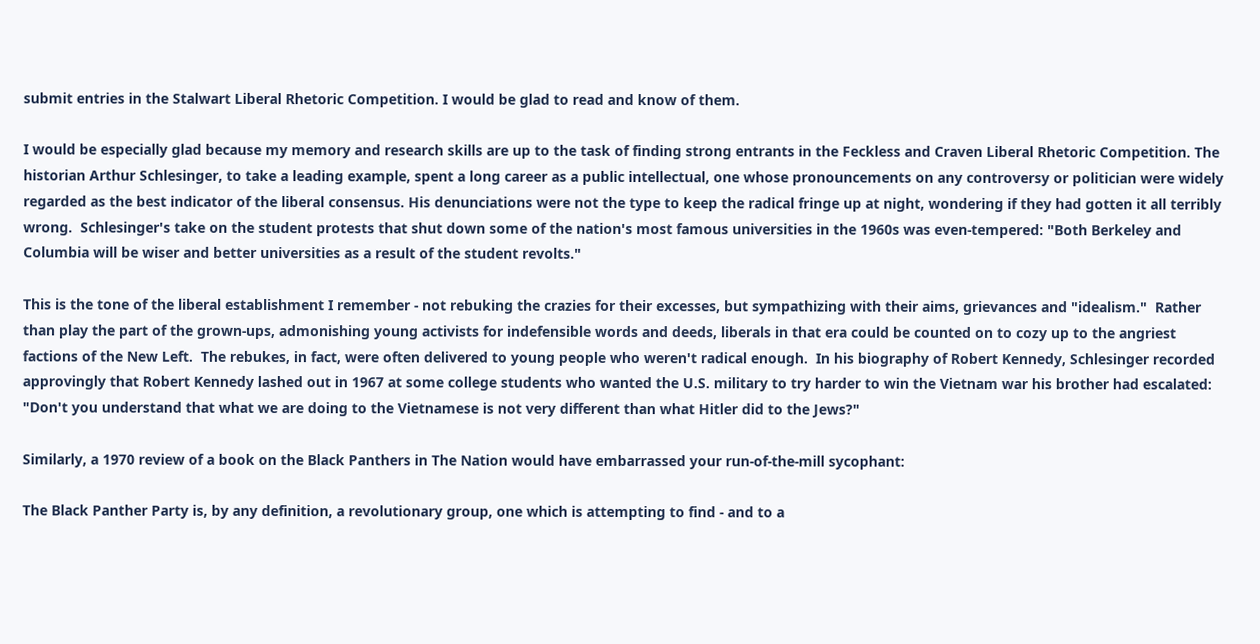submit entries in the Stalwart Liberal Rhetoric Competition. I would be glad to read and know of them.

I would be especially glad because my memory and research skills are up to the task of finding strong entrants in the Feckless and Craven Liberal Rhetoric Competition. The historian Arthur Schlesinger, to take a leading example, spent a long career as a public intellectual, one whose pronouncements on any controversy or politician were widely regarded as the best indicator of the liberal consensus. His denunciations were not the type to keep the radical fringe up at night, wondering if they had gotten it all terribly wrong.  Schlesinger's take on the student protests that shut down some of the nation's most famous universities in the 1960s was even-tempered: "Both Berkeley and Columbia will be wiser and better universities as a result of the student revolts."

This is the tone of the liberal establishment I remember - not rebuking the crazies for their excesses, but sympathizing with their aims, grievances and "idealism."  Rather than play the part of the grown-ups, admonishing young activists for indefensible words and deeds, liberals in that era could be counted on to cozy up to the angriest factions of the New Left.  The rebukes, in fact, were often delivered to young people who weren't radical enough.  In his biography of Robert Kennedy, Schlesinger recorded approvingly that Robert Kennedy lashed out in 1967 at some college students who wanted the U.S. military to try harder to win the Vietnam war his brother had escalated: "Don't you understand that what we are doing to the Vietnamese is not very different than what Hitler did to the Jews?"

Similarly, a 1970 review of a book on the Black Panthers in The Nation would have embarrassed your run-of-the-mill sycophant:

The Black Panther Party is, by any definition, a revolutionary group, one which is attempting to find - and to a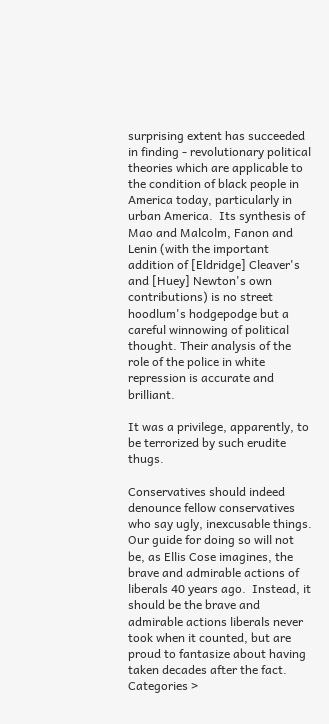surprising extent has succeeded in finding - revolutionary political theories which are applicable to the condition of black people in America today, particularly in urban America.  Its synthesis of Mao and Malcolm, Fanon and Lenin (with the important addition of [Eldridge] Cleaver's and [Huey] Newton's own contributions) is no street hoodlum's hodgepodge but a careful winnowing of political thought. Their analysis of the role of the police in white repression is accurate and brilliant.

It was a privilege, apparently, to be terrorized by such erudite thugs.

Conservatives should indeed denounce fellow conservatives who say ugly, inexcusable things.  Our guide for doing so will not be, as Ellis Cose imagines, the brave and admirable actions of liberals 40 years ago.  Instead, it should be the brave and admirable actions liberals never took when it counted, but are proud to fantasize about having taken decades after the fact.
Categories >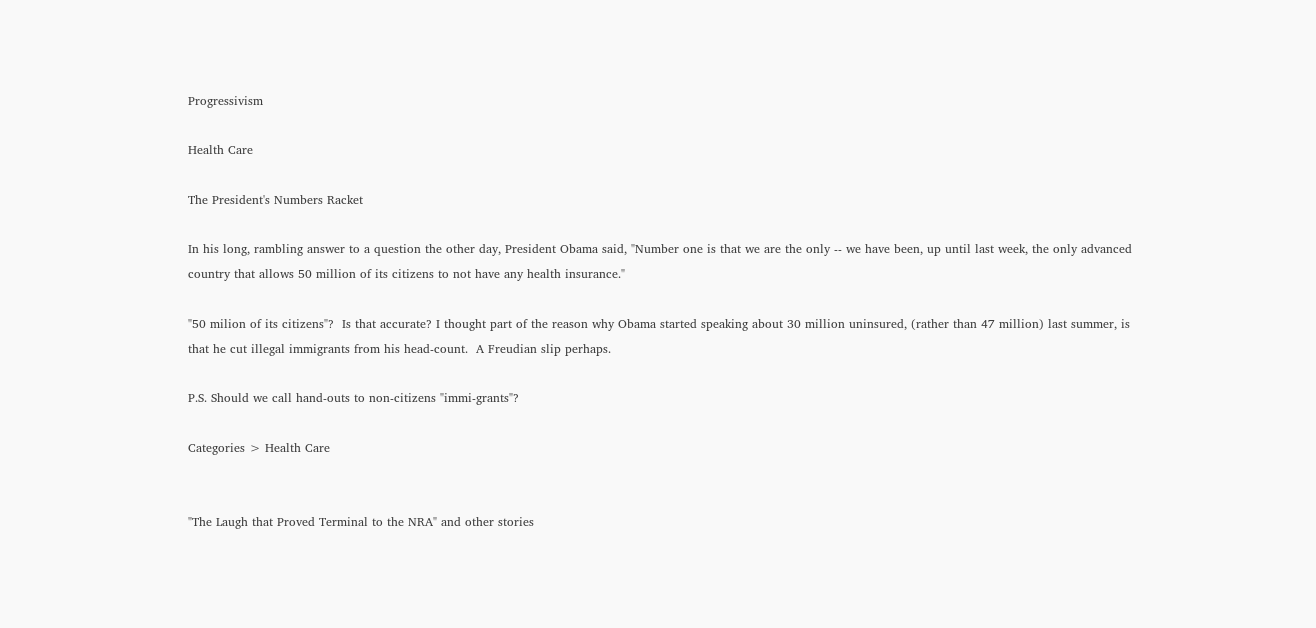Progressivism

Health Care

The President's Numbers Racket

In his long, rambling answer to a question the other day, President Obama said, "Number one is that we are the only -- we have been, up until last week, the only advanced country that allows 50 million of its citizens to not have any health insurance."

"50 milion of its citizens"?  Is that accurate? I thought part of the reason why Obama started speaking about 30 million uninsured, (rather than 47 million) last summer, is that he cut illegal immigrants from his head-count.  A Freudian slip perhaps.

P.S. Should we call hand-outs to non-citizens "immi-grants"?

Categories > Health Care


"The Laugh that Proved Terminal to the NRA" and other stories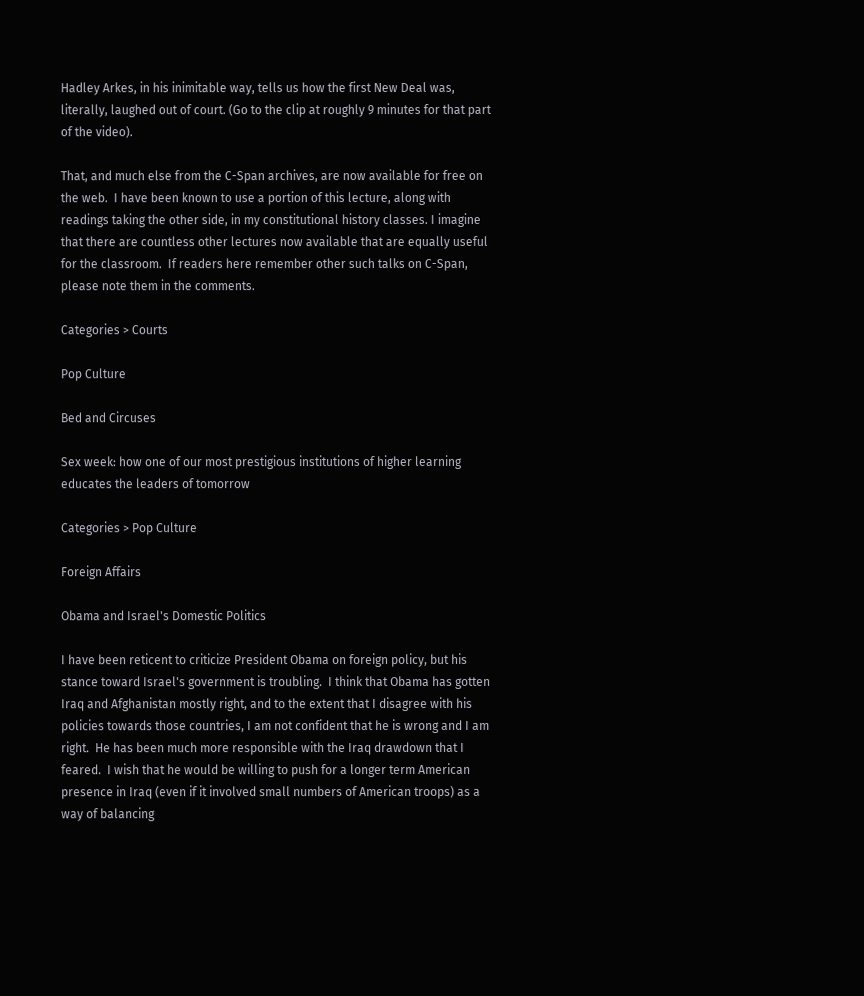Hadley Arkes, in his inimitable way, tells us how the first New Deal was, literally, laughed out of court. (Go to the clip at roughly 9 minutes for that part of the video).

That, and much else from the C-Span archives, are now available for free on the web.  I have been known to use a portion of this lecture, along with readings taking the other side, in my constitutional history classes. I imagine that there are countless other lectures now available that are equally useful for the classroom.  If readers here remember other such talks on C-Span, please note them in the comments.

Categories > Courts

Pop Culture

Bed and Circuses

Sex week: how one of our most prestigious institutions of higher learning educates the leaders of tomorrow

Categories > Pop Culture

Foreign Affairs

Obama and Israel's Domestic Politics

I have been reticent to criticize President Obama on foreign policy, but his stance toward Israel's government is troubling.  I think that Obama has gotten Iraq and Afghanistan mostly right, and to the extent that I disagree with his policies towards those countries, I am not confident that he is wrong and I am right.  He has been much more responsible with the Iraq drawdown that I feared.  I wish that he would be willing to push for a longer term American presence in Iraq (even if it involved small numbers of American troops) as a way of balancing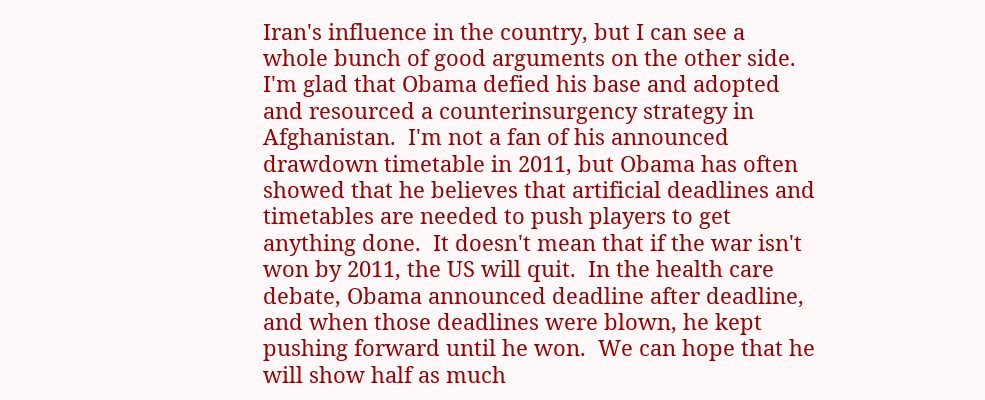Iran's influence in the country, but I can see a whole bunch of good arguments on the other side.  I'm glad that Obama defied his base and adopted and resourced a counterinsurgency strategy in Afghanistan.  I'm not a fan of his announced drawdown timetable in 2011, but Obama has often showed that he believes that artificial deadlines and timetables are needed to push players to get anything done.  It doesn't mean that if the war isn't won by 2011, the US will quit.  In the health care debate, Obama announced deadline after deadline, and when those deadlines were blown, he kept pushing forward until he won.  We can hope that he will show half as much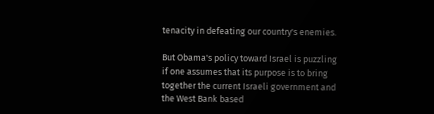tenacity in defeating our country's enemies.

But Obama's policy toward Israel is puzzling if one assumes that its purpose is to bring together the current Israeli government and the West Bank based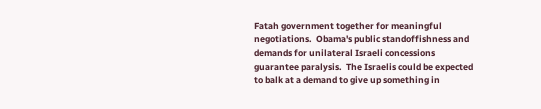Fatah government together for meaningful negotiations.  Obama's public standoffishness and demands for unilateral Israeli concessions guarantee paralysis.  The Israelis could be expected to balk at a demand to give up something in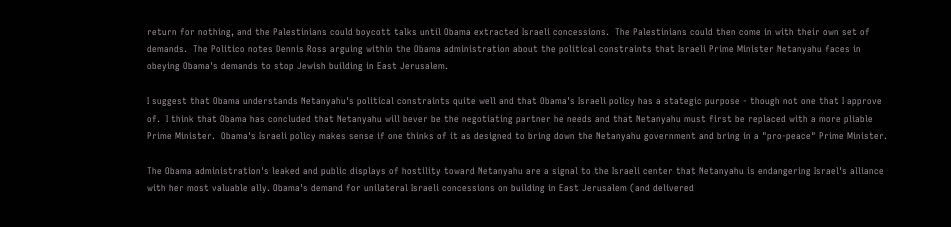return for nothing, and the Palestinians could boycott talks until Obama extracted Israeli concessions.  The Palestinians could then come in with their own set of demands.  The Politico notes Dennis Ross arguing within the Obama administration about the political constraints that Israeli Prime Minister Netanyahu faces in obeying Obama's demands to stop Jewish building in East Jerusalem.

I suggest that Obama understands Netanyahu's political constraints quite well and that Obama's Israeli policy has a stategic purpose - though not one that I approve of.  I think that Obama has concluded that Netanyahu will bever be the negotiating partner he needs and that Netanyahu must first be replaced with a more pliable Prime Minister.  Obama's Israeli policy makes sense if one thinks of it as designed to bring down the Netanyahu government and bring in a "pro-peace" Prime Minister.

The Obama administration's leaked and public displays of hostility toward Netanyahu are a signal to the Israeli center that Netanyahu is endangering Israel's alliance with her most valuable ally. Obama's demand for unilateral Israeli concessions on building in East Jerusalem (and delivered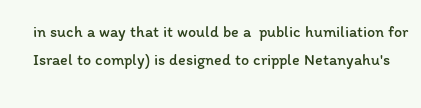in such a way that it would be a  public humiliation for Israel to comply) is designed to cripple Netanyahu's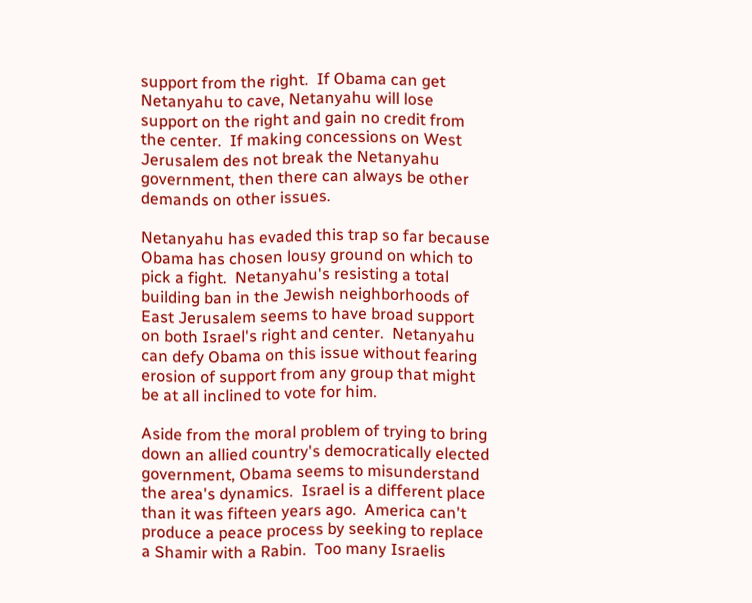support from the right.  If Obama can get Netanyahu to cave, Netanyahu will lose support on the right and gain no credit from the center.  If making concessions on West Jerusalem des not break the Netanyahu government, then there can always be other demands on other issues.

Netanyahu has evaded this trap so far because Obama has chosen lousy ground on which to pick a fight.  Netanyahu's resisting a total building ban in the Jewish neighborhoods of East Jerusalem seems to have broad support on both Israel's right and center.  Netanyahu can defy Obama on this issue without fearing erosion of support from any group that might be at all inclined to vote for him.

Aside from the moral problem of trying to bring down an allied country's democratically elected government, Obama seems to misunderstand the area's dynamics.  Israel is a different place than it was fifteen years ago.  America can't produce a peace process by seeking to replace a Shamir with a Rabin.  Too many Israelis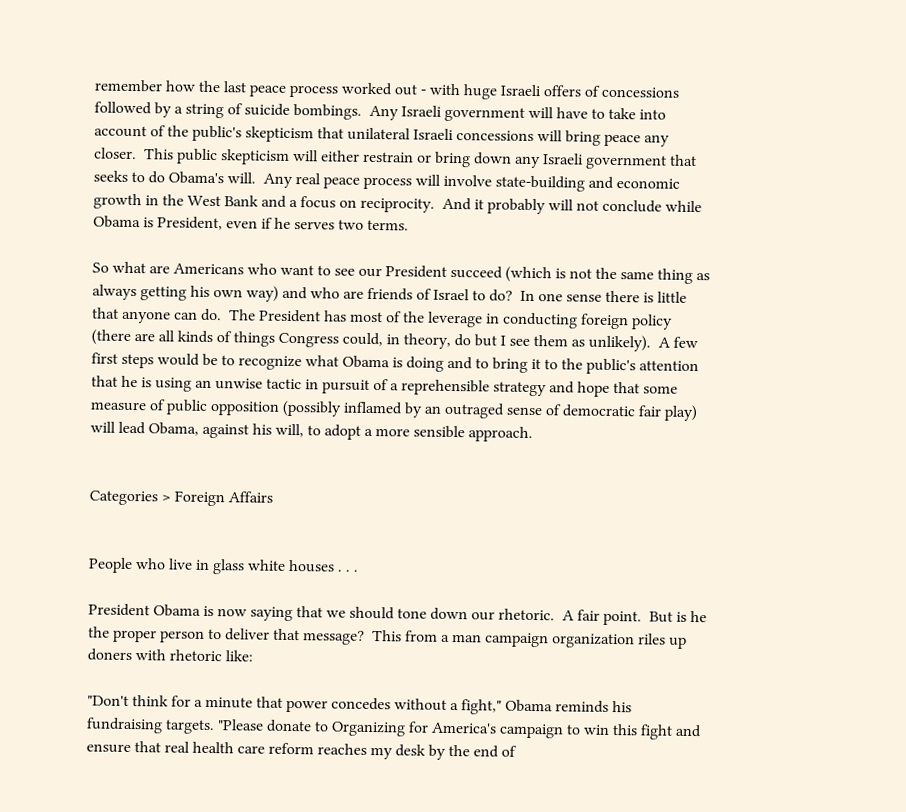remember how the last peace process worked out - with huge Israeli offers of concessions followed by a string of suicide bombings.  Any Israeli government will have to take into account of the public's skepticism that unilateral Israeli concessions will bring peace any closer.  This public skepticism will either restrain or bring down any Israeli government that seeks to do Obama's will.  Any real peace process will involve state-building and economic growth in the West Bank and a focus on reciprocity.  And it probably will not conclude while Obama is President, even if he serves two terms.

So what are Americans who want to see our President succeed (which is not the same thing as always getting his own way) and who are friends of Israel to do?  In one sense there is little that anyone can do.  The President has most of the leverage in conducting foreign policy (there are all kinds of things Congress could, in theory, do but I see them as unlikely).  A few first steps would be to recognize what Obama is doing and to bring it to the public's attention that he is using an unwise tactic in pursuit of a reprehensible strategy and hope that some measure of public opposition (possibly inflamed by an outraged sense of democratic fair play) will lead Obama, against his will, to adopt a more sensible approach.


Categories > Foreign Affairs


People who live in glass white houses . . .

President Obama is now saying that we should tone down our rhetoric.  A fair point.  But is he the proper person to deliver that message?  This from a man campaign organization riles up doners with rhetoric like:

"Don't think for a minute that power concedes without a fight," Obama reminds his fundraising targets. "Please donate to Organizing for America's campaign to win this fight and ensure that real health care reform reaches my desk by the end of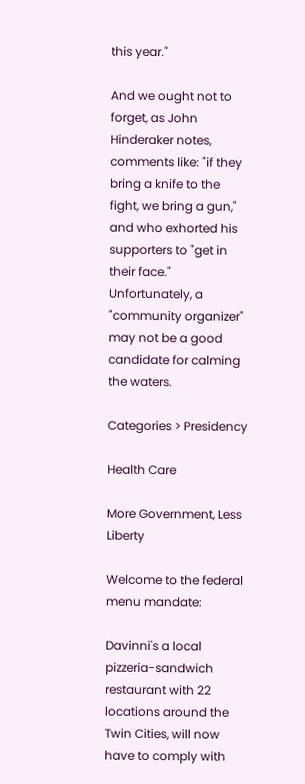this year."

And we ought not to forget, as John Hinderaker notes, comments like: "if they bring a knife to the fight, we bring a gun," and who exhorted his supporters to "get in their face."  Unfortunately, a "community organizer" may not be a good candidate for calming the waters.

Categories > Presidency

Health Care

More Government, Less Liberty

Welcome to the federal menu mandate:

Davinni's a local pizzeria-sandwich restaurant with 22 locations around the Twin Cities, will now have to comply with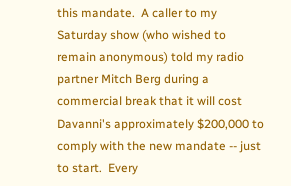this mandate.  A caller to my Saturday show (who wished to remain anonymous) told my radio partner Mitch Berg during a commercial break that it will cost Davanni's approximately $200,000 to comply with the new mandate -- just to start.  Every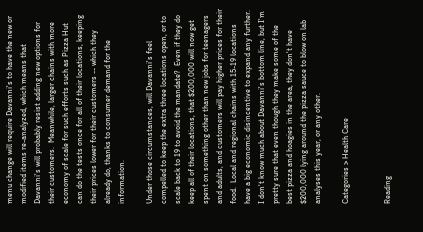menu change will require Davanni's to have the new or modified items re-analyzed, which means that Davanni's will probably resist adding new options for their customers.  Meanwhile, larger chains with more economy of scale for such efforts such as Pizza Hut can do the tests once for all of their locations, keeping their prices lower for their customers -- which they already do, thanks to consumer demand for the information.

Under those circumstances, will Davanni's feel compelled to keep the extra three locations open, or to scale back to 19 to avoid the mandate?  Even if they do keep all of their locations, that $200,000 will now get spent on something other than new jobs for teenagers and adults, and customers will pay higher prices for their food.  Local and regional chains with 15-19 locations have a big economic disincentive to expand any further. I don't know much about Davanni's bottom line, but I'm pretty sure that even though they make some of the best pizza and hoagies in the area, they don't have $200,000 lying around the pizza sauce to blow on lab analyses this year, or any other.

Categories > Health Care


Reading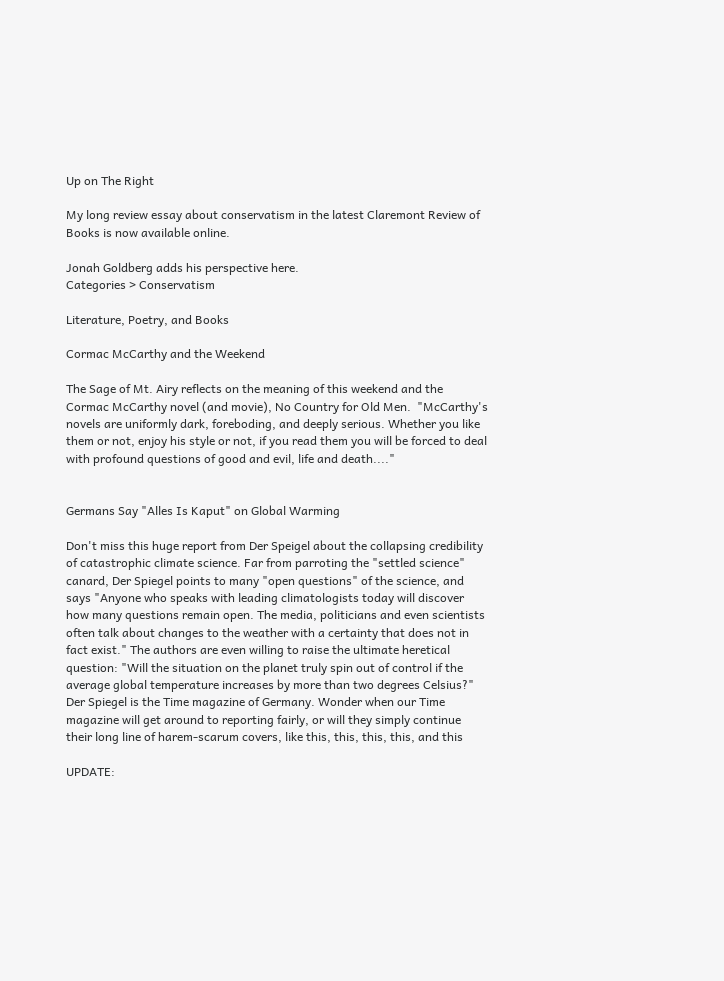Up on The Right

My long review essay about conservatism in the latest Claremont Review of Books is now available online.

Jonah Goldberg adds his perspective here.
Categories > Conservatism

Literature, Poetry, and Books

Cormac McCarthy and the Weekend

The Sage of Mt. Airy reflects on the meaning of this weekend and the Cormac McCarthy novel (and movie), No Country for Old Men.  "McCarthy's novels are uniformly dark, foreboding, and deeply serious. Whether you like them or not, enjoy his style or not, if you read them you will be forced to deal with profound questions of good and evil, life and death...."


Germans Say "Alles Is Kaput" on Global Warming

Don't miss this huge report from Der Speigel about the collapsing credibility of catastrophic climate science. Far from parroting the "settled science" canard, Der Spiegel points to many "open questions" of the science, and says "Anyone who speaks with leading climatologists today will discover how many questions remain open. The media, politicians and even scientists often talk about changes to the weather with a certainty that does not in fact exist." The authors are even willing to raise the ultimate heretical question: "Will the situation on the planet truly spin out of control if the average global temperature increases by more than two degrees Celsius?"
Der Spiegel is the Time magazine of Germany. Wonder when our Time magazine will get around to reporting fairly, or will they simply continue their long line of harem-scarum covers, like this, this, this, this, and this

UPDATE: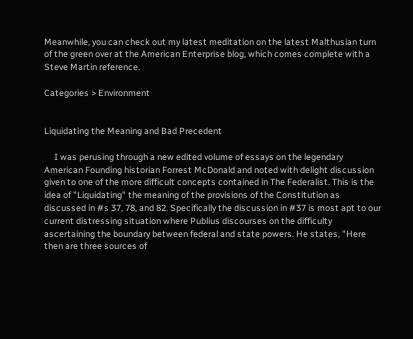Meanwhile, you can check out my latest meditation on the latest Malthusian turn of the green over at the American Enterprise blog, which comes complete with a Steve Martin reference.

Categories > Environment


Liquidating the Meaning and Bad Precedent

     I was perusing through a new edited volume of essays on the legendary American Founding historian Forrest McDonald and noted with delight discussion given to one of the more difficult concepts contained in The Federalist. This is the idea of "Liquidating" the meaning of the provisions of the Constitution as discussed in #s 37, 78, and 82. Specifically the discussion in #37 is most apt to our current distressing situation where Publius discourses on the difficulty ascertaining the boundary between federal and state powers. He states, "Here then are three sources of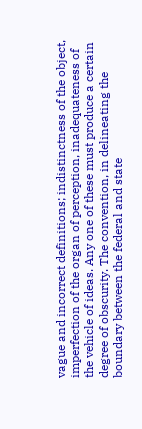vague and incorrect definitions; indistinctness of the object, imperfection of the organ of perception, inadequateness of the vehicle of ideas. Any one of these must produce a certain degree of obscurity. The convention, in delineating the boundary between the federal and state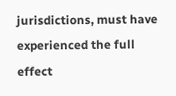jurisdictions, must have experienced the full effect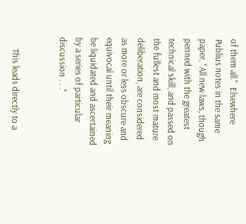of them all."  Elsewhere Publius notes in the same paper, "All new laws, though penned with the greatest technical skill, and passed on the fullest and most mature deliberation, are considered as more or less obscure and equivocal until their meaning be liquidated and ascertained by a series of particular discussion . . ."


      This leads directly to a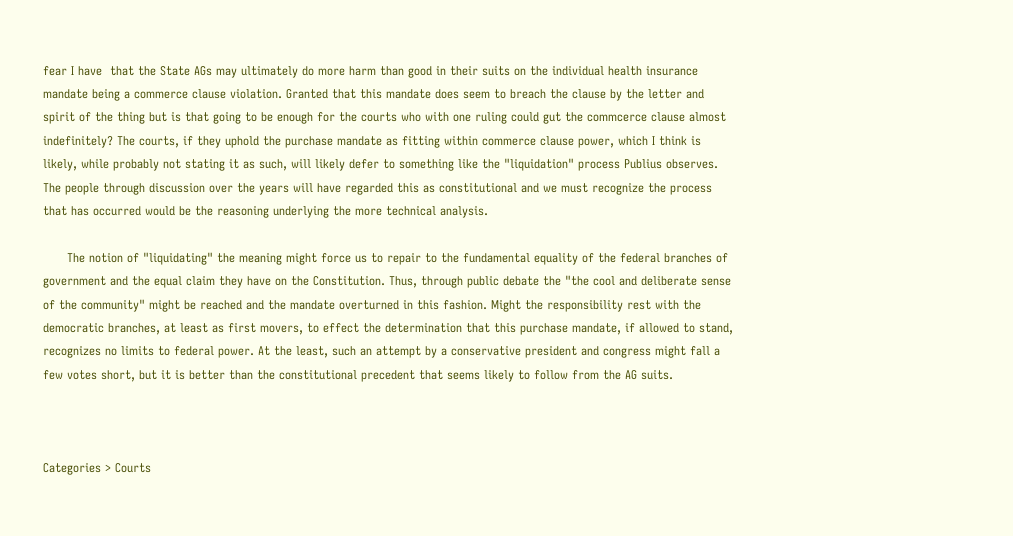fear I have  that the State AGs may ultimately do more harm than good in their suits on the individual health insurance mandate being a commerce clause violation. Granted that this mandate does seem to breach the clause by the letter and spirit of the thing but is that going to be enough for the courts who with one ruling could gut the commcerce clause almost indefinitely? The courts, if they uphold the purchase mandate as fitting within commerce clause power, which I think is likely, while probably not stating it as such, will likely defer to something like the "liquidation" process Publius observes. The people through discussion over the years will have regarded this as constitutional and we must recognize the process that has occurred would be the reasoning underlying the more technical analysis.

      The notion of "liquidating" the meaning might force us to repair to the fundamental equality of the federal branches of government and the equal claim they have on the Constitution. Thus, through public debate the "the cool and deliberate sense of the community" might be reached and the mandate overturned in this fashion. Might the responsibility rest with the democratic branches, at least as first movers, to effect the determination that this purchase mandate, if allowed to stand, recognizes no limits to federal power. At the least, such an attempt by a conservative president and congress might fall a few votes short, but it is better than the constitutional precedent that seems likely to follow from the AG suits.



Categories > Courts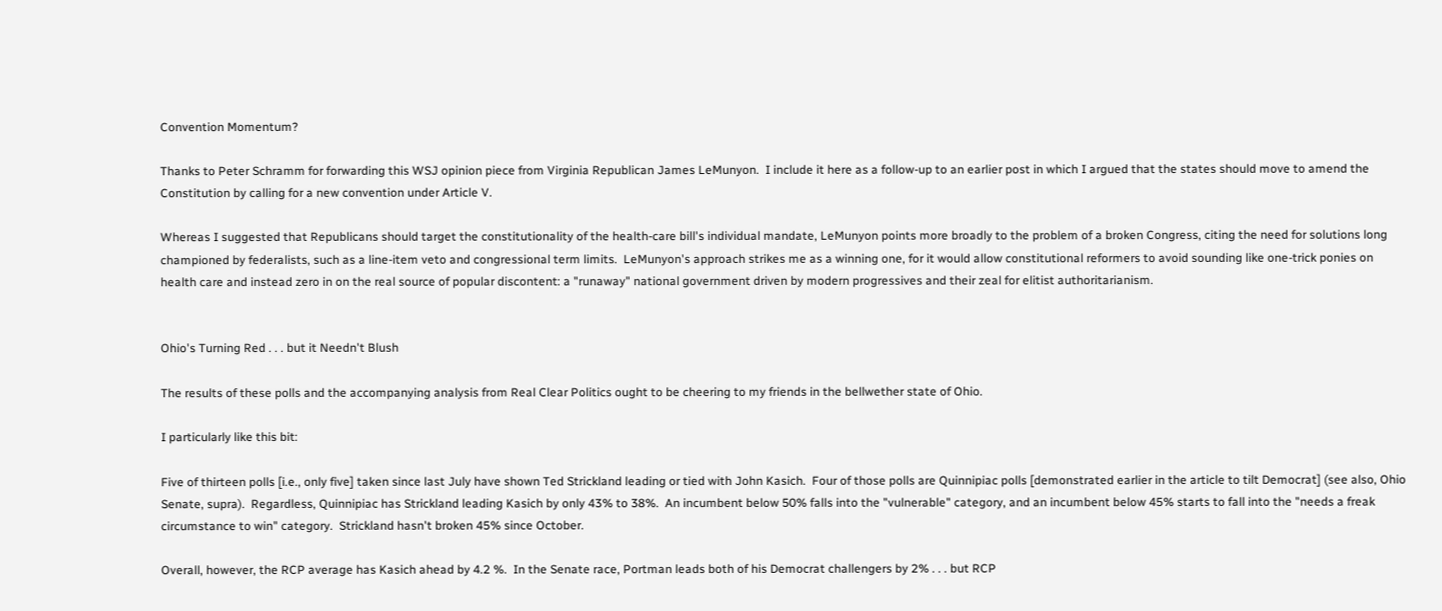Convention Momentum?

Thanks to Peter Schramm for forwarding this WSJ opinion piece from Virginia Republican James LeMunyon.  I include it here as a follow-up to an earlier post in which I argued that the states should move to amend the Constitution by calling for a new convention under Article V.

Whereas I suggested that Republicans should target the constitutionality of the health-care bill's individual mandate, LeMunyon points more broadly to the problem of a broken Congress, citing the need for solutions long championed by federalists, such as a line-item veto and congressional term limits.  LeMunyon's approach strikes me as a winning one, for it would allow constitutional reformers to avoid sounding like one-trick ponies on health care and instead zero in on the real source of popular discontent: a "runaway" national government driven by modern progressives and their zeal for elitist authoritarianism.


Ohio's Turning Red . . . but it Needn't Blush

The results of these polls and the accompanying analysis from Real Clear Politics ought to be cheering to my friends in the bellwether state of Ohio.

I particularly like this bit:

Five of thirteen polls [i.e., only five] taken since last July have shown Ted Strickland leading or tied with John Kasich.  Four of those polls are Quinnipiac polls [demonstrated earlier in the article to tilt Democrat] (see also, Ohio Senate, supra).  Regardless, Quinnipiac has Strickland leading Kasich by only 43% to 38%.  An incumbent below 50% falls into the "vulnerable" category, and an incumbent below 45% starts to fall into the "needs a freak circumstance to win" category.  Strickland hasn't broken 45% since October.

Overall, however, the RCP average has Kasich ahead by 4.2 %.  In the Senate race, Portman leads both of his Democrat challengers by 2% . . . but RCP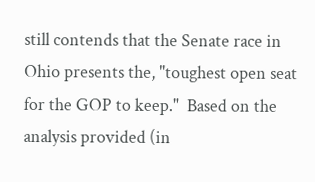still contends that the Senate race in Ohio presents the, "toughest open seat for the GOP to keep."  Based on the analysis provided (in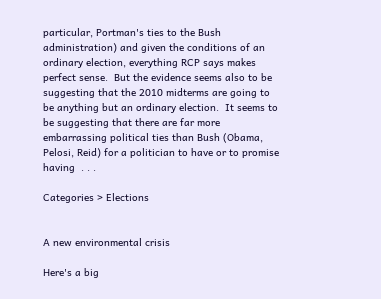particular, Portman's ties to the Bush administration) and given the conditions of an ordinary election, everything RCP says makes perfect sense.  But the evidence seems also to be suggesting that the 2010 midterms are going to be anything but an ordinary election.  It seems to be suggesting that there are far more embarrassing political ties than Bush (Obama, Pelosi, Reid) for a politician to have or to promise having  . . .

Categories > Elections


A new environmental crisis

Here's a big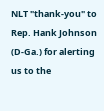NLT "thank-you" to Rep. Hank Johnson (D-Ga.) for alerting us to the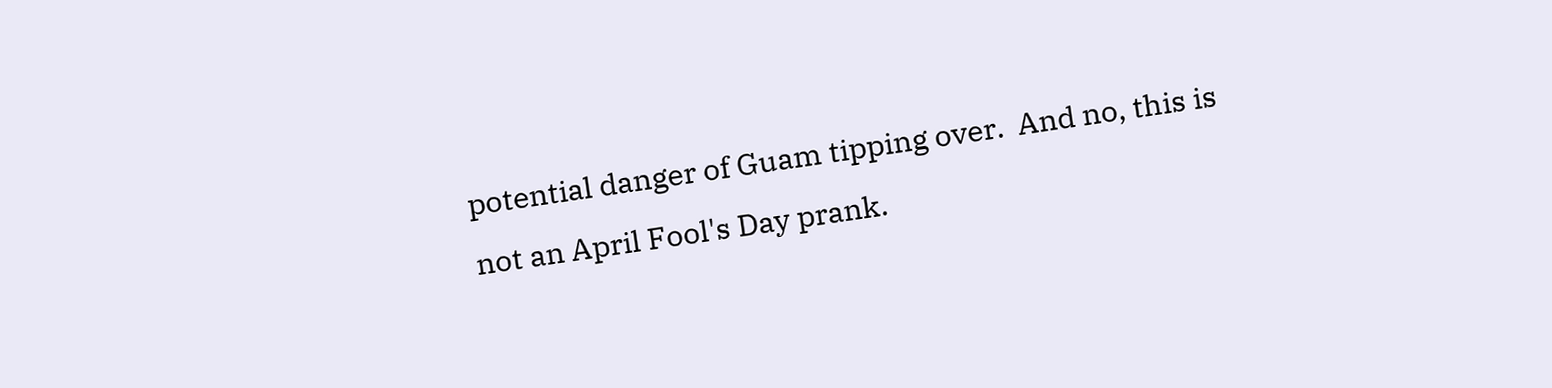potential danger of Guam tipping over.  And no, this is not an April Fool's Day prank.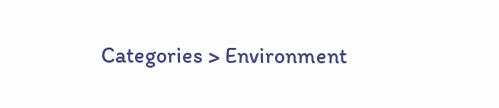Categories > Environment